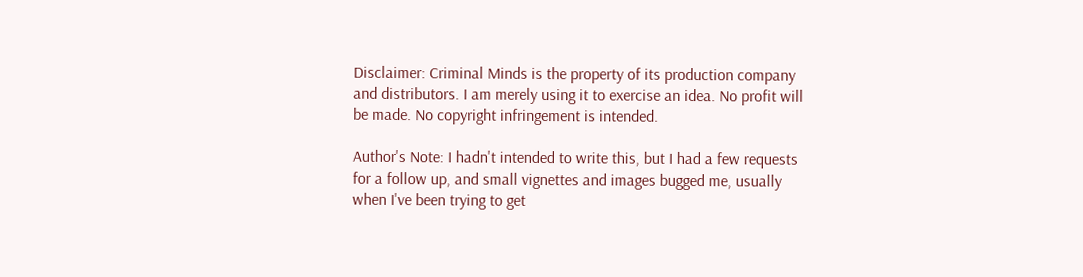Disclaimer: Criminal Minds is the property of its production company and distributors. I am merely using it to exercise an idea. No profit will be made. No copyright infringement is intended.

Author's Note: I hadn't intended to write this, but I had a few requests for a follow up, and small vignettes and images bugged me, usually when I've been trying to get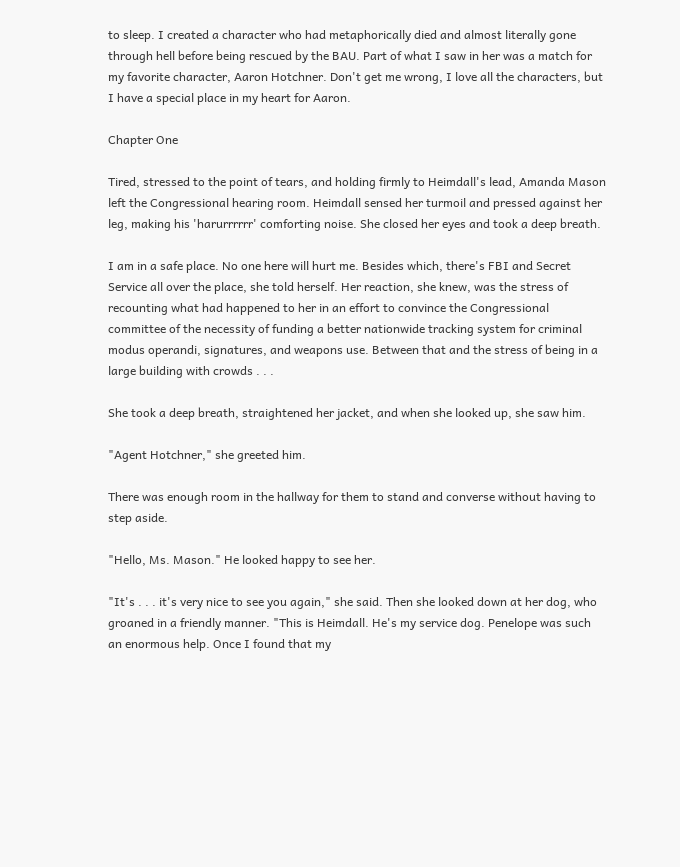to sleep. I created a character who had metaphorically died and almost literally gone through hell before being rescued by the BAU. Part of what I saw in her was a match for my favorite character, Aaron Hotchner. Don't get me wrong, I love all the characters, but I have a special place in my heart for Aaron.

Chapter One

Tired, stressed to the point of tears, and holding firmly to Heimdall's lead, Amanda Mason left the Congressional hearing room. Heimdall sensed her turmoil and pressed against her leg, making his 'harurrrrrr' comforting noise. She closed her eyes and took a deep breath.

I am in a safe place. No one here will hurt me. Besides which, there's FBI and Secret Service all over the place, she told herself. Her reaction, she knew, was the stress of recounting what had happened to her in an effort to convince the Congressional committee of the necessity of funding a better nationwide tracking system for criminal modus operandi, signatures, and weapons use. Between that and the stress of being in a large building with crowds . . .

She took a deep breath, straightened her jacket, and when she looked up, she saw him.

"Agent Hotchner," she greeted him.

There was enough room in the hallway for them to stand and converse without having to step aside.

"Hello, Ms. Mason." He looked happy to see her.

"It's . . . it's very nice to see you again," she said. Then she looked down at her dog, who groaned in a friendly manner. "This is Heimdall. He's my service dog. Penelope was such an enormous help. Once I found that my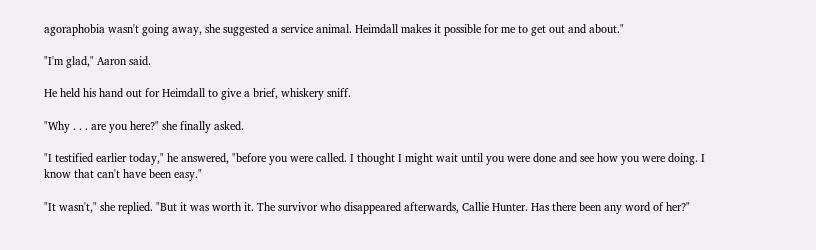agoraphobia wasn't going away, she suggested a service animal. Heimdall makes it possible for me to get out and about."

"I'm glad," Aaron said.

He held his hand out for Heimdall to give a brief, whiskery sniff.

"Why . . . are you here?" she finally asked.

"I testified earlier today," he answered, "before you were called. I thought I might wait until you were done and see how you were doing. I know that can't have been easy."

"It wasn't," she replied. "But it was worth it. The survivor who disappeared afterwards, Callie Hunter. Has there been any word of her?"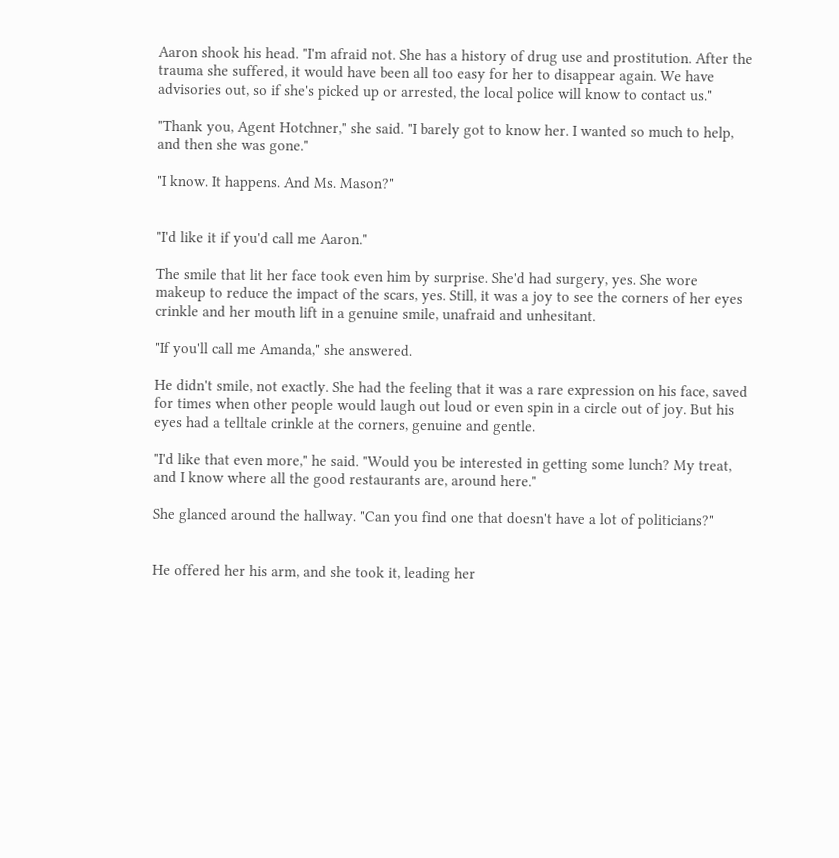Aaron shook his head. "I'm afraid not. She has a history of drug use and prostitution. After the trauma she suffered, it would have been all too easy for her to disappear again. We have advisories out, so if she's picked up or arrested, the local police will know to contact us."

"Thank you, Agent Hotchner," she said. "I barely got to know her. I wanted so much to help, and then she was gone."

"I know. It happens. And Ms. Mason?"


"I'd like it if you'd call me Aaron."

The smile that lit her face took even him by surprise. She'd had surgery, yes. She wore makeup to reduce the impact of the scars, yes. Still, it was a joy to see the corners of her eyes crinkle and her mouth lift in a genuine smile, unafraid and unhesitant.

"If you'll call me Amanda," she answered.

He didn't smile, not exactly. She had the feeling that it was a rare expression on his face, saved for times when other people would laugh out loud or even spin in a circle out of joy. But his eyes had a telltale crinkle at the corners, genuine and gentle.

"I'd like that even more," he said. "Would you be interested in getting some lunch? My treat, and I know where all the good restaurants are, around here."

She glanced around the hallway. "Can you find one that doesn't have a lot of politicians?"


He offered her his arm, and she took it, leading her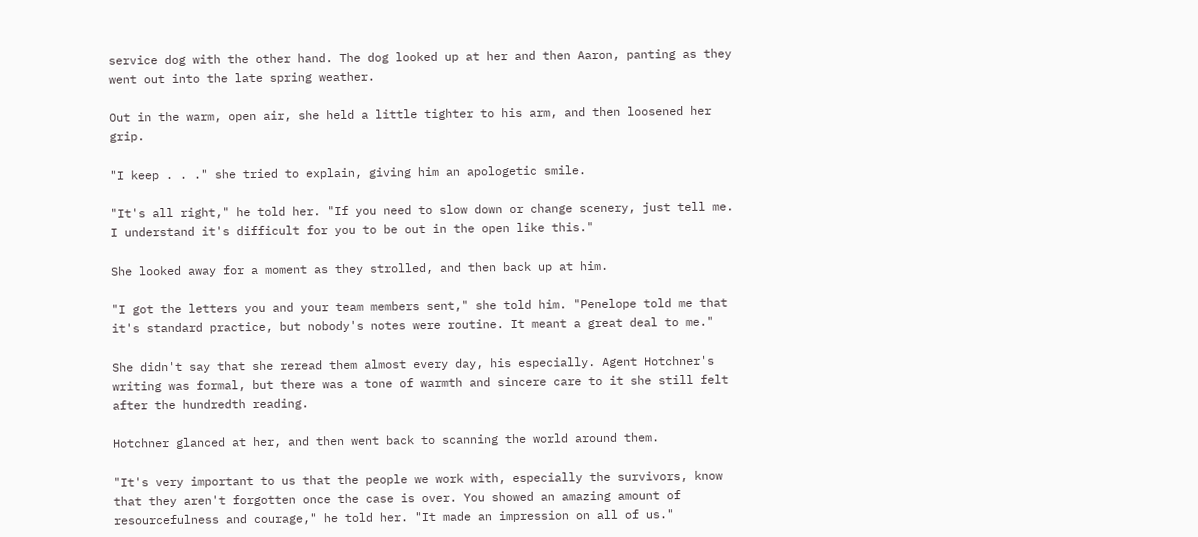service dog with the other hand. The dog looked up at her and then Aaron, panting as they went out into the late spring weather.

Out in the warm, open air, she held a little tighter to his arm, and then loosened her grip.

"I keep . . ." she tried to explain, giving him an apologetic smile.

"It's all right," he told her. "If you need to slow down or change scenery, just tell me. I understand it's difficult for you to be out in the open like this."

She looked away for a moment as they strolled, and then back up at him.

"I got the letters you and your team members sent," she told him. "Penelope told me that it's standard practice, but nobody's notes were routine. It meant a great deal to me."

She didn't say that she reread them almost every day, his especially. Agent Hotchner's writing was formal, but there was a tone of warmth and sincere care to it she still felt after the hundredth reading.

Hotchner glanced at her, and then went back to scanning the world around them.

"It's very important to us that the people we work with, especially the survivors, know that they aren't forgotten once the case is over. You showed an amazing amount of resourcefulness and courage," he told her. "It made an impression on all of us."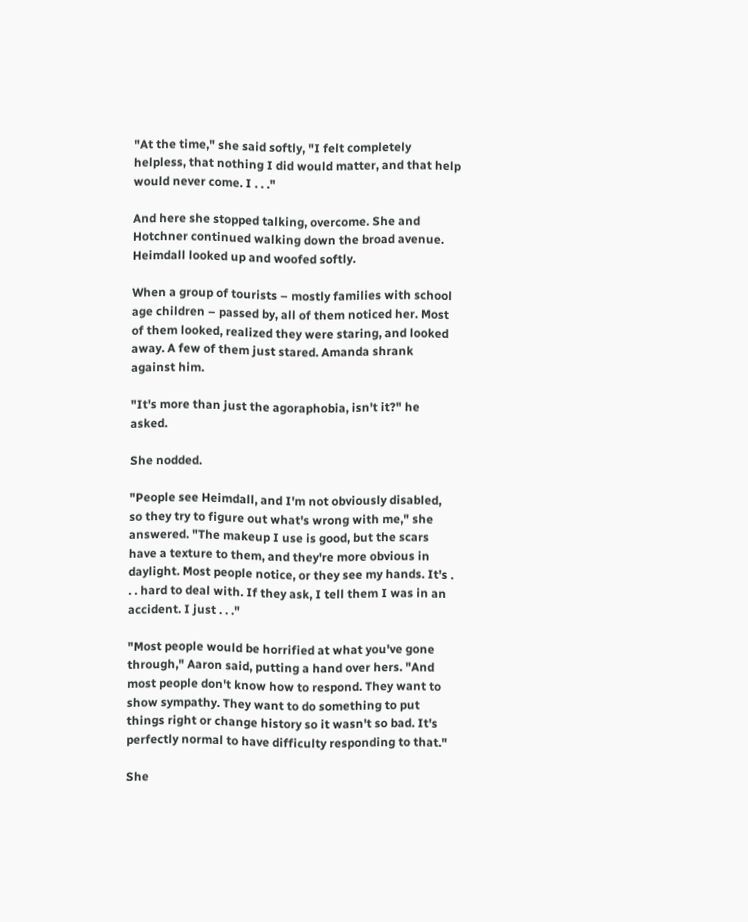"At the time," she said softly, "I felt completely helpless, that nothing I did would matter, and that help would never come. I . . ."

And here she stopped talking, overcome. She and Hotchner continued walking down the broad avenue. Heimdall looked up and woofed softly.

When a group of tourists – mostly families with school age children – passed by, all of them noticed her. Most of them looked, realized they were staring, and looked away. A few of them just stared. Amanda shrank against him.

"It's more than just the agoraphobia, isn't it?" he asked.

She nodded.

"People see Heimdall, and I'm not obviously disabled, so they try to figure out what's wrong with me," she answered. "The makeup I use is good, but the scars have a texture to them, and they're more obvious in daylight. Most people notice, or they see my hands. It's . . . hard to deal with. If they ask, I tell them I was in an accident. I just . . ."

"Most people would be horrified at what you've gone through," Aaron said, putting a hand over hers. "And most people don't know how to respond. They want to show sympathy. They want to do something to put things right or change history so it wasn't so bad. It's perfectly normal to have difficulty responding to that."

She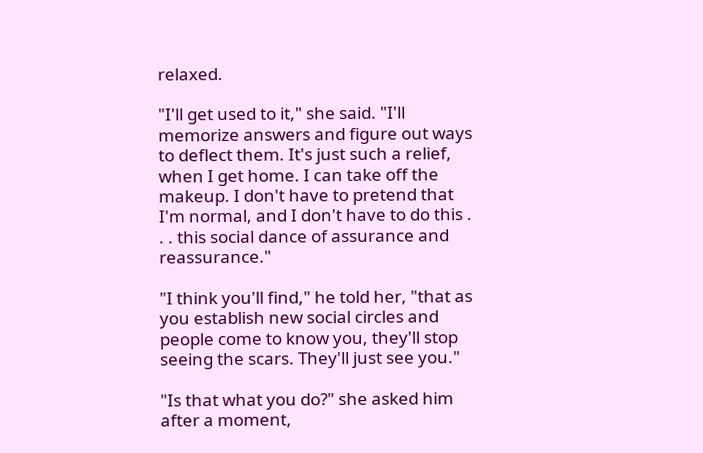relaxed.

"I'll get used to it," she said. "I'll memorize answers and figure out ways to deflect them. It's just such a relief, when I get home. I can take off the makeup. I don't have to pretend that I'm normal, and I don't have to do this . . . this social dance of assurance and reassurance."

"I think you'll find," he told her, "that as you establish new social circles and people come to know you, they'll stop seeing the scars. They'll just see you."

"Is that what you do?" she asked him after a moment,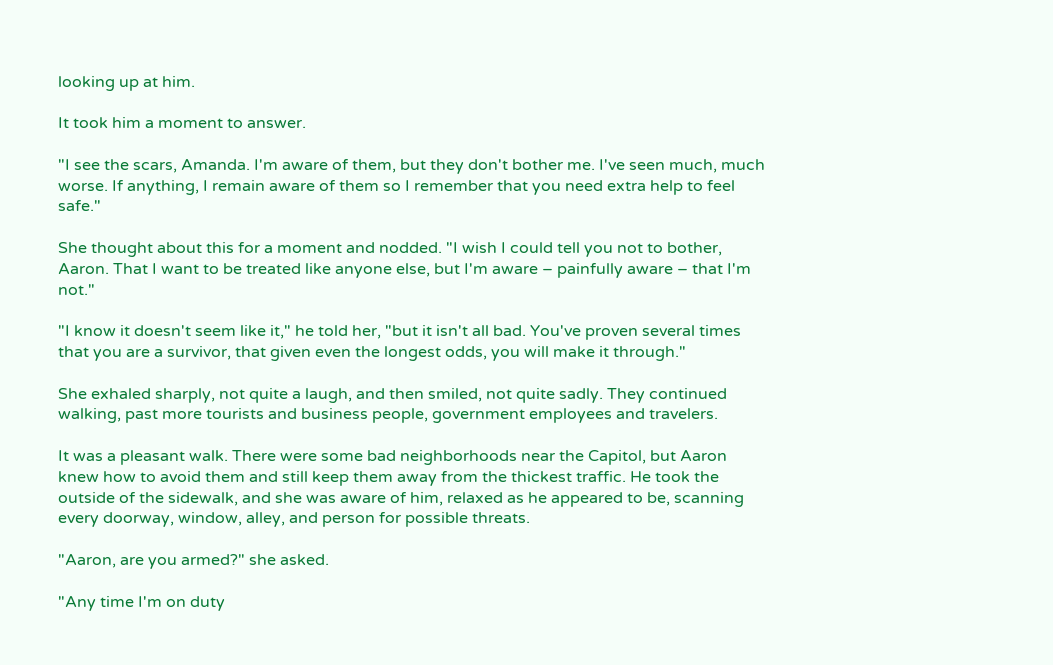looking up at him.

It took him a moment to answer.

"I see the scars, Amanda. I'm aware of them, but they don't bother me. I've seen much, much worse. If anything, I remain aware of them so I remember that you need extra help to feel safe."

She thought about this for a moment and nodded. "I wish I could tell you not to bother, Aaron. That I want to be treated like anyone else, but I'm aware – painfully aware – that I'm not."

"I know it doesn't seem like it," he told her, "but it isn't all bad. You've proven several times that you are a survivor, that given even the longest odds, you will make it through."

She exhaled sharply, not quite a laugh, and then smiled, not quite sadly. They continued walking, past more tourists and business people, government employees and travelers.

It was a pleasant walk. There were some bad neighborhoods near the Capitol, but Aaron knew how to avoid them and still keep them away from the thickest traffic. He took the outside of the sidewalk, and she was aware of him, relaxed as he appeared to be, scanning every doorway, window, alley, and person for possible threats.

"Aaron, are you armed?" she asked.

"Any time I'm on duty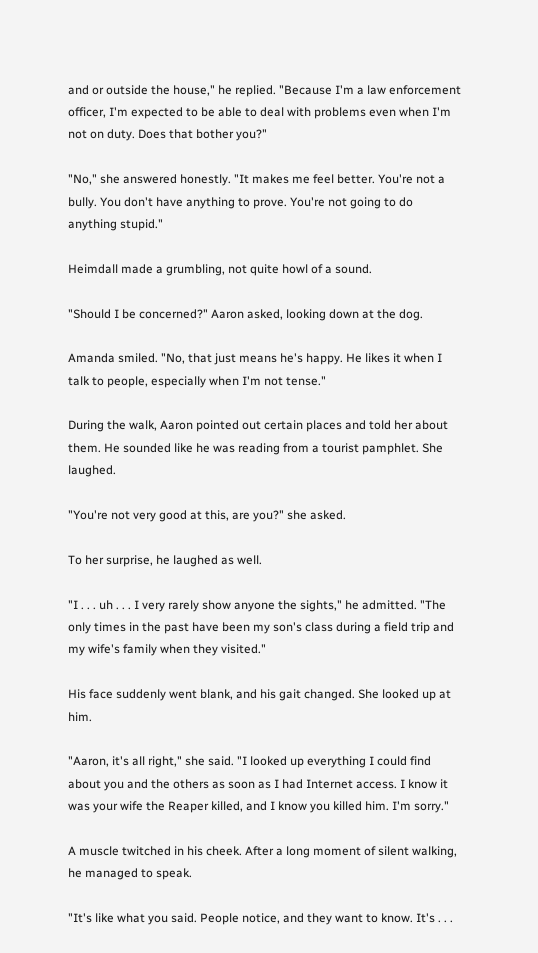and or outside the house," he replied. "Because I'm a law enforcement officer, I'm expected to be able to deal with problems even when I'm not on duty. Does that bother you?"

"No," she answered honestly. "It makes me feel better. You're not a bully. You don't have anything to prove. You're not going to do anything stupid."

Heimdall made a grumbling, not quite howl of a sound.

"Should I be concerned?" Aaron asked, looking down at the dog.

Amanda smiled. "No, that just means he's happy. He likes it when I talk to people, especially when I'm not tense."

During the walk, Aaron pointed out certain places and told her about them. He sounded like he was reading from a tourist pamphlet. She laughed.

"You're not very good at this, are you?" she asked.

To her surprise, he laughed as well.

"I . . . uh . . . I very rarely show anyone the sights," he admitted. "The only times in the past have been my son's class during a field trip and my wife's family when they visited."

His face suddenly went blank, and his gait changed. She looked up at him.

"Aaron, it's all right," she said. "I looked up everything I could find about you and the others as soon as I had Internet access. I know it was your wife the Reaper killed, and I know you killed him. I'm sorry."

A muscle twitched in his cheek. After a long moment of silent walking, he managed to speak.

"It's like what you said. People notice, and they want to know. It's . . .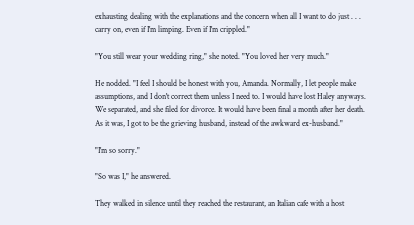exhausting dealing with the explanations and the concern when all I want to do just . . . carry on, even if I'm limping. Even if I'm crippled."

"You still wear your wedding ring," she noted. "You loved her very much."

He nodded. "I feel I should be honest with you, Amanda. Normally, I let people make assumptions, and I don't correct them unless I need to. I would have lost Haley anyways. We separated, and she filed for divorce. It would have been final a month after her death. As it was, I got to be the grieving husband, instead of the awkward ex-husband."

"I'm so sorry."

"So was I," he answered.

They walked in silence until they reached the restaurant, an Italian cafe with a host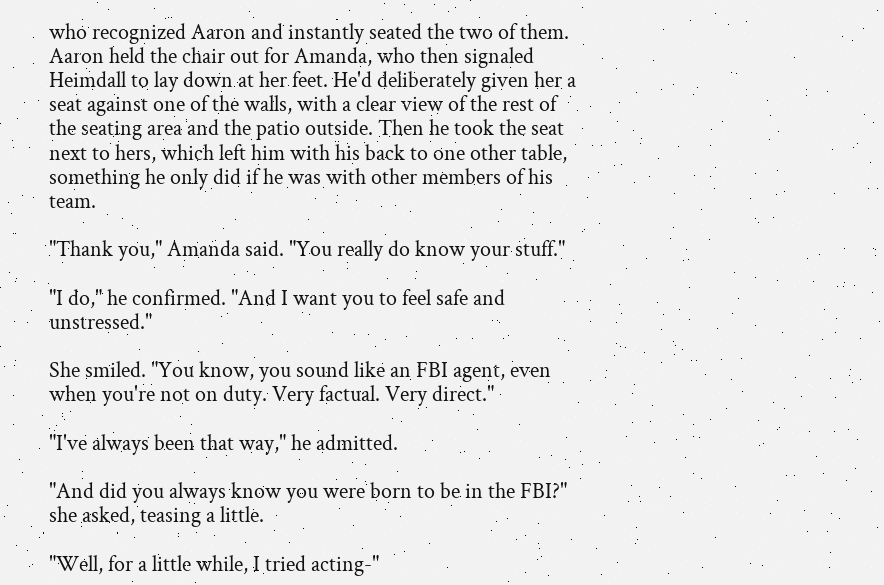who recognized Aaron and instantly seated the two of them. Aaron held the chair out for Amanda, who then signaled Heimdall to lay down at her feet. He'd deliberately given her a seat against one of the walls, with a clear view of the rest of the seating area and the patio outside. Then he took the seat next to hers, which left him with his back to one other table, something he only did if he was with other members of his team.

"Thank you," Amanda said. "You really do know your stuff."

"I do," he confirmed. "And I want you to feel safe and unstressed."

She smiled. "You know, you sound like an FBI agent, even when you're not on duty. Very factual. Very direct."

"I've always been that way," he admitted.

"And did you always know you were born to be in the FBI?" she asked, teasing a little.

"Well, for a little while, I tried acting-"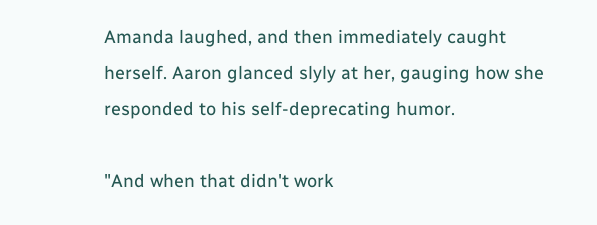Amanda laughed, and then immediately caught herself. Aaron glanced slyly at her, gauging how she responded to his self-deprecating humor.

"And when that didn't work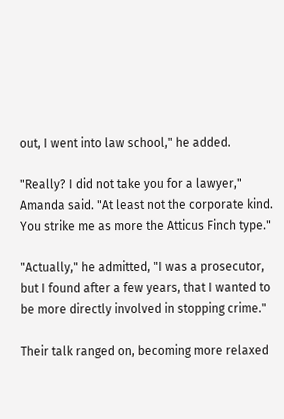out, I went into law school," he added.

"Really? I did not take you for a lawyer," Amanda said. "At least not the corporate kind. You strike me as more the Atticus Finch type."

"Actually," he admitted, "I was a prosecutor, but I found after a few years, that I wanted to be more directly involved in stopping crime."

Their talk ranged on, becoming more relaxed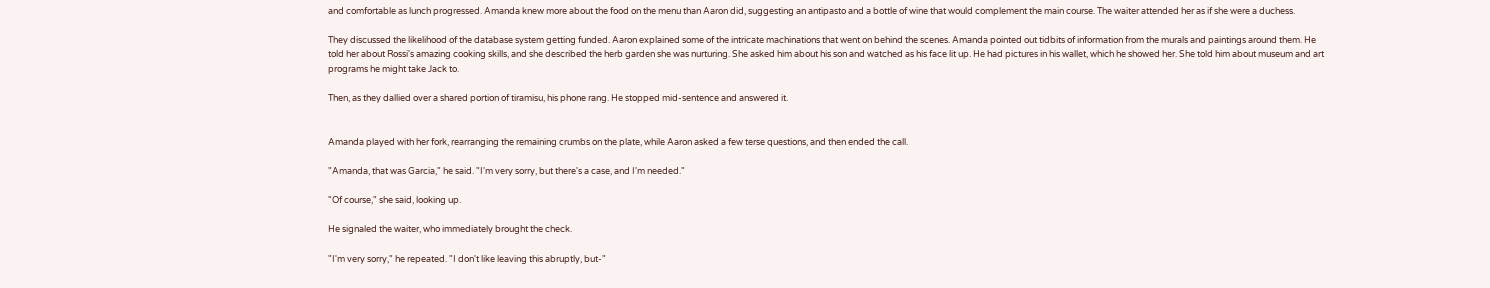and comfortable as lunch progressed. Amanda knew more about the food on the menu than Aaron did, suggesting an antipasto and a bottle of wine that would complement the main course. The waiter attended her as if she were a duchess.

They discussed the likelihood of the database system getting funded. Aaron explained some of the intricate machinations that went on behind the scenes. Amanda pointed out tidbits of information from the murals and paintings around them. He told her about Rossi's amazing cooking skills, and she described the herb garden she was nurturing. She asked him about his son and watched as his face lit up. He had pictures in his wallet, which he showed her. She told him about museum and art programs he might take Jack to.

Then, as they dallied over a shared portion of tiramisu, his phone rang. He stopped mid-sentence and answered it.


Amanda played with her fork, rearranging the remaining crumbs on the plate, while Aaron asked a few terse questions, and then ended the call.

"Amanda, that was Garcia," he said. "I'm very sorry, but there's a case, and I'm needed."

"Of course," she said, looking up.

He signaled the waiter, who immediately brought the check.

"I'm very sorry," he repeated. "I don't like leaving this abruptly, but-"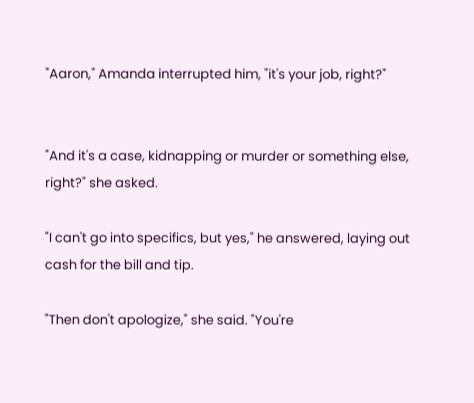"Aaron," Amanda interrupted him, "it's your job, right?"


"And it's a case, kidnapping or murder or something else, right?" she asked.

"I can't go into specifics, but yes," he answered, laying out cash for the bill and tip.

"Then don't apologize," she said. "You're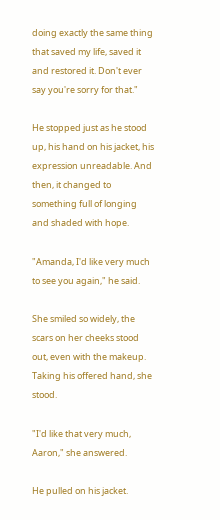doing exactly the same thing that saved my life, saved it and restored it. Don't ever say you're sorry for that."

He stopped just as he stood up, his hand on his jacket, his expression unreadable. And then, it changed to something full of longing and shaded with hope.

"Amanda, I'd like very much to see you again," he said.

She smiled so widely, the scars on her cheeks stood out, even with the makeup. Taking his offered hand, she stood.

"I'd like that very much, Aaron," she answered.

He pulled on his jacket.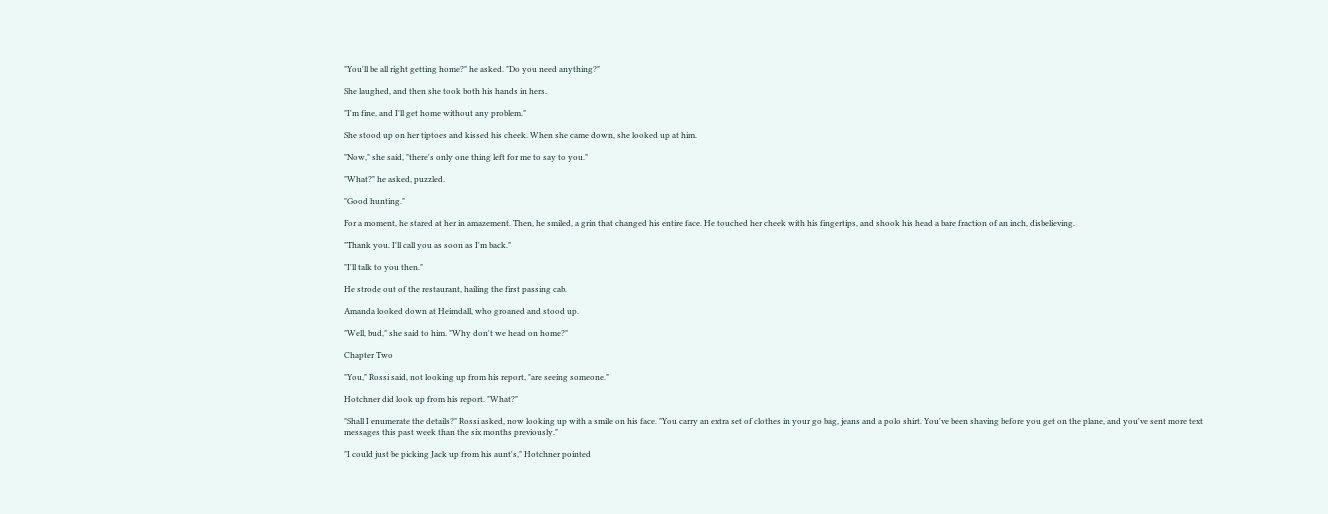"You'll be all right getting home?" he asked. "Do you need anything?"

She laughed, and then she took both his hands in hers.

"I'm fine, and I'll get home without any problem."

She stood up on her tiptoes and kissed his cheek. When she came down, she looked up at him.

"Now," she said, "there's only one thing left for me to say to you."

"What?" he asked, puzzled.

"Good hunting."

For a moment, he stared at her in amazement. Then, he smiled, a grin that changed his entire face. He touched her cheek with his fingertips, and shook his head a bare fraction of an inch, disbelieving.

"Thank you. I'll call you as soon as I'm back."

"I'll talk to you then."

He strode out of the restaurant, hailing the first passing cab.

Amanda looked down at Heimdall, who groaned and stood up.

"Well, bud," she said to him. "Why don't we head on home?"

Chapter Two

"You," Rossi said, not looking up from his report, "are seeing someone."

Hotchner did look up from his report. "What?"

"Shall I enumerate the details?" Rossi asked, now looking up with a smile on his face. "You carry an extra set of clothes in your go bag, jeans and a polo shirt. You've been shaving before you get on the plane, and you've sent more text messages this past week than the six months previously."

"I could just be picking Jack up from his aunt's," Hotchner pointed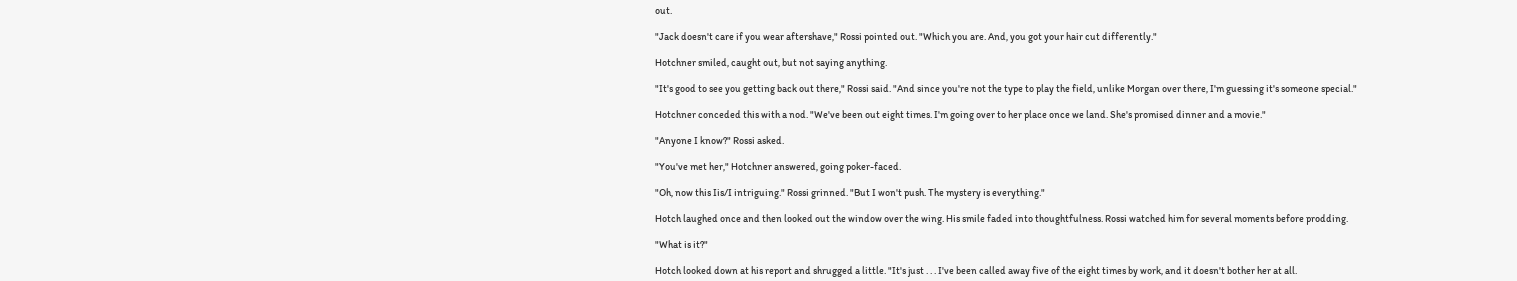out.

"Jack doesn't care if you wear aftershave," Rossi pointed out. "Which you are. And, you got your hair cut differently."

Hotchner smiled, caught out, but not saying anything.

"It's good to see you getting back out there," Rossi said. "And since you're not the type to play the field, unlike Morgan over there, I'm guessing it's someone special."

Hotchner conceded this with a nod. "We've been out eight times. I'm going over to her place once we land. She's promised dinner and a movie."

"Anyone I know?" Rossi asked.

"You've met her," Hotchner answered, going poker-faced.

"Oh, now this Iis/I intriguing." Rossi grinned. "But I won't push. The mystery is everything."

Hotch laughed once and then looked out the window over the wing. His smile faded into thoughtfulness. Rossi watched him for several moments before prodding.

"What is it?"

Hotch looked down at his report and shrugged a little. "It's just . . . I've been called away five of the eight times by work, and it doesn't bother her at all.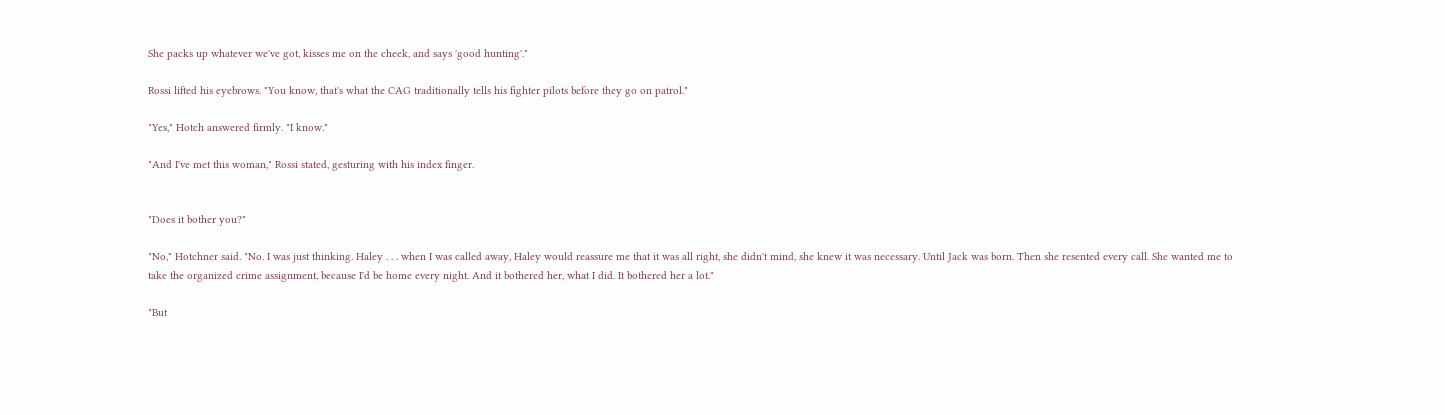She packs up whatever we've got, kisses me on the cheek, and says 'good hunting'."

Rossi lifted his eyebrows. "You know, that's what the CAG traditionally tells his fighter pilots before they go on patrol."

"Yes," Hotch answered firmly. "I know."

"And I've met this woman," Rossi stated, gesturing with his index finger.


"Does it bother you?"

"No," Hotchner said. "No. I was just thinking. Haley . . . when I was called away, Haley would reassure me that it was all right, she didn't mind, she knew it was necessary. Until Jack was born. Then she resented every call. She wanted me to take the organized crime assignment, because I'd be home every night. And it bothered her, what I did. It bothered her a lot."

"But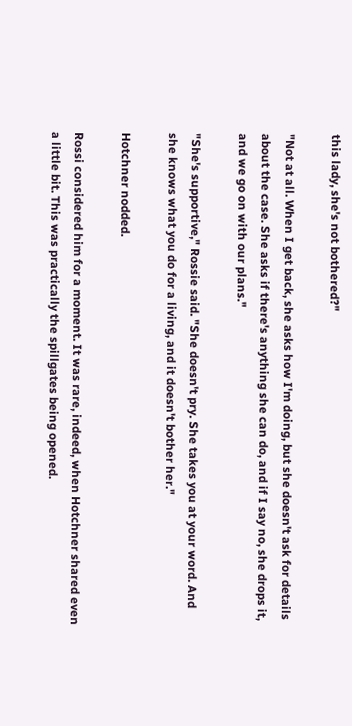this lady, she's not bothered?"

"Not at all. When I get back, she asks how I'm doing, but she doesn't ask for details about the case. She asks if there's anything she can do, and if I say no, she drops it, and we go on with our plans."

"She's supportive," Rossie said. "She doesn't pry. She takes you at your word. And she knows what you do for a living, and it doesn't bother her."

Hotchner nodded.

Rossi considered him for a moment. It was rare, indeed, when Hotchner shared even a little bit. This was practically the spillgates being opened.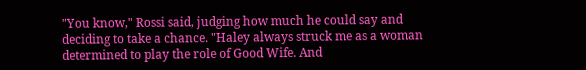"You know," Rossi said, judging how much he could say and deciding to take a chance. "Haley always struck me as a woman determined to play the role of Good Wife. And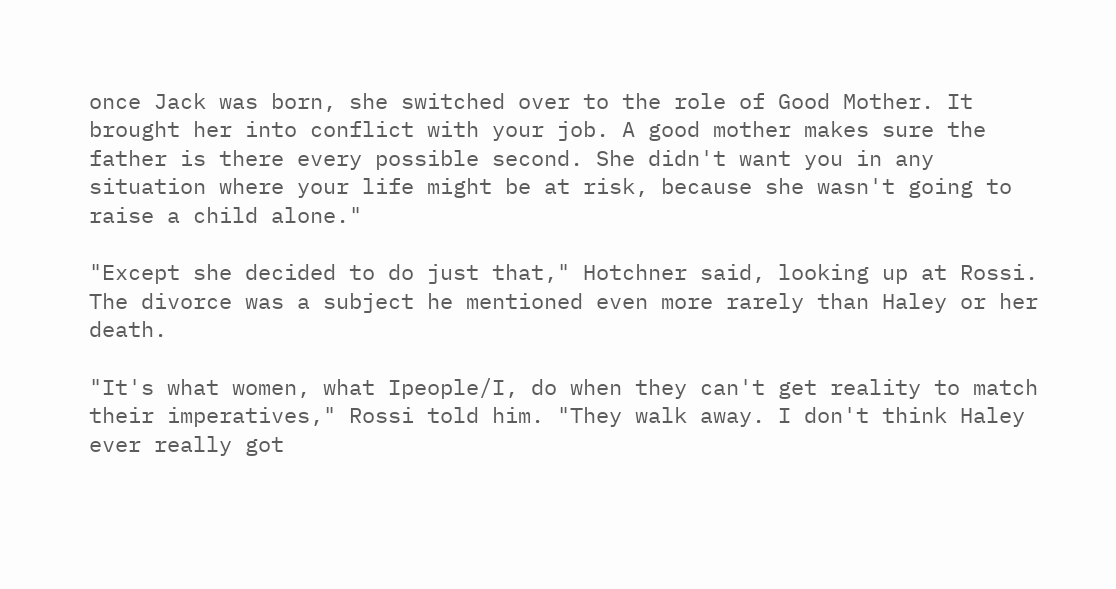once Jack was born, she switched over to the role of Good Mother. It brought her into conflict with your job. A good mother makes sure the father is there every possible second. She didn't want you in any situation where your life might be at risk, because she wasn't going to raise a child alone."

"Except she decided to do just that," Hotchner said, looking up at Rossi. The divorce was a subject he mentioned even more rarely than Haley or her death.

"It's what women, what Ipeople/I, do when they can't get reality to match their imperatives," Rossi told him. "They walk away. I don't think Haley ever really got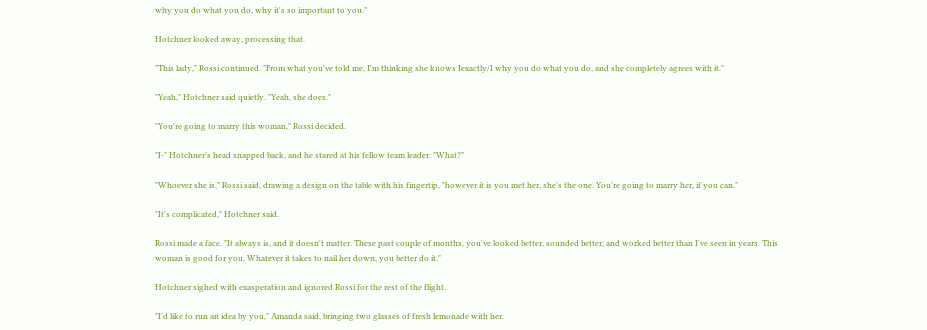why you do what you do, why it's so important to you."

Hotchner looked away, processing that.

"This lady," Rossi continued. "From what you've told me, I'm thinking she knows Iexactly/I why you do what you do, and she completely agrees with it."

"Yeah," Hotchner said quietly. "Yeah, she does."

"You're going to marry this woman," Rossi decided.

"I-" Hotchner's head snapped back, and he stared at his fellow team leader. "What?"

"Whoever she is," Rossi said, drawing a design on the table with his fingertip, "however it is you met her, she's the one. You're going to marry her, if you can."

"It's complicated," Hotchner said.

Rossi made a face. "It always is, and it doesn't matter. These past couple of months, you've looked better, sounded better, and worked better than I've seen in years. This woman is good for you. Whatever it takes to nail her down, you better do it."

Hotchner sighed with exasperation and ignored Rossi for the rest of the flight.

"I'd like to run an idea by you," Amanda said, bringing two glasses of fresh lemonade with her.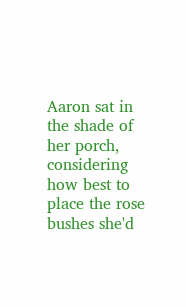Aaron sat in the shade of her porch, considering how best to place the rose bushes she'd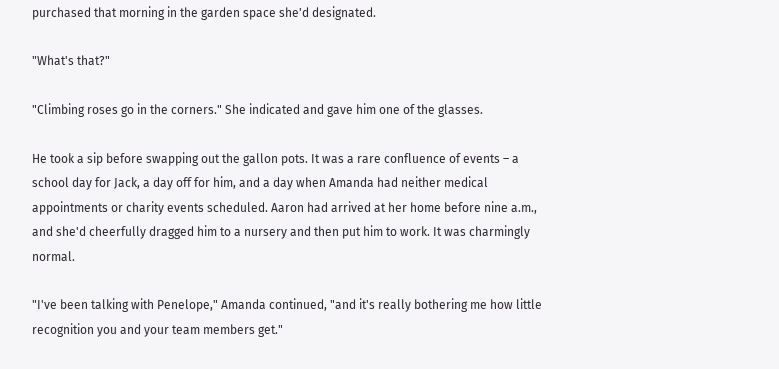purchased that morning in the garden space she'd designated.

"What's that?"

"Climbing roses go in the corners." She indicated and gave him one of the glasses.

He took a sip before swapping out the gallon pots. It was a rare confluence of events – a school day for Jack, a day off for him, and a day when Amanda had neither medical appointments or charity events scheduled. Aaron had arrived at her home before nine a.m., and she'd cheerfully dragged him to a nursery and then put him to work. It was charmingly normal.

"I've been talking with Penelope," Amanda continued, "and it's really bothering me how little recognition you and your team members get."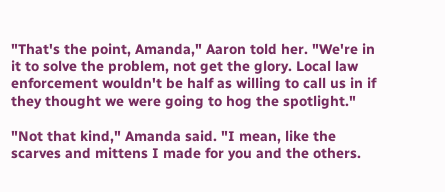"That's the point, Amanda," Aaron told her. "We're in it to solve the problem, not get the glory. Local law enforcement wouldn't be half as willing to call us in if they thought we were going to hog the spotlight."

"Not that kind," Amanda said. "I mean, like the scarves and mittens I made for you and the others.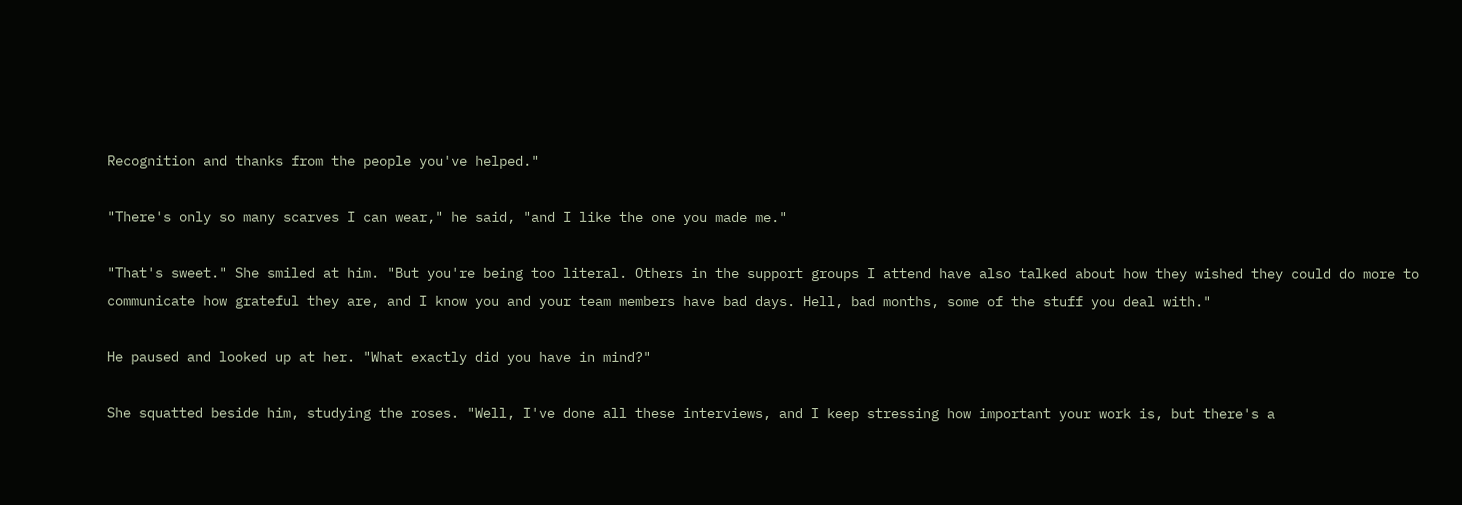Recognition and thanks from the people you've helped."

"There's only so many scarves I can wear," he said, "and I like the one you made me."

"That's sweet." She smiled at him. "But you're being too literal. Others in the support groups I attend have also talked about how they wished they could do more to communicate how grateful they are, and I know you and your team members have bad days. Hell, bad months, some of the stuff you deal with."

He paused and looked up at her. "What exactly did you have in mind?"

She squatted beside him, studying the roses. "Well, I've done all these interviews, and I keep stressing how important your work is, but there's a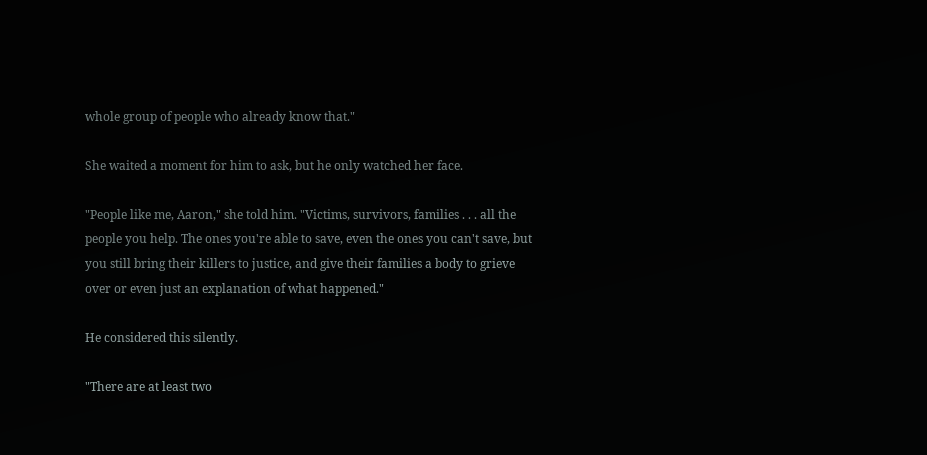whole group of people who already know that."

She waited a moment for him to ask, but he only watched her face.

"People like me, Aaron," she told him. "Victims, survivors, families . . . all the people you help. The ones you're able to save, even the ones you can't save, but you still bring their killers to justice, and give their families a body to grieve over or even just an explanation of what happened."

He considered this silently.

"There are at least two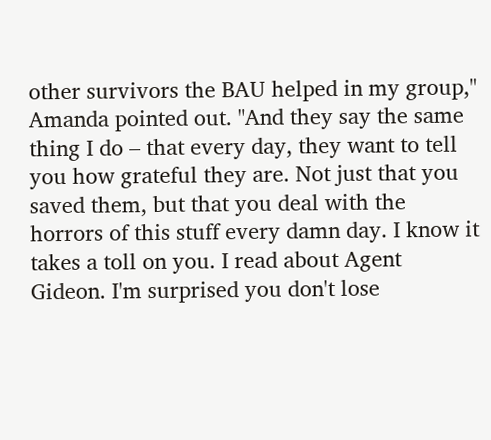other survivors the BAU helped in my group," Amanda pointed out. "And they say the same thing I do – that every day, they want to tell you how grateful they are. Not just that you saved them, but that you deal with the horrors of this stuff every damn day. I know it takes a toll on you. I read about Agent Gideon. I'm surprised you don't lose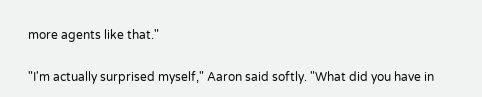more agents like that."

"I'm actually surprised myself," Aaron said softly. "What did you have in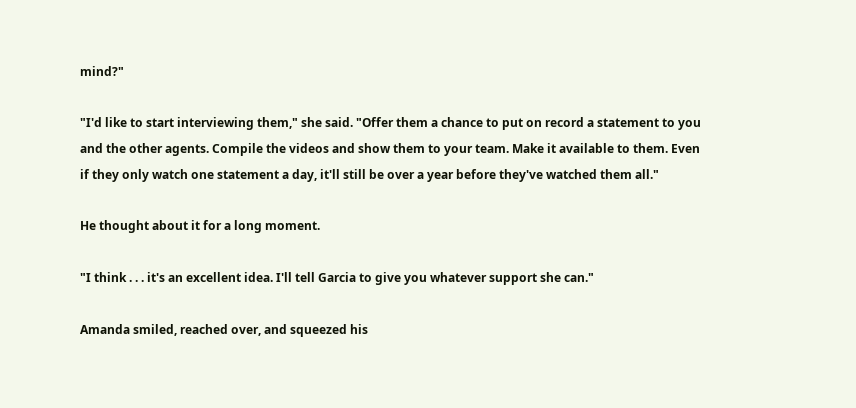mind?"

"I'd like to start interviewing them," she said. "Offer them a chance to put on record a statement to you and the other agents. Compile the videos and show them to your team. Make it available to them. Even if they only watch one statement a day, it'll still be over a year before they've watched them all."

He thought about it for a long moment.

"I think . . . it's an excellent idea. I'll tell Garcia to give you whatever support she can."

Amanda smiled, reached over, and squeezed his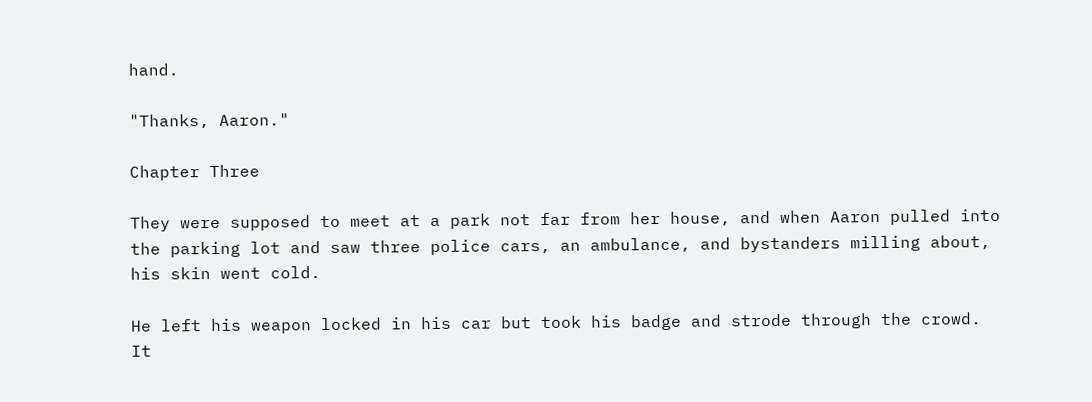hand.

"Thanks, Aaron."

Chapter Three

They were supposed to meet at a park not far from her house, and when Aaron pulled into the parking lot and saw three police cars, an ambulance, and bystanders milling about, his skin went cold.

He left his weapon locked in his car but took his badge and strode through the crowd. It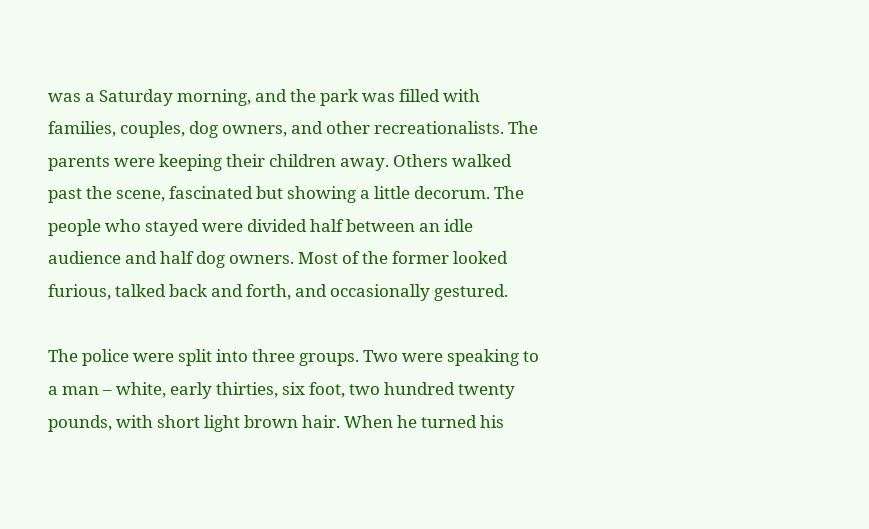was a Saturday morning, and the park was filled with families, couples, dog owners, and other recreationalists. The parents were keeping their children away. Others walked past the scene, fascinated but showing a little decorum. The people who stayed were divided half between an idle audience and half dog owners. Most of the former looked furious, talked back and forth, and occasionally gestured.

The police were split into three groups. Two were speaking to a man – white, early thirties, six foot, two hundred twenty pounds, with short light brown hair. When he turned his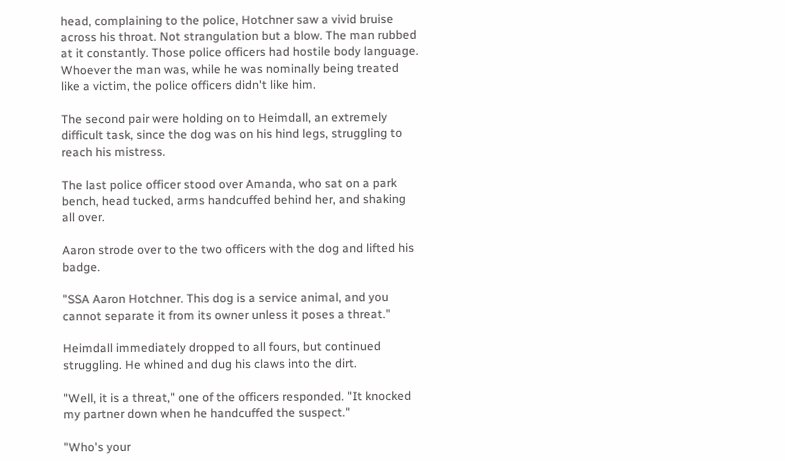head, complaining to the police, Hotchner saw a vivid bruise across his throat. Not strangulation but a blow. The man rubbed at it constantly. Those police officers had hostile body language. Whoever the man was, while he was nominally being treated like a victim, the police officers didn't like him.

The second pair were holding on to Heimdall, an extremely difficult task, since the dog was on his hind legs, struggling to reach his mistress.

The last police officer stood over Amanda, who sat on a park bench, head tucked, arms handcuffed behind her, and shaking all over.

Aaron strode over to the two officers with the dog and lifted his badge.

"SSA Aaron Hotchner. This dog is a service animal, and you cannot separate it from its owner unless it poses a threat."

Heimdall immediately dropped to all fours, but continued struggling. He whined and dug his claws into the dirt.

"Well, it is a threat," one of the officers responded. "It knocked my partner down when he handcuffed the suspect."

"Who's your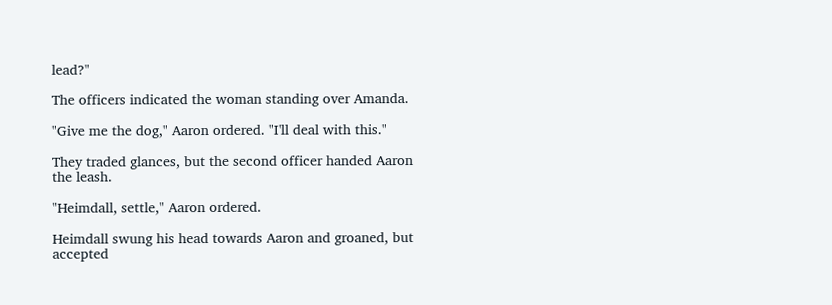lead?"

The officers indicated the woman standing over Amanda.

"Give me the dog," Aaron ordered. "I'll deal with this."

They traded glances, but the second officer handed Aaron the leash.

"Heimdall, settle," Aaron ordered.

Heimdall swung his head towards Aaron and groaned, but accepted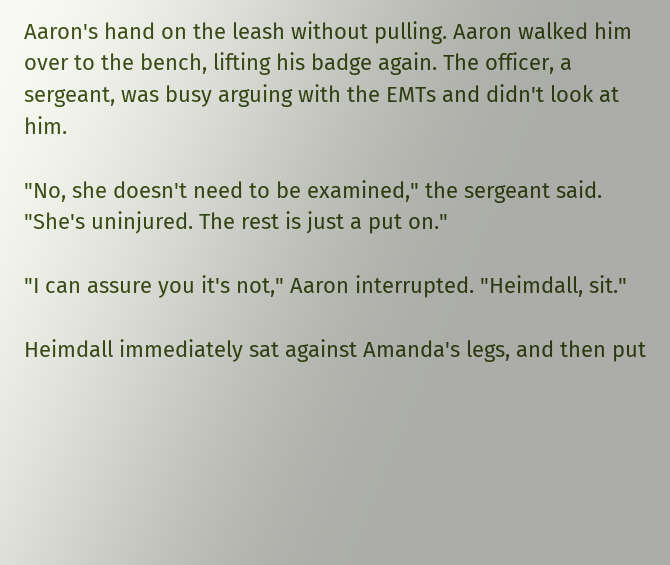Aaron's hand on the leash without pulling. Aaron walked him over to the bench, lifting his badge again. The officer, a sergeant, was busy arguing with the EMTs and didn't look at him.

"No, she doesn't need to be examined," the sergeant said. "She's uninjured. The rest is just a put on."

"I can assure you it's not," Aaron interrupted. "Heimdall, sit."

Heimdall immediately sat against Amanda's legs, and then put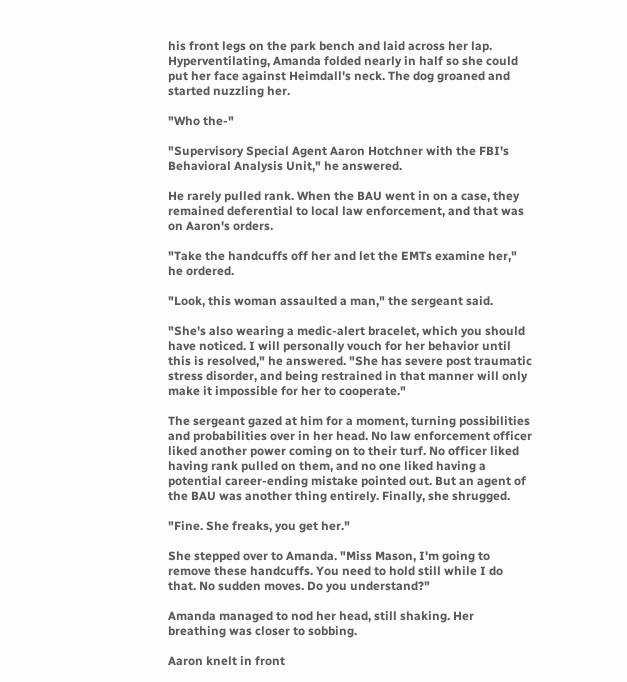his front legs on the park bench and laid across her lap. Hyperventilating, Amanda folded nearly in half so she could put her face against Heimdall's neck. The dog groaned and started nuzzling her.

"Who the-"

"Supervisory Special Agent Aaron Hotchner with the FBI's Behavioral Analysis Unit," he answered.

He rarely pulled rank. When the BAU went in on a case, they remained deferential to local law enforcement, and that was on Aaron's orders.

"Take the handcuffs off her and let the EMTs examine her," he ordered.

"Look, this woman assaulted a man," the sergeant said.

"She's also wearing a medic-alert bracelet, which you should have noticed. I will personally vouch for her behavior until this is resolved," he answered. "She has severe post traumatic stress disorder, and being restrained in that manner will only make it impossible for her to cooperate."

The sergeant gazed at him for a moment, turning possibilities and probabilities over in her head. No law enforcement officer liked another power coming on to their turf. No officer liked having rank pulled on them, and no one liked having a potential career-ending mistake pointed out. But an agent of the BAU was another thing entirely. Finally, she shrugged.

"Fine. She freaks, you get her."

She stepped over to Amanda. "Miss Mason, I'm going to remove these handcuffs. You need to hold still while I do that. No sudden moves. Do you understand?"

Amanda managed to nod her head, still shaking. Her breathing was closer to sobbing.

Aaron knelt in front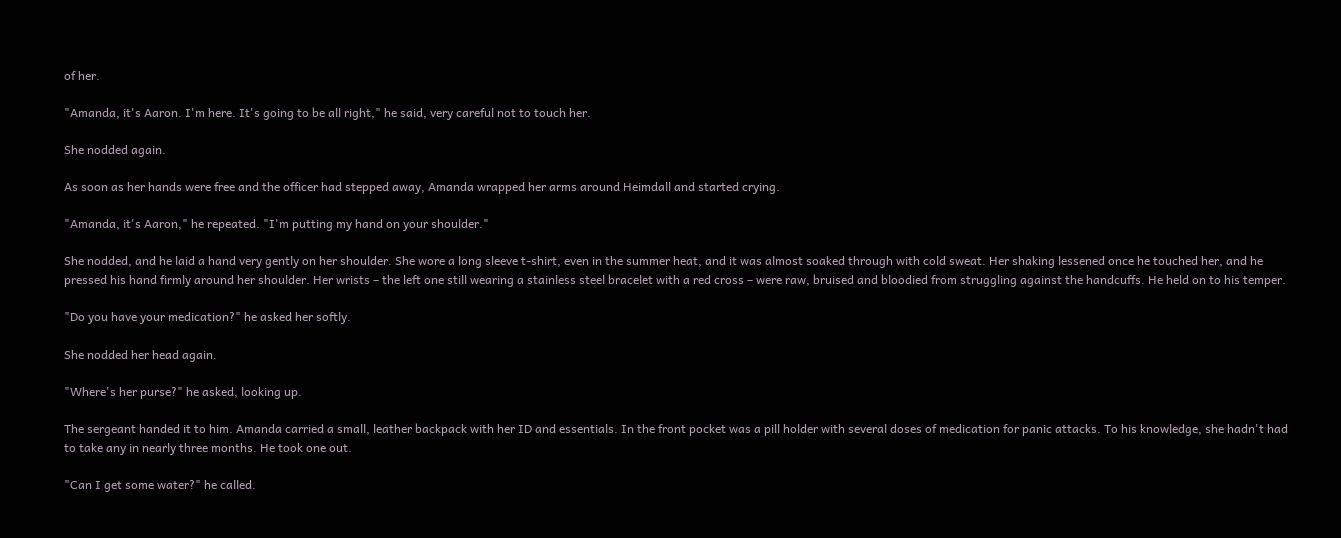of her.

"Amanda, it's Aaron. I'm here. It's going to be all right," he said, very careful not to touch her.

She nodded again.

As soon as her hands were free and the officer had stepped away, Amanda wrapped her arms around Heimdall and started crying.

"Amanda, it's Aaron," he repeated. "I'm putting my hand on your shoulder."

She nodded, and he laid a hand very gently on her shoulder. She wore a long sleeve t-shirt, even in the summer heat, and it was almost soaked through with cold sweat. Her shaking lessened once he touched her, and he pressed his hand firmly around her shoulder. Her wrists – the left one still wearing a stainless steel bracelet with a red cross – were raw, bruised and bloodied from struggling against the handcuffs. He held on to his temper.

"Do you have your medication?" he asked her softly.

She nodded her head again.

"Where's her purse?" he asked, looking up.

The sergeant handed it to him. Amanda carried a small, leather backpack with her ID and essentials. In the front pocket was a pill holder with several doses of medication for panic attacks. To his knowledge, she hadn't had to take any in nearly three months. He took one out.

"Can I get some water?" he called.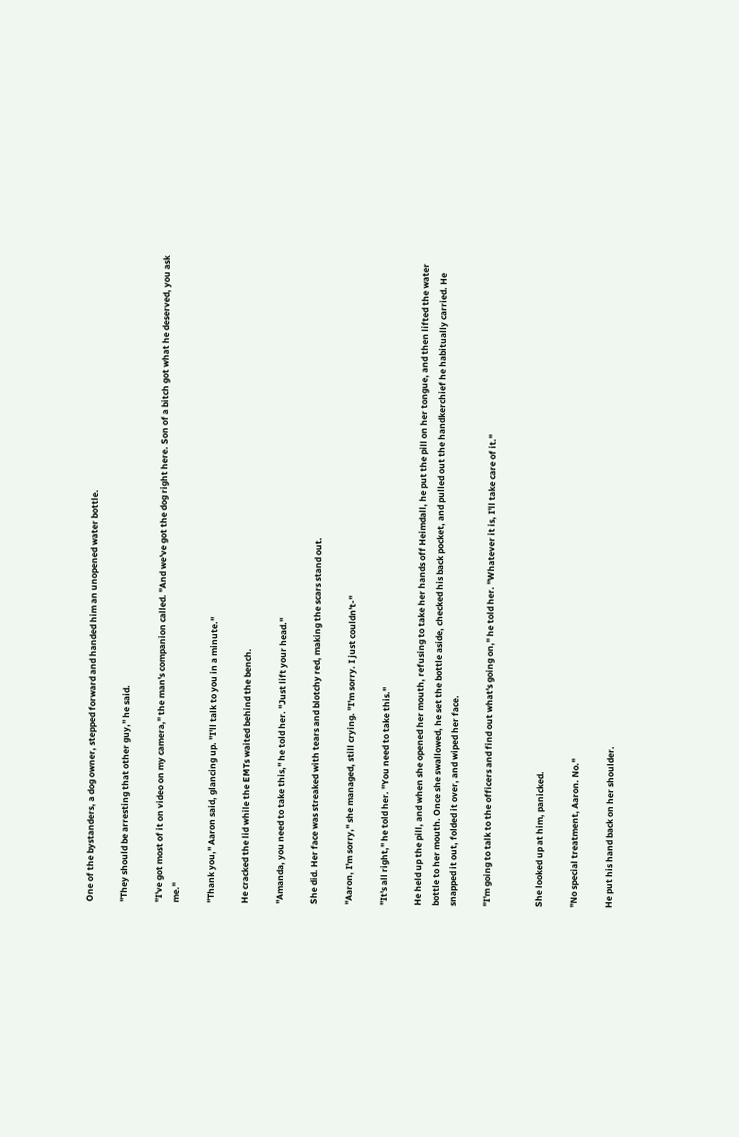One of the bystanders, a dog owner, stepped forward and handed him an unopened water bottle.

"They should be arresting that other guy," he said.

"I've got most of it on video on my camera," the man's companion called. "And we've got the dog right here. Son of a bitch got what he deserved, you ask me."

"Thank you," Aaron said, glancing up. "I'll talk to you in a minute."

He cracked the lid while the EMTs waited behind the bench.

"Amanda, you need to take this," he told her. "Just lift your head."

She did. Her face was streaked with tears and blotchy red, making the scars stand out.

"Aaron, I'm sorry," she managed, still crying. "I'm sorry. I just couldn't-"

"It's all right," he told her. "You need to take this."

He held up the pill, and when she opened her mouth, refusing to take her hands off Heimdall, he put the pill on her tongue, and then lifted the water bottle to her mouth. Once she swallowed, he set the bottle aside, checked his back pocket, and pulled out the handkerchief he habitually carried. He snapped it out, folded it over, and wiped her face.

"I'm going to talk to the officers and find out what's going on," he told her. "Whatever it is, I'll take care of it."


She looked up at him, panicked.

"No special treatment, Aaron. No."

He put his hand back on her shoulder.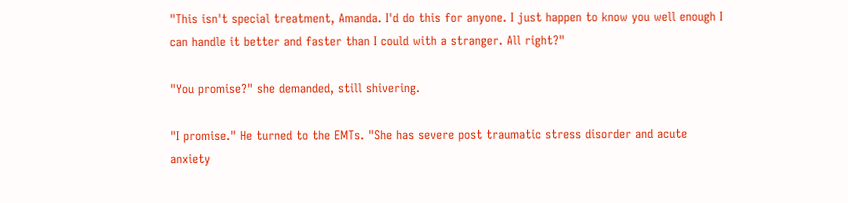"This isn't special treatment, Amanda. I'd do this for anyone. I just happen to know you well enough I can handle it better and faster than I could with a stranger. All right?"

"You promise?" she demanded, still shivering.

"I promise." He turned to the EMTs. "She has severe post traumatic stress disorder and acute anxiety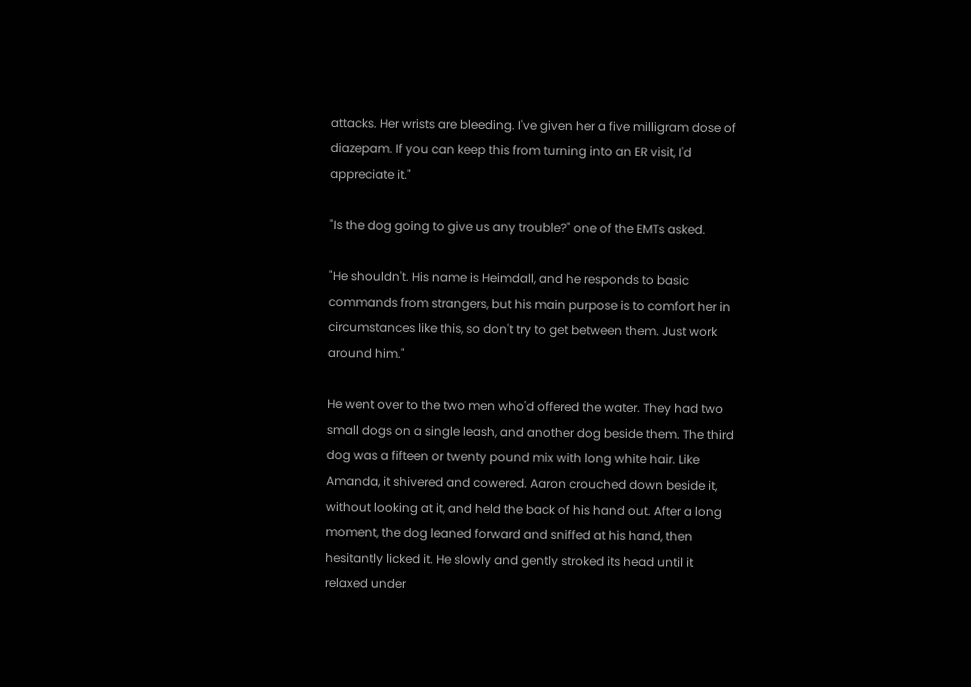attacks. Her wrists are bleeding. I've given her a five milligram dose of diazepam. If you can keep this from turning into an ER visit, I'd appreciate it."

"Is the dog going to give us any trouble?" one of the EMTs asked.

"He shouldn't. His name is Heimdall, and he responds to basic commands from strangers, but his main purpose is to comfort her in circumstances like this, so don't try to get between them. Just work around him."

He went over to the two men who'd offered the water. They had two small dogs on a single leash, and another dog beside them. The third dog was a fifteen or twenty pound mix with long white hair. Like Amanda, it shivered and cowered. Aaron crouched down beside it, without looking at it, and held the back of his hand out. After a long moment, the dog leaned forward and sniffed at his hand, then hesitantly licked it. He slowly and gently stroked its head until it relaxed under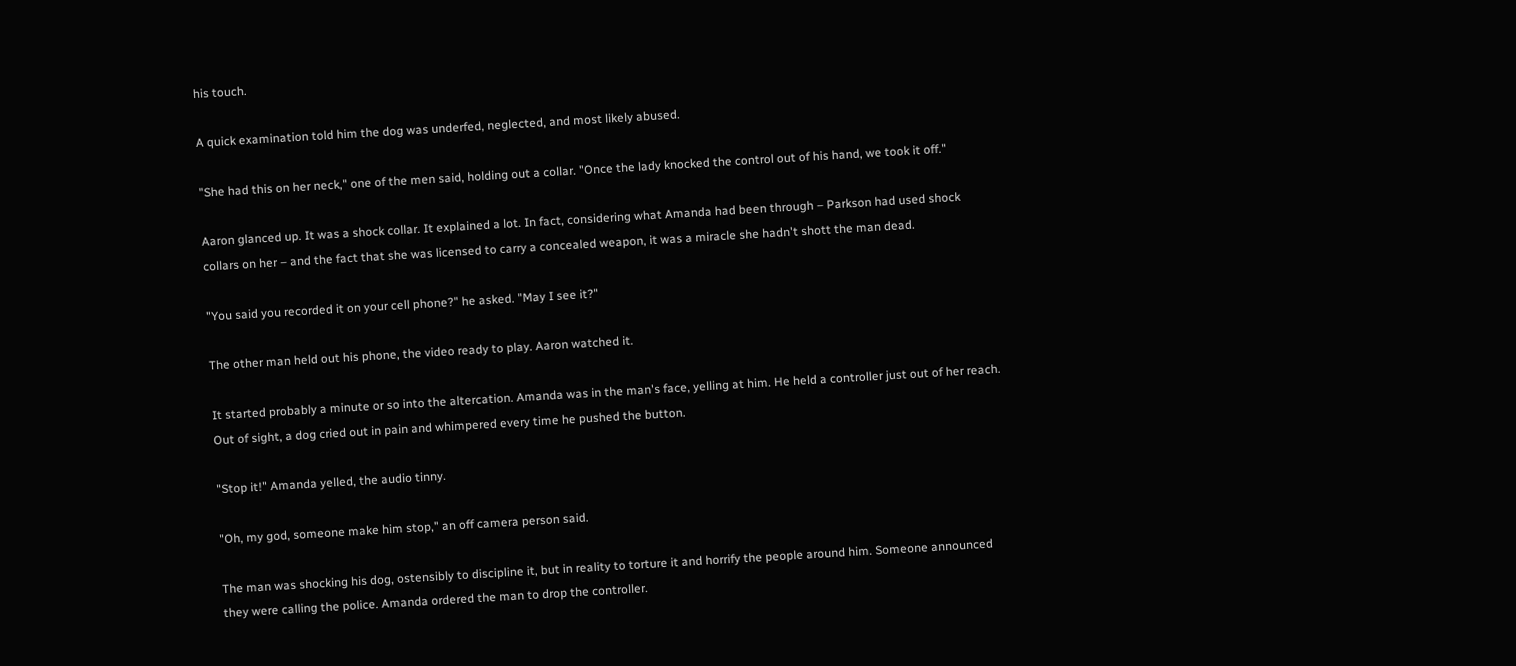his touch.

A quick examination told him the dog was underfed, neglected, and most likely abused.

"She had this on her neck," one of the men said, holding out a collar. "Once the lady knocked the control out of his hand, we took it off."

Aaron glanced up. It was a shock collar. It explained a lot. In fact, considering what Amanda had been through – Parkson had used shock collars on her – and the fact that she was licensed to carry a concealed weapon, it was a miracle she hadn't shott the man dead.

"You said you recorded it on your cell phone?" he asked. "May I see it?"

The other man held out his phone, the video ready to play. Aaron watched it.

It started probably a minute or so into the altercation. Amanda was in the man's face, yelling at him. He held a controller just out of her reach. Out of sight, a dog cried out in pain and whimpered every time he pushed the button.

"Stop it!" Amanda yelled, the audio tinny.

"Oh, my god, someone make him stop," an off camera person said.

The man was shocking his dog, ostensibly to discipline it, but in reality to torture it and horrify the people around him. Someone announced they were calling the police. Amanda ordered the man to drop the controller.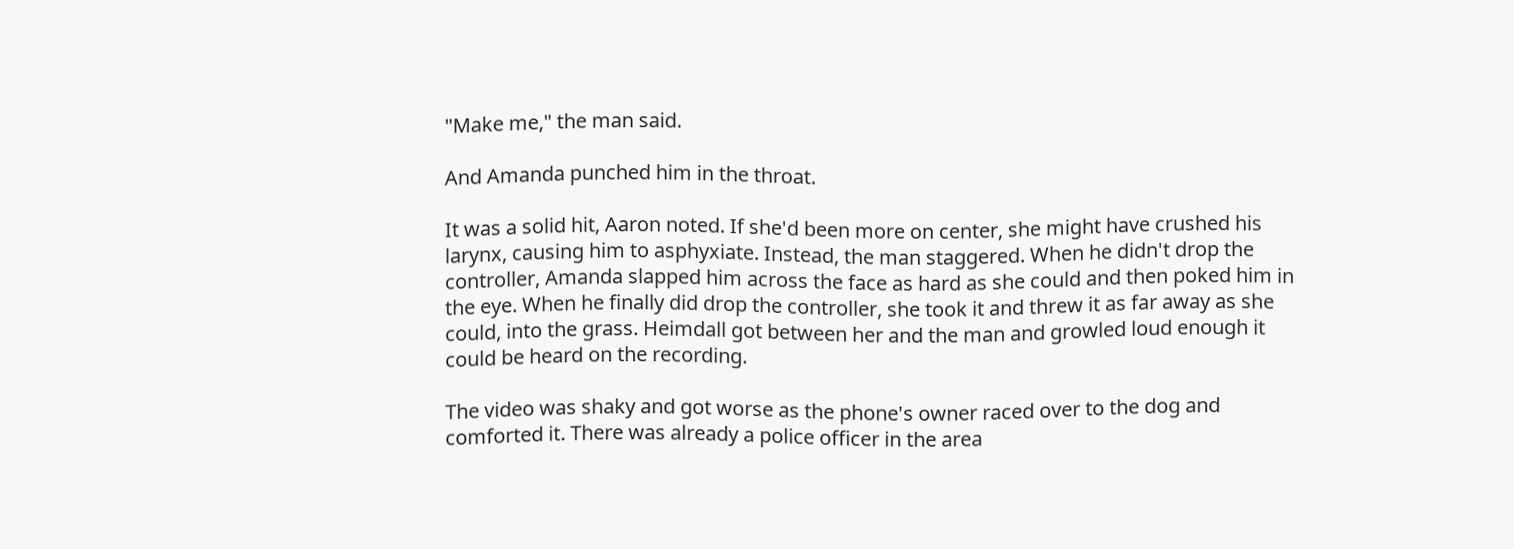"Make me," the man said.

And Amanda punched him in the throat.

It was a solid hit, Aaron noted. If she'd been more on center, she might have crushed his larynx, causing him to asphyxiate. Instead, the man staggered. When he didn't drop the controller, Amanda slapped him across the face as hard as she could and then poked him in the eye. When he finally did drop the controller, she took it and threw it as far away as she could, into the grass. Heimdall got between her and the man and growled loud enough it could be heard on the recording.

The video was shaky and got worse as the phone's owner raced over to the dog and comforted it. There was already a police officer in the area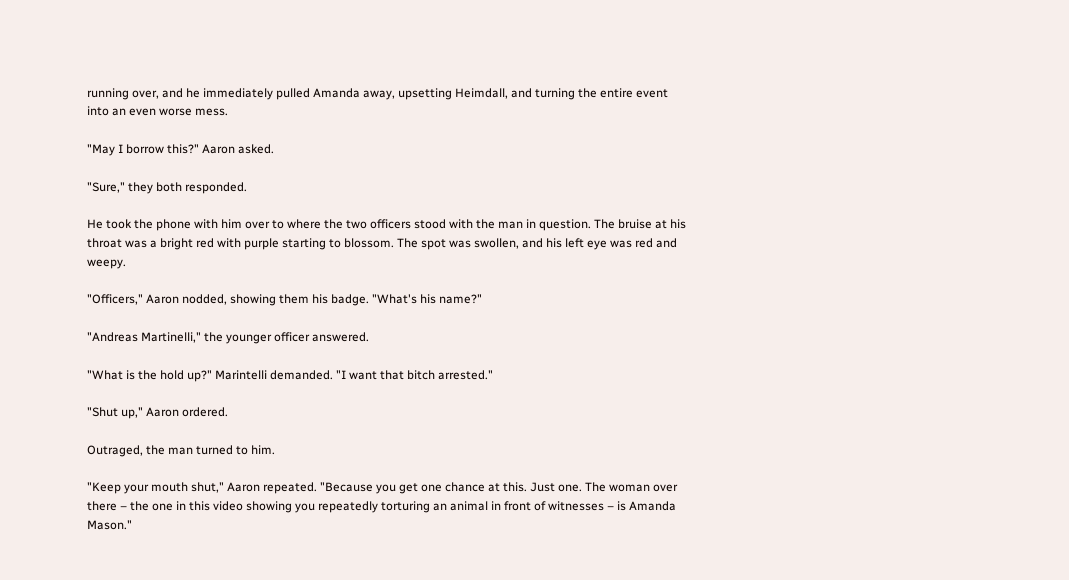running over, and he immediately pulled Amanda away, upsetting Heimdall, and turning the entire event into an even worse mess.

"May I borrow this?" Aaron asked.

"Sure," they both responded.

He took the phone with him over to where the two officers stood with the man in question. The bruise at his throat was a bright red with purple starting to blossom. The spot was swollen, and his left eye was red and weepy.

"Officers," Aaron nodded, showing them his badge. "What's his name?"

"Andreas Martinelli," the younger officer answered.

"What is the hold up?" Marintelli demanded. "I want that bitch arrested."

"Shut up," Aaron ordered.

Outraged, the man turned to him.

"Keep your mouth shut," Aaron repeated. "Because you get one chance at this. Just one. The woman over there – the one in this video showing you repeatedly torturing an animal in front of witnesses – is Amanda Mason."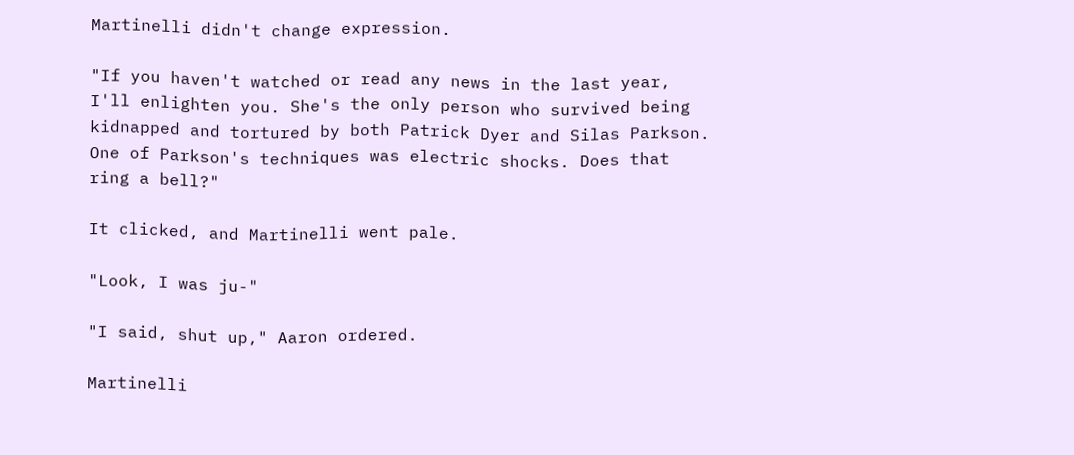Martinelli didn't change expression.

"If you haven't watched or read any news in the last year, I'll enlighten you. She's the only person who survived being kidnapped and tortured by both Patrick Dyer and Silas Parkson. One of Parkson's techniques was electric shocks. Does that ring a bell?"

It clicked, and Martinelli went pale.

"Look, I was ju-"

"I said, shut up," Aaron ordered.

Martinelli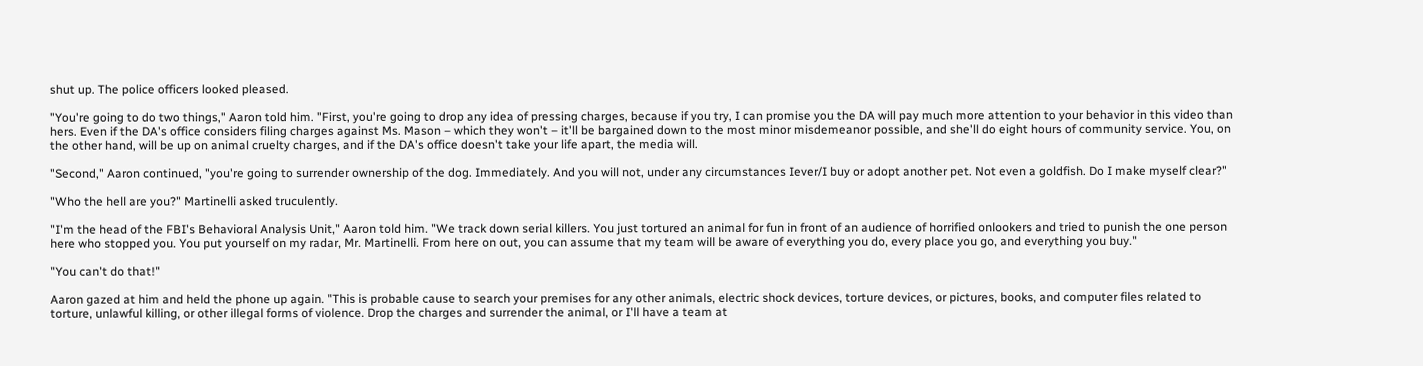shut up. The police officers looked pleased.

"You're going to do two things," Aaron told him. "First, you're going to drop any idea of pressing charges, because if you try, I can promise you the DA will pay much more attention to your behavior in this video than hers. Even if the DA's office considers filing charges against Ms. Mason – which they won't – it'll be bargained down to the most minor misdemeanor possible, and she'll do eight hours of community service. You, on the other hand, will be up on animal cruelty charges, and if the DA's office doesn't take your life apart, the media will.

"Second," Aaron continued, "you're going to surrender ownership of the dog. Immediately. And you will not, under any circumstances Iever/I buy or adopt another pet. Not even a goldfish. Do I make myself clear?"

"Who the hell are you?" Martinelli asked truculently.

"I'm the head of the FBI's Behavioral Analysis Unit," Aaron told him. "We track down serial killers. You just tortured an animal for fun in front of an audience of horrified onlookers and tried to punish the one person here who stopped you. You put yourself on my radar, Mr. Martinelli. From here on out, you can assume that my team will be aware of everything you do, every place you go, and everything you buy."

"You can't do that!"

Aaron gazed at him and held the phone up again. "This is probable cause to search your premises for any other animals, electric shock devices, torture devices, or pictures, books, and computer files related to torture, unlawful killing, or other illegal forms of violence. Drop the charges and surrender the animal, or I'll have a team at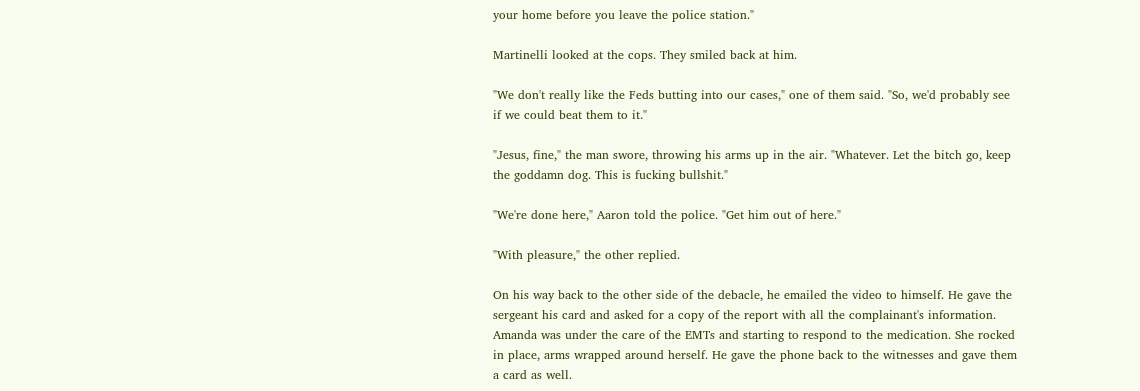your home before you leave the police station."

Martinelli looked at the cops. They smiled back at him.

"We don't really like the Feds butting into our cases," one of them said. "So, we'd probably see if we could beat them to it."

"Jesus, fine," the man swore, throwing his arms up in the air. "Whatever. Let the bitch go, keep the goddamn dog. This is fucking bullshit."

"We're done here," Aaron told the police. "Get him out of here."

"With pleasure," the other replied.

On his way back to the other side of the debacle, he emailed the video to himself. He gave the sergeant his card and asked for a copy of the report with all the complainant's information. Amanda was under the care of the EMTs and starting to respond to the medication. She rocked in place, arms wrapped around herself. He gave the phone back to the witnesses and gave them a card as well.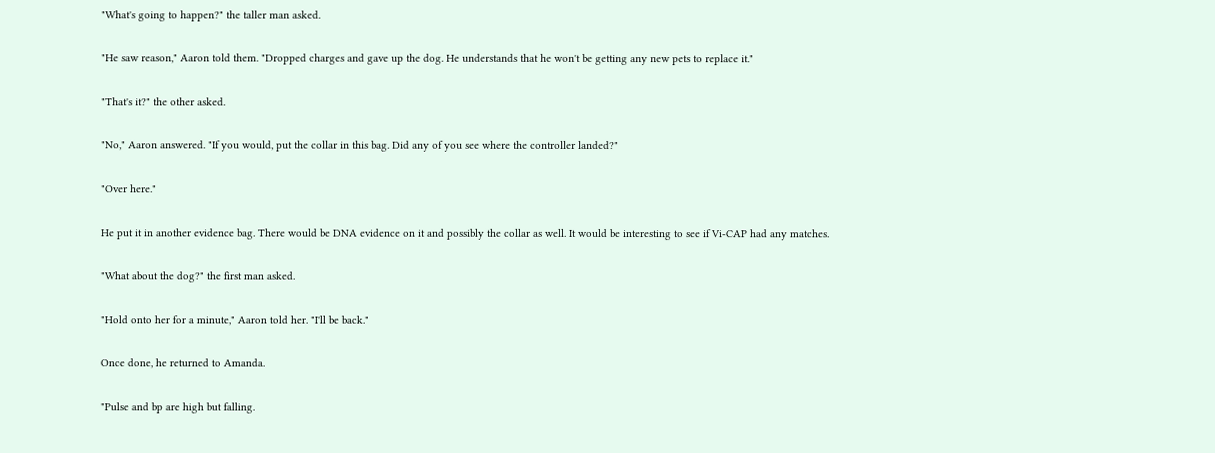"What's going to happen?" the taller man asked.

"He saw reason," Aaron told them. "Dropped charges and gave up the dog. He understands that he won't be getting any new pets to replace it."

"That's it?" the other asked.

"No," Aaron answered. "If you would, put the collar in this bag. Did any of you see where the controller landed?"

"Over here."

He put it in another evidence bag. There would be DNA evidence on it and possibly the collar as well. It would be interesting to see if Vi-CAP had any matches.

"What about the dog?" the first man asked.

"Hold onto her for a minute," Aaron told her. "I'll be back."

Once done, he returned to Amanda.

"Pulse and bp are high but falling.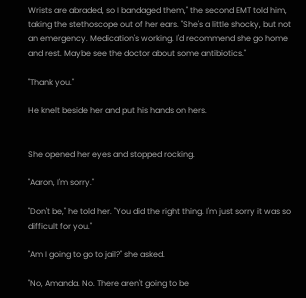Wrists are abraded, so I bandaged them," the second EMT told him, taking the stethoscope out of her ears. "She's a little shocky, but not an emergency. Medication's working. I'd recommend she go home and rest. Maybe see the doctor about some antibiotics."

"Thank you."

He knelt beside her and put his hands on hers.


She opened her eyes and stopped rocking.

"Aaron, I'm sorry."

"Don't be," he told her. "You did the right thing. I'm just sorry it was so difficult for you."

"Am I going to go to jail?" she asked.

"No, Amanda. No. There aren't going to be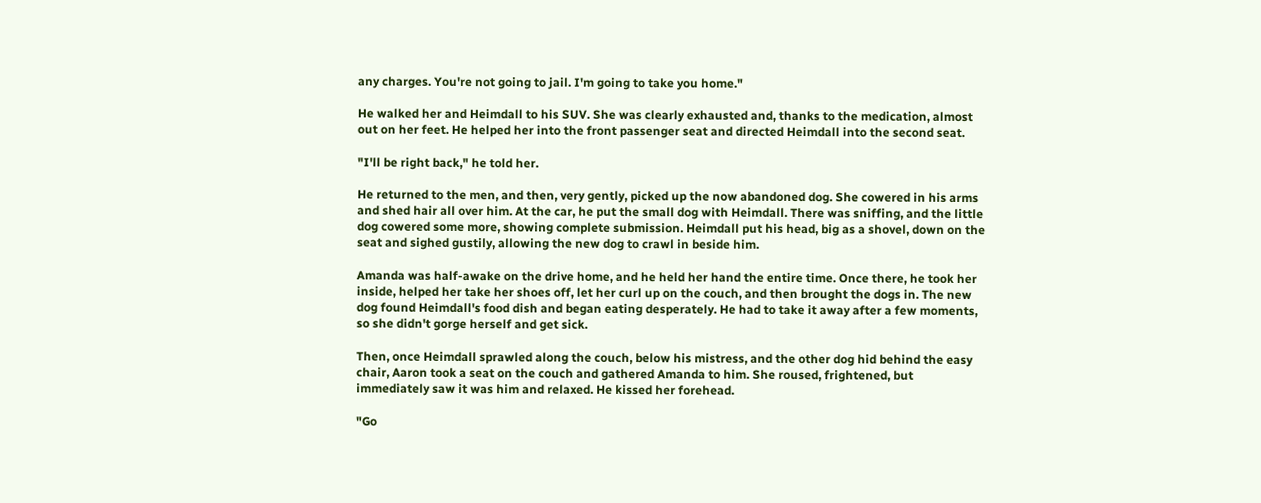any charges. You're not going to jail. I'm going to take you home."

He walked her and Heimdall to his SUV. She was clearly exhausted and, thanks to the medication, almost out on her feet. He helped her into the front passenger seat and directed Heimdall into the second seat.

"I'll be right back," he told her.

He returned to the men, and then, very gently, picked up the now abandoned dog. She cowered in his arms and shed hair all over him. At the car, he put the small dog with Heimdall. There was sniffing, and the little dog cowered some more, showing complete submission. Heimdall put his head, big as a shovel, down on the seat and sighed gustily, allowing the new dog to crawl in beside him.

Amanda was half-awake on the drive home, and he held her hand the entire time. Once there, he took her inside, helped her take her shoes off, let her curl up on the couch, and then brought the dogs in. The new dog found Heimdall's food dish and began eating desperately. He had to take it away after a few moments, so she didn't gorge herself and get sick.

Then, once Heimdall sprawled along the couch, below his mistress, and the other dog hid behind the easy chair, Aaron took a seat on the couch and gathered Amanda to him. She roused, frightened, but immediately saw it was him and relaxed. He kissed her forehead.

"Go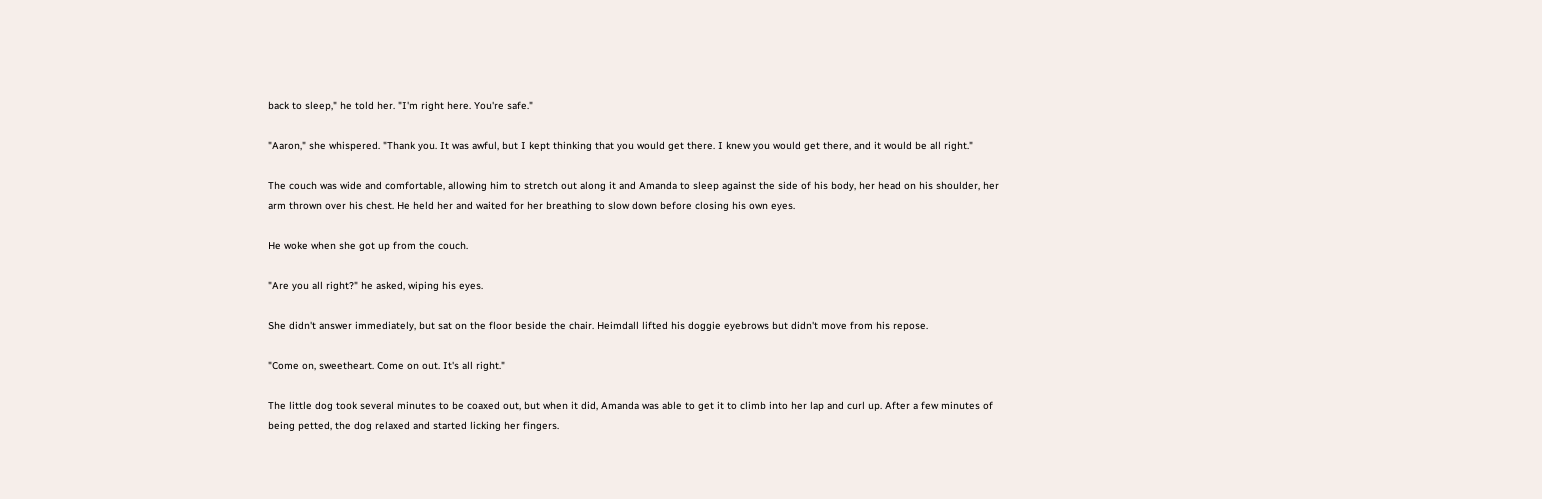back to sleep," he told her. "I'm right here. You're safe."

"Aaron," she whispered. "Thank you. It was awful, but I kept thinking that you would get there. I knew you would get there, and it would be all right."

The couch was wide and comfortable, allowing him to stretch out along it and Amanda to sleep against the side of his body, her head on his shoulder, her arm thrown over his chest. He held her and waited for her breathing to slow down before closing his own eyes.

He woke when she got up from the couch.

"Are you all right?" he asked, wiping his eyes.

She didn't answer immediately, but sat on the floor beside the chair. Heimdall lifted his doggie eyebrows but didn't move from his repose.

"Come on, sweetheart. Come on out. It's all right."

The little dog took several minutes to be coaxed out, but when it did, Amanda was able to get it to climb into her lap and curl up. After a few minutes of being petted, the dog relaxed and started licking her fingers.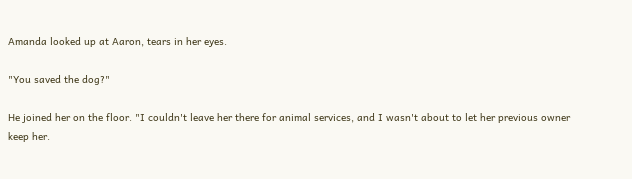Amanda looked up at Aaron, tears in her eyes.

"You saved the dog?"

He joined her on the floor. "I couldn't leave her there for animal services, and I wasn't about to let her previous owner keep her.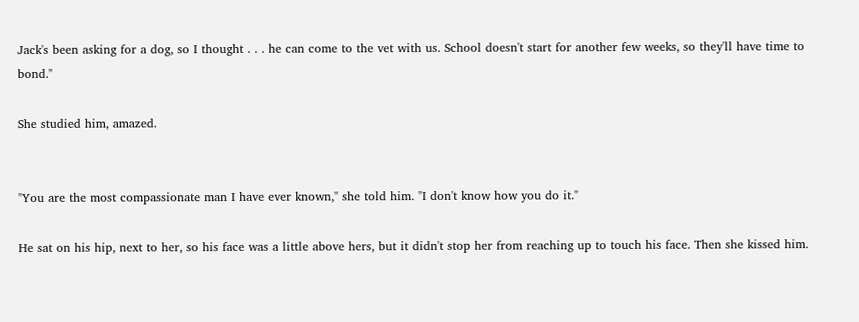Jack's been asking for a dog, so I thought . . . he can come to the vet with us. School doesn't start for another few weeks, so they'll have time to bond."

She studied him, amazed.


"You are the most compassionate man I have ever known," she told him. "I don't know how you do it."

He sat on his hip, next to her, so his face was a little above hers, but it didn't stop her from reaching up to touch his face. Then she kissed him.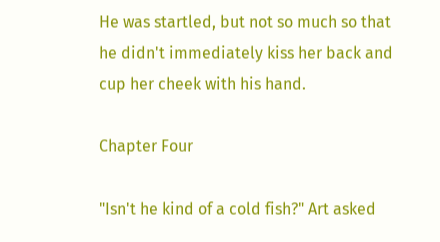He was startled, but not so much so that he didn't immediately kiss her back and cup her cheek with his hand.

Chapter Four

"Isn't he kind of a cold fish?" Art asked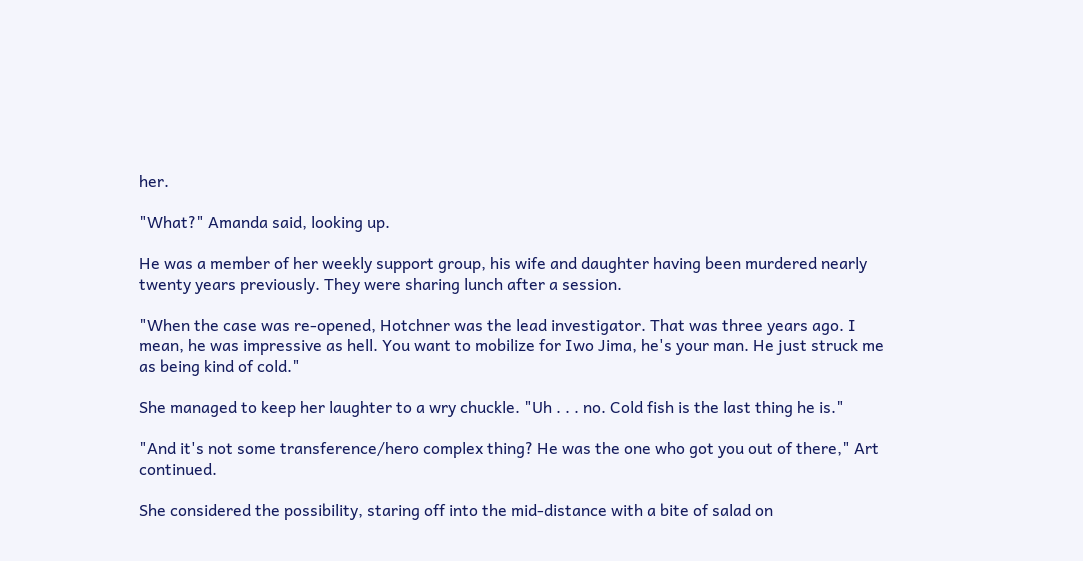her.

"What?" Amanda said, looking up.

He was a member of her weekly support group, his wife and daughter having been murdered nearly twenty years previously. They were sharing lunch after a session.

"When the case was re-opened, Hotchner was the lead investigator. That was three years ago. I mean, he was impressive as hell. You want to mobilize for Iwo Jima, he's your man. He just struck me as being kind of cold."

She managed to keep her laughter to a wry chuckle. "Uh . . . no. Cold fish is the last thing he is."

"And it's not some transference/hero complex thing? He was the one who got you out of there," Art continued.

She considered the possibility, staring off into the mid-distance with a bite of salad on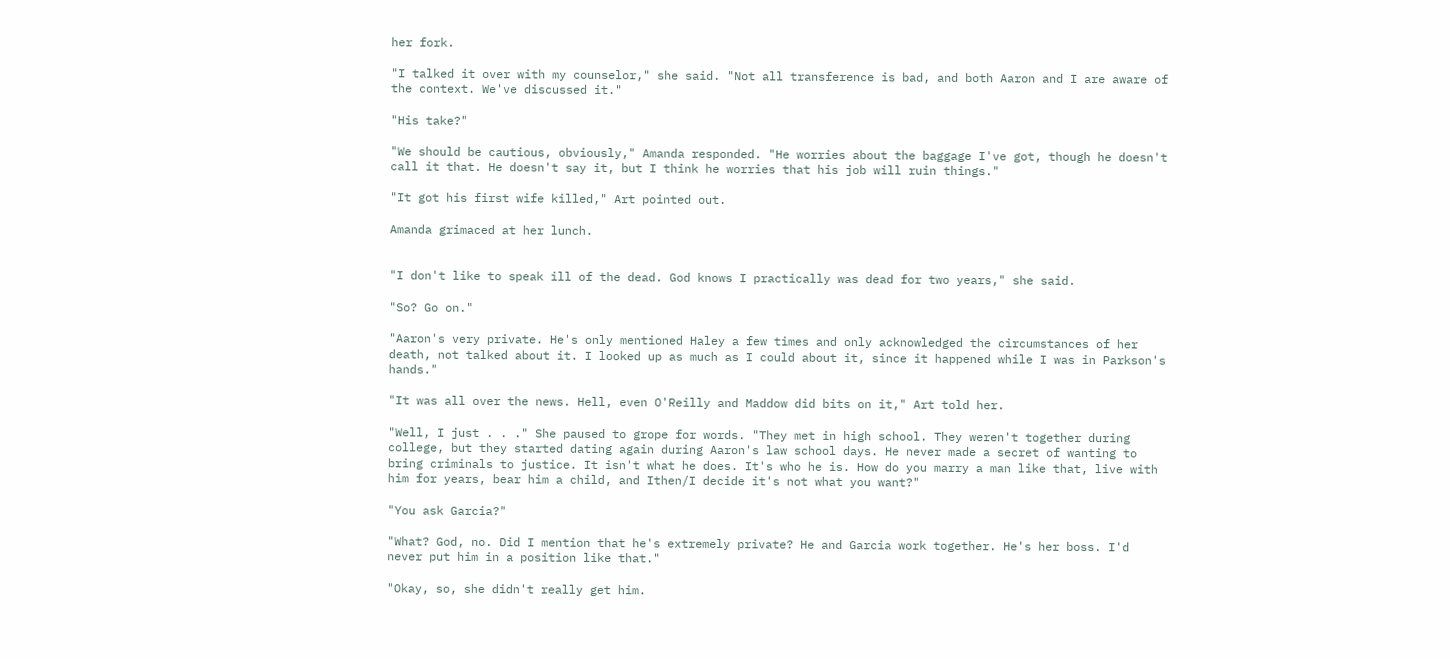her fork.

"I talked it over with my counselor," she said. "Not all transference is bad, and both Aaron and I are aware of the context. We've discussed it."

"His take?"

"We should be cautious, obviously," Amanda responded. "He worries about the baggage I've got, though he doesn't call it that. He doesn't say it, but I think he worries that his job will ruin things."

"It got his first wife killed," Art pointed out.

Amanda grimaced at her lunch.


"I don't like to speak ill of the dead. God knows I practically was dead for two years," she said.

"So? Go on."

"Aaron's very private. He's only mentioned Haley a few times and only acknowledged the circumstances of her death, not talked about it. I looked up as much as I could about it, since it happened while I was in Parkson's hands."

"It was all over the news. Hell, even O'Reilly and Maddow did bits on it," Art told her.

"Well, I just . . ." She paused to grope for words. "They met in high school. They weren't together during college, but they started dating again during Aaron's law school days. He never made a secret of wanting to bring criminals to justice. It isn't what he does. It's who he is. How do you marry a man like that, live with him for years, bear him a child, and Ithen/I decide it's not what you want?"

"You ask Garcia?"

"What? God, no. Did I mention that he's extremely private? He and Garcia work together. He's her boss. I'd never put him in a position like that."

"Okay, so, she didn't really get him.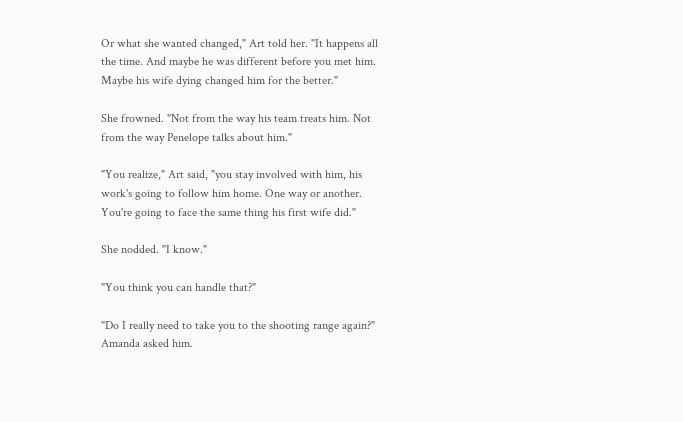Or what she wanted changed," Art told her. "It happens all the time. And maybe he was different before you met him. Maybe his wife dying changed him for the better."

She frowned. "Not from the way his team treats him. Not from the way Penelope talks about him."

"You realize," Art said, "you stay involved with him, his work's going to follow him home. One way or another. You're going to face the same thing his first wife did."

She nodded. "I know."

"You think you can handle that?"

"Do I really need to take you to the shooting range again?" Amanda asked him.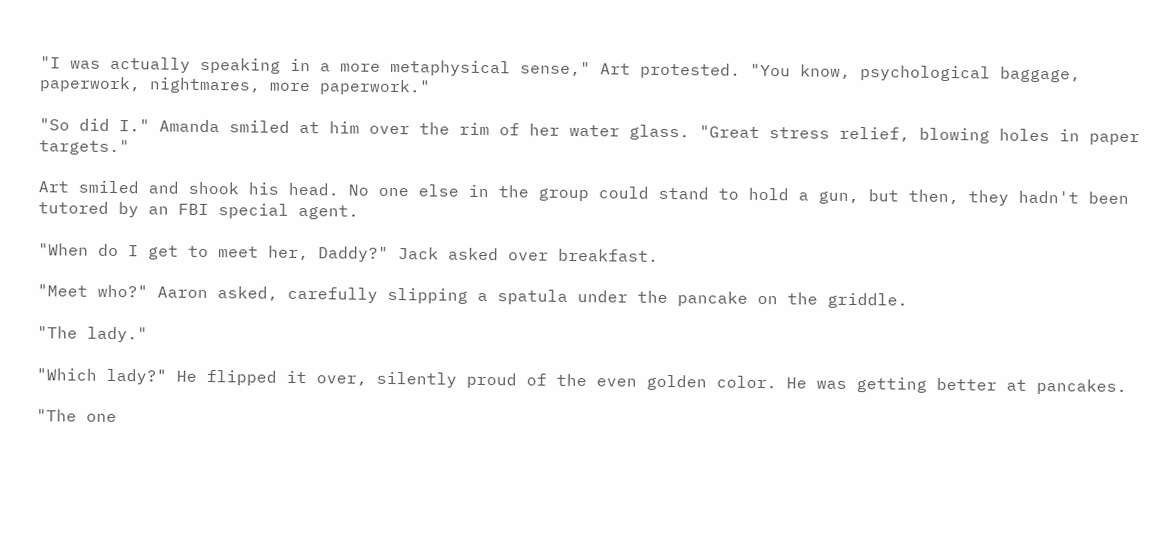"I was actually speaking in a more metaphysical sense," Art protested. "You know, psychological baggage, paperwork, nightmares, more paperwork."

"So did I." Amanda smiled at him over the rim of her water glass. "Great stress relief, blowing holes in paper targets."

Art smiled and shook his head. No one else in the group could stand to hold a gun, but then, they hadn't been tutored by an FBI special agent.

"When do I get to meet her, Daddy?" Jack asked over breakfast.

"Meet who?" Aaron asked, carefully slipping a spatula under the pancake on the griddle.

"The lady."

"Which lady?" He flipped it over, silently proud of the even golden color. He was getting better at pancakes.

"The one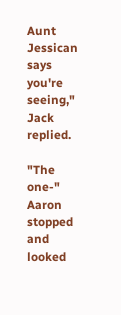Aunt Jessican says you're seeing," Jack replied.

"The one-" Aaron stopped and looked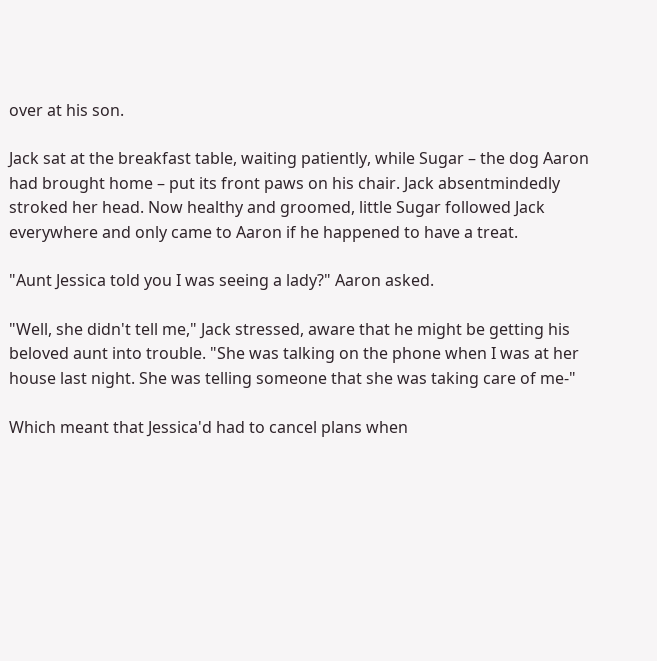over at his son.

Jack sat at the breakfast table, waiting patiently, while Sugar – the dog Aaron had brought home – put its front paws on his chair. Jack absentmindedly stroked her head. Now healthy and groomed, little Sugar followed Jack everywhere and only came to Aaron if he happened to have a treat.

"Aunt Jessica told you I was seeing a lady?" Aaron asked.

"Well, she didn't tell me," Jack stressed, aware that he might be getting his beloved aunt into trouble. "She was talking on the phone when I was at her house last night. She was telling someone that she was taking care of me-"

Which meant that Jessica'd had to cancel plans when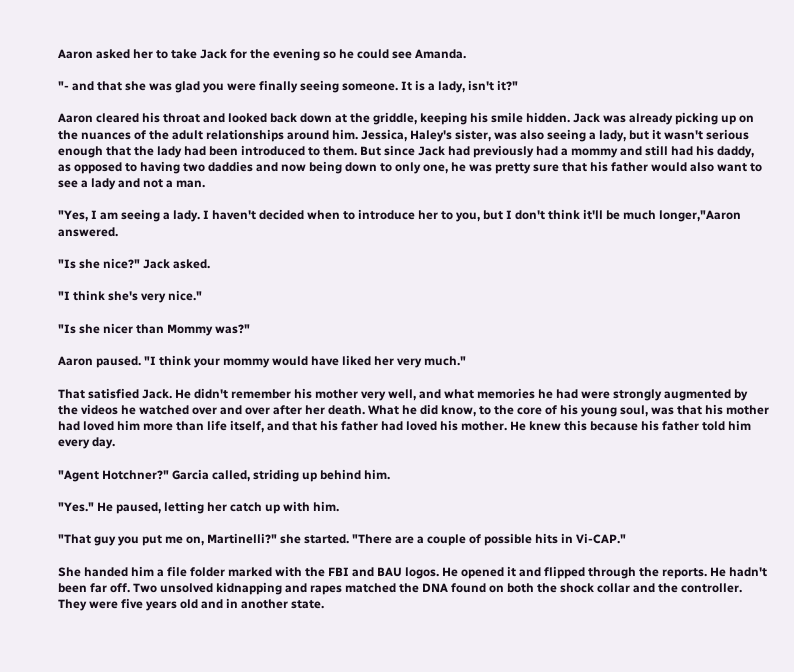Aaron asked her to take Jack for the evening so he could see Amanda.

"- and that she was glad you were finally seeing someone. It is a lady, isn't it?"

Aaron cleared his throat and looked back down at the griddle, keeping his smile hidden. Jack was already picking up on the nuances of the adult relationships around him. Jessica, Haley's sister, was also seeing a lady, but it wasn't serious enough that the lady had been introduced to them. But since Jack had previously had a mommy and still had his daddy, as opposed to having two daddies and now being down to only one, he was pretty sure that his father would also want to see a lady and not a man.

"Yes, I am seeing a lady. I haven't decided when to introduce her to you, but I don't think it'll be much longer,"Aaron answered.

"Is she nice?" Jack asked.

"I think she's very nice."

"Is she nicer than Mommy was?"

Aaron paused. "I think your mommy would have liked her very much."

That satisfied Jack. He didn't remember his mother very well, and what memories he had were strongly augmented by the videos he watched over and over after her death. What he did know, to the core of his young soul, was that his mother had loved him more than life itself, and that his father had loved his mother. He knew this because his father told him every day.

"Agent Hotchner?" Garcia called, striding up behind him.

"Yes." He paused, letting her catch up with him.

"That guy you put me on, Martinelli?" she started. "There are a couple of possible hits in Vi-CAP."

She handed him a file folder marked with the FBI and BAU logos. He opened it and flipped through the reports. He hadn't been far off. Two unsolved kidnapping and rapes matched the DNA found on both the shock collar and the controller. They were five years old and in another state.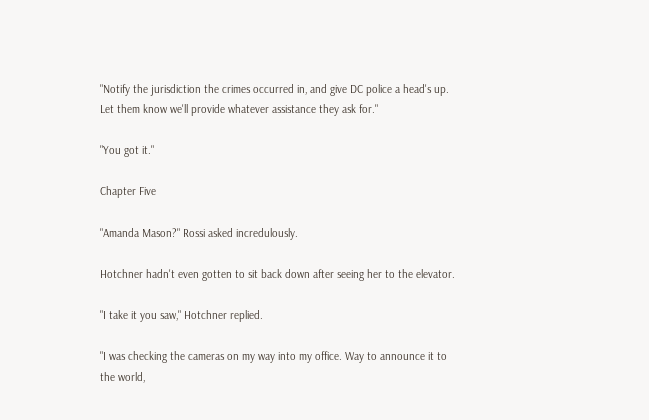"Notify the jurisdiction the crimes occurred in, and give DC police a head's up. Let them know we'll provide whatever assistance they ask for."

"You got it."

Chapter Five

"Amanda Mason?" Rossi asked incredulously.

Hotchner hadn't even gotten to sit back down after seeing her to the elevator.

"I take it you saw," Hotchner replied.

"I was checking the cameras on my way into my office. Way to announce it to the world,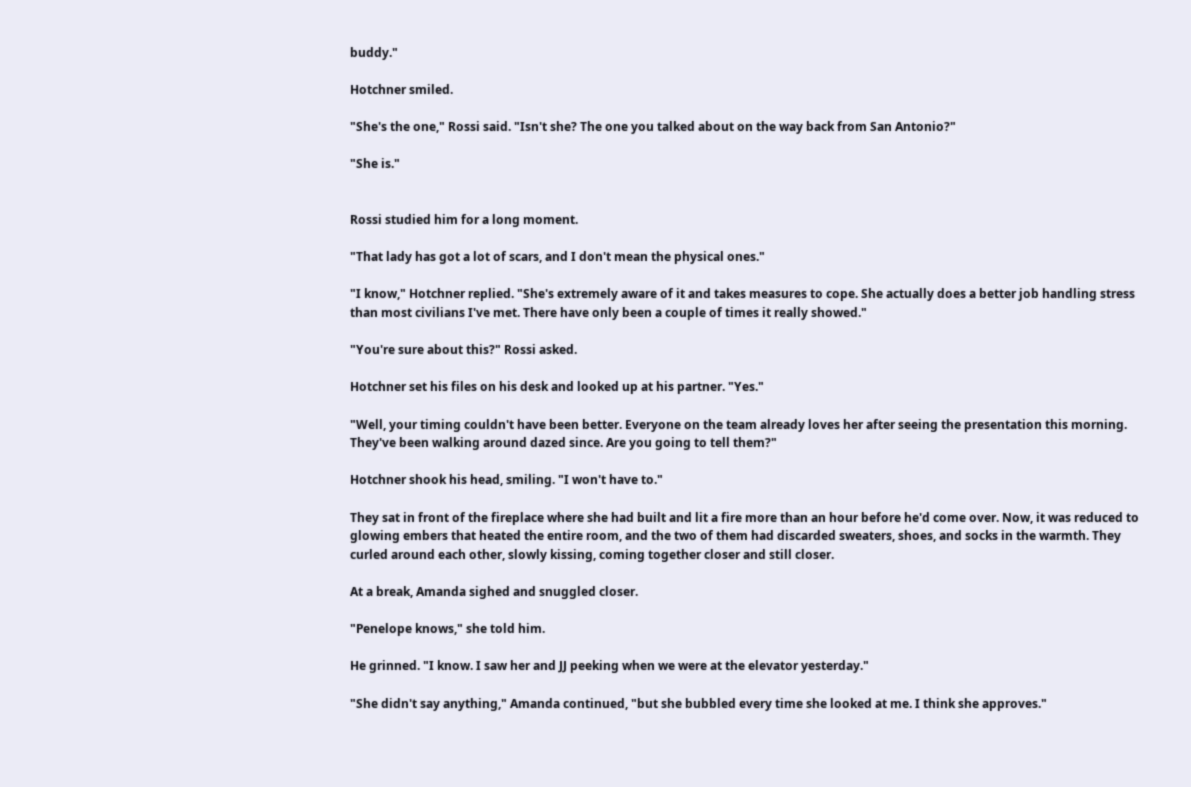buddy."

Hotchner smiled.

"She's the one," Rossi said. "Isn't she? The one you talked about on the way back from San Antonio?"

"She is."


Rossi studied him for a long moment.

"That lady has got a lot of scars, and I don't mean the physical ones."

"I know," Hotchner replied. "She's extremely aware of it and takes measures to cope. She actually does a better job handling stress than most civilians I've met. There have only been a couple of times it really showed."

"You're sure about this?" Rossi asked.

Hotchner set his files on his desk and looked up at his partner. "Yes."

"Well, your timing couldn't have been better. Everyone on the team already loves her after seeing the presentation this morning. They've been walking around dazed since. Are you going to tell them?"

Hotchner shook his head, smiling. "I won't have to."

They sat in front of the fireplace where she had built and lit a fire more than an hour before he'd come over. Now, it was reduced to glowing embers that heated the entire room, and the two of them had discarded sweaters, shoes, and socks in the warmth. They curled around each other, slowly kissing, coming together closer and still closer.

At a break, Amanda sighed and snuggled closer.

"Penelope knows," she told him.

He grinned. "I know. I saw her and JJ peeking when we were at the elevator yesterday."

"She didn't say anything," Amanda continued, "but she bubbled every time she looked at me. I think she approves."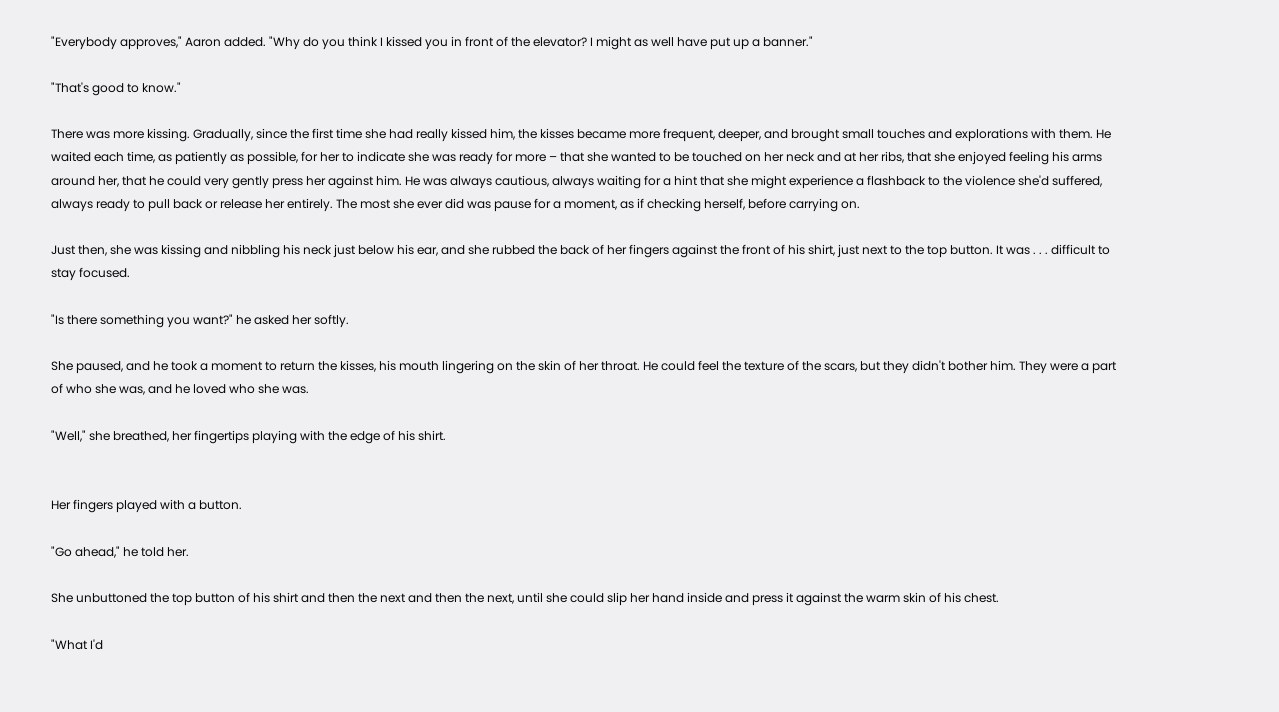"Everybody approves," Aaron added. "Why do you think I kissed you in front of the elevator? I might as well have put up a banner."

"That's good to know."

There was more kissing. Gradually, since the first time she had really kissed him, the kisses became more frequent, deeper, and brought small touches and explorations with them. He waited each time, as patiently as possible, for her to indicate she was ready for more – that she wanted to be touched on her neck and at her ribs, that she enjoyed feeling his arms around her, that he could very gently press her against him. He was always cautious, always waiting for a hint that she might experience a flashback to the violence she'd suffered, always ready to pull back or release her entirely. The most she ever did was pause for a moment, as if checking herself, before carrying on.

Just then, she was kissing and nibbling his neck just below his ear, and she rubbed the back of her fingers against the front of his shirt, just next to the top button. It was . . . difficult to stay focused.

"Is there something you want?" he asked her softly.

She paused, and he took a moment to return the kisses, his mouth lingering on the skin of her throat. He could feel the texture of the scars, but they didn't bother him. They were a part of who she was, and he loved who she was.

"Well," she breathed, her fingertips playing with the edge of his shirt.


Her fingers played with a button.

"Go ahead," he told her.

She unbuttoned the top button of his shirt and then the next and then the next, until she could slip her hand inside and press it against the warm skin of his chest.

"What I'd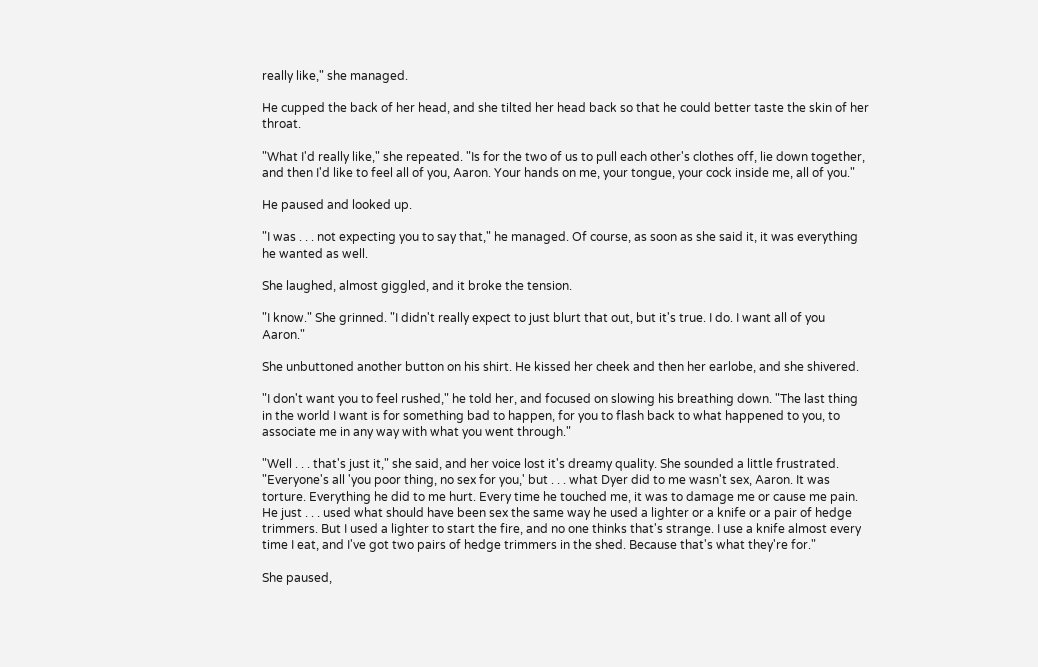really like," she managed.

He cupped the back of her head, and she tilted her head back so that he could better taste the skin of her throat.

"What I'd really like," she repeated. "Is for the two of us to pull each other's clothes off, lie down together, and then I'd like to feel all of you, Aaron. Your hands on me, your tongue, your cock inside me, all of you."

He paused and looked up.

"I was . . . not expecting you to say that," he managed. Of course, as soon as she said it, it was everything he wanted as well.

She laughed, almost giggled, and it broke the tension.

"I know." She grinned. "I didn't really expect to just blurt that out, but it's true. I do. I want all of you Aaron."

She unbuttoned another button on his shirt. He kissed her cheek and then her earlobe, and she shivered.

"I don't want you to feel rushed," he told her, and focused on slowing his breathing down. "The last thing in the world I want is for something bad to happen, for you to flash back to what happened to you, to associate me in any way with what you went through."

"Well . . . that's just it," she said, and her voice lost it's dreamy quality. She sounded a little frustrated. "Everyone's all 'you poor thing, no sex for you,' but . . . what Dyer did to me wasn't sex, Aaron. It was torture. Everything he did to me hurt. Every time he touched me, it was to damage me or cause me pain. He just . . . used what should have been sex the same way he used a lighter or a knife or a pair of hedge trimmers. But I used a lighter to start the fire, and no one thinks that's strange. I use a knife almost every time I eat, and I've got two pairs of hedge trimmers in the shed. Because that's what they're for."

She paused,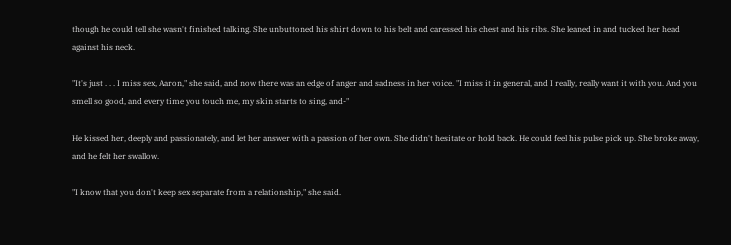though he could tell she wasn't finished talking. She unbuttoned his shirt down to his belt and caressed his chest and his ribs. She leaned in and tucked her head against his neck.

"It's just . . . I miss sex, Aaron," she said, and now there was an edge of anger and sadness in her voice. "I miss it in general, and I really, really want it with you. And you smell so good, and every time you touch me, my skin starts to sing, and-"

He kissed her, deeply and passionately, and let her answer with a passion of her own. She didn't hesitate or hold back. He could feel his pulse pick up. She broke away, and he felt her swallow.

"I know that you don't keep sex separate from a relationship," she said.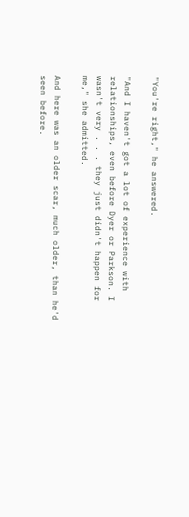"You're right," he answered.

"And I haven't got a lot of experience with relationships, even before Dyer or Parkson. I wasn't very . . . they just didn't happen for me," she admitted.

And here was an older scar, much older, than he'd seen before.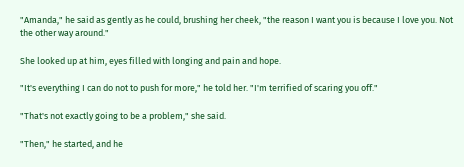"Amanda," he said as gently as he could, brushing her cheek, "the reason I want you is because I love you. Not the other way around."

She looked up at him, eyes filled with longing and pain and hope.

"It's everything I can do not to push for more," he told her. "I'm terrified of scaring you off."

"That's not exactly going to be a problem," she said.

"Then," he started, and he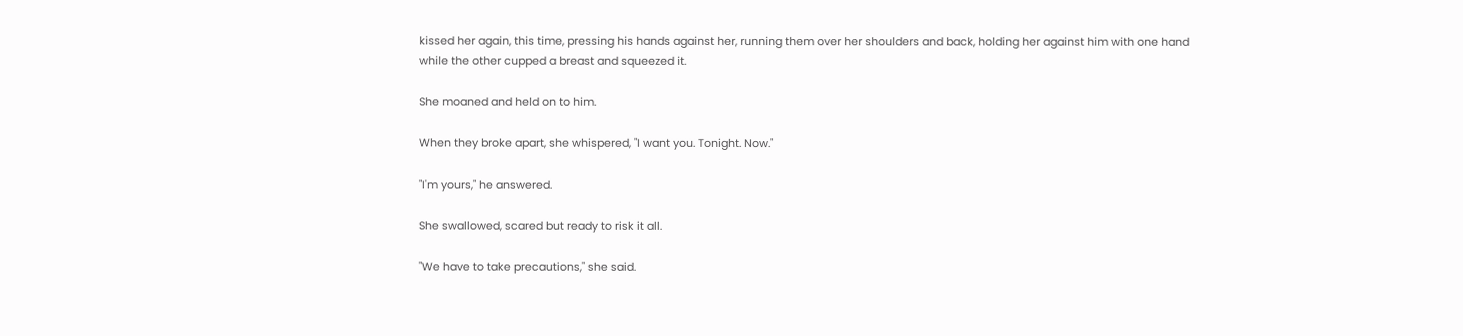kissed her again, this time, pressing his hands against her, running them over her shoulders and back, holding her against him with one hand while the other cupped a breast and squeezed it.

She moaned and held on to him.

When they broke apart, she whispered, "I want you. Tonight. Now."

"I'm yours," he answered.

She swallowed, scared but ready to risk it all.

"We have to take precautions," she said.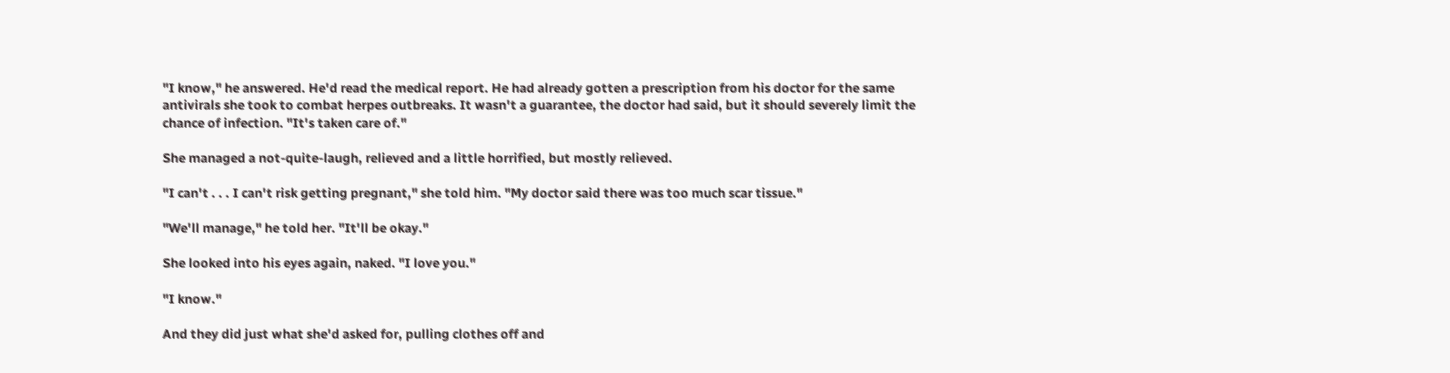"I know," he answered. He'd read the medical report. He had already gotten a prescription from his doctor for the same antivirals she took to combat herpes outbreaks. It wasn't a guarantee, the doctor had said, but it should severely limit the chance of infection. "It's taken care of."

She managed a not-quite-laugh, relieved and a little horrified, but mostly relieved.

"I can't . . . I can't risk getting pregnant," she told him. "My doctor said there was too much scar tissue."

"We'll manage," he told her. "It'll be okay."

She looked into his eyes again, naked. "I love you."

"I know."

And they did just what she'd asked for, pulling clothes off and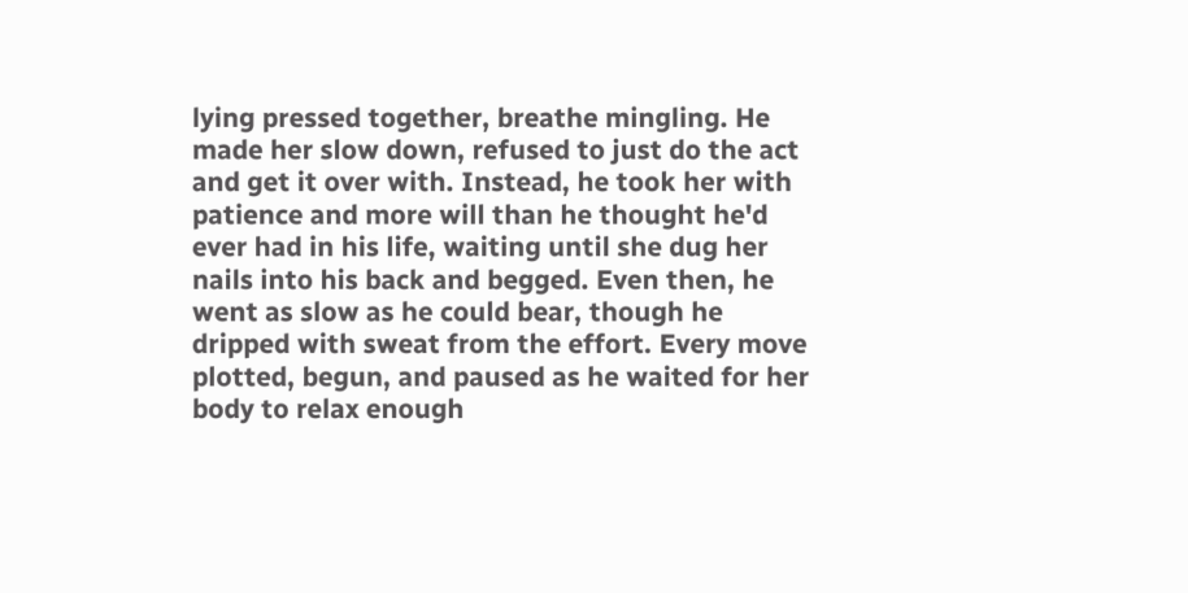lying pressed together, breathe mingling. He made her slow down, refused to just do the act and get it over with. Instead, he took her with patience and more will than he thought he'd ever had in his life, waiting until she dug her nails into his back and begged. Even then, he went as slow as he could bear, though he dripped with sweat from the effort. Every move plotted, begun, and paused as he waited for her body to relax enough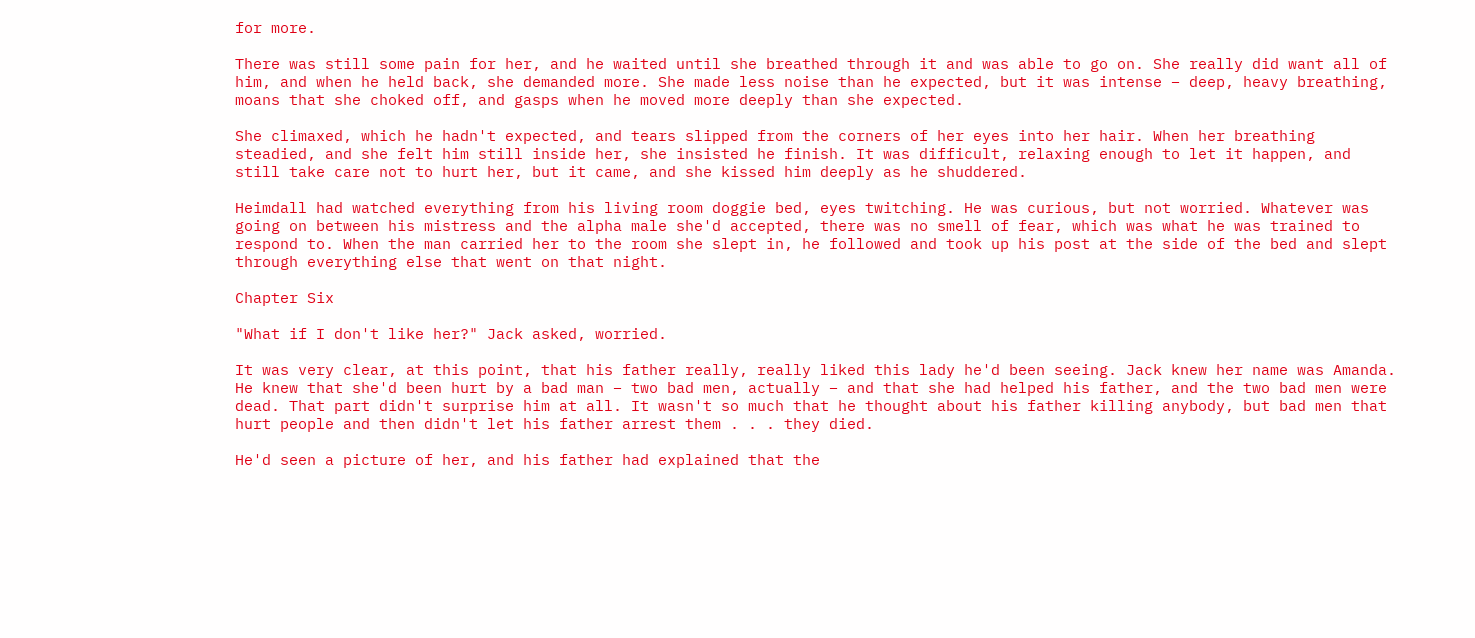for more.

There was still some pain for her, and he waited until she breathed through it and was able to go on. She really did want all of him, and when he held back, she demanded more. She made less noise than he expected, but it was intense – deep, heavy breathing, moans that she choked off, and gasps when he moved more deeply than she expected.

She climaxed, which he hadn't expected, and tears slipped from the corners of her eyes into her hair. When her breathing steadied, and she felt him still inside her, she insisted he finish. It was difficult, relaxing enough to let it happen, and still take care not to hurt her, but it came, and she kissed him deeply as he shuddered.

Heimdall had watched everything from his living room doggie bed, eyes twitching. He was curious, but not worried. Whatever was going on between his mistress and the alpha male she'd accepted, there was no smell of fear, which was what he was trained to respond to. When the man carried her to the room she slept in, he followed and took up his post at the side of the bed and slept through everything else that went on that night.

Chapter Six

"What if I don't like her?" Jack asked, worried.

It was very clear, at this point, that his father really, really liked this lady he'd been seeing. Jack knew her name was Amanda. He knew that she'd been hurt by a bad man – two bad men, actually – and that she had helped his father, and the two bad men were dead. That part didn't surprise him at all. It wasn't so much that he thought about his father killing anybody, but bad men that hurt people and then didn't let his father arrest them . . . they died.

He'd seen a picture of her, and his father had explained that the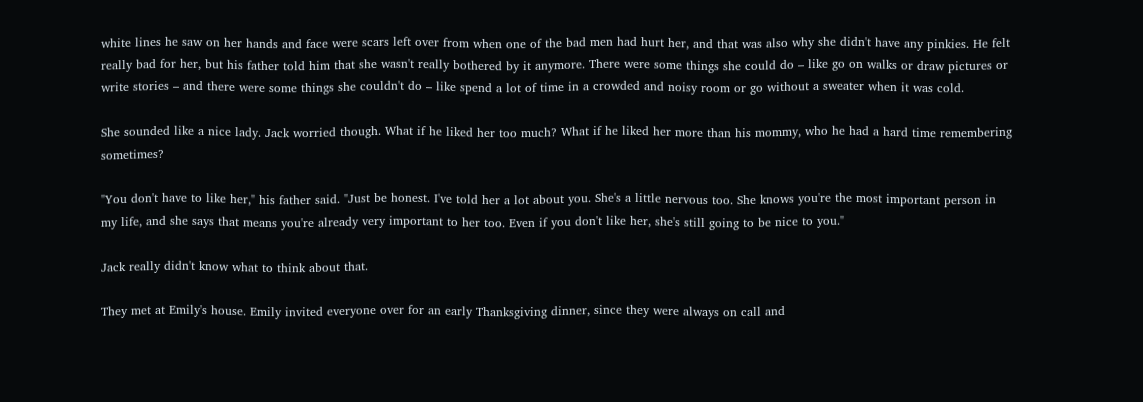white lines he saw on her hands and face were scars left over from when one of the bad men had hurt her, and that was also why she didn't have any pinkies. He felt really bad for her, but his father told him that she wasn't really bothered by it anymore. There were some things she could do – like go on walks or draw pictures or write stories – and there were some things she couldn't do – like spend a lot of time in a crowded and noisy room or go without a sweater when it was cold.

She sounded like a nice lady. Jack worried though. What if he liked her too much? What if he liked her more than his mommy, who he had a hard time remembering sometimes?

"You don't have to like her," his father said. "Just be honest. I've told her a lot about you. She's a little nervous too. She knows you're the most important person in my life, and she says that means you're already very important to her too. Even if you don't like her, she's still going to be nice to you."

Jack really didn't know what to think about that.

They met at Emily's house. Emily invited everyone over for an early Thanksgiving dinner, since they were always on call and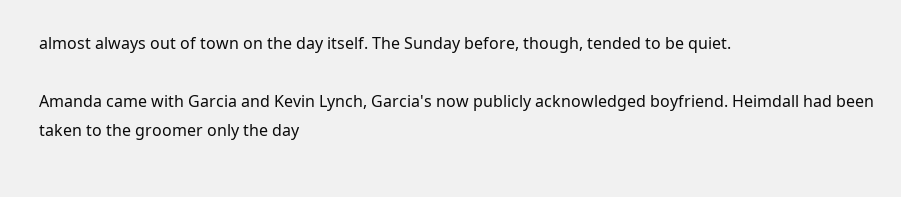almost always out of town on the day itself. The Sunday before, though, tended to be quiet.

Amanda came with Garcia and Kevin Lynch, Garcia's now publicly acknowledged boyfriend. Heimdall had been taken to the groomer only the day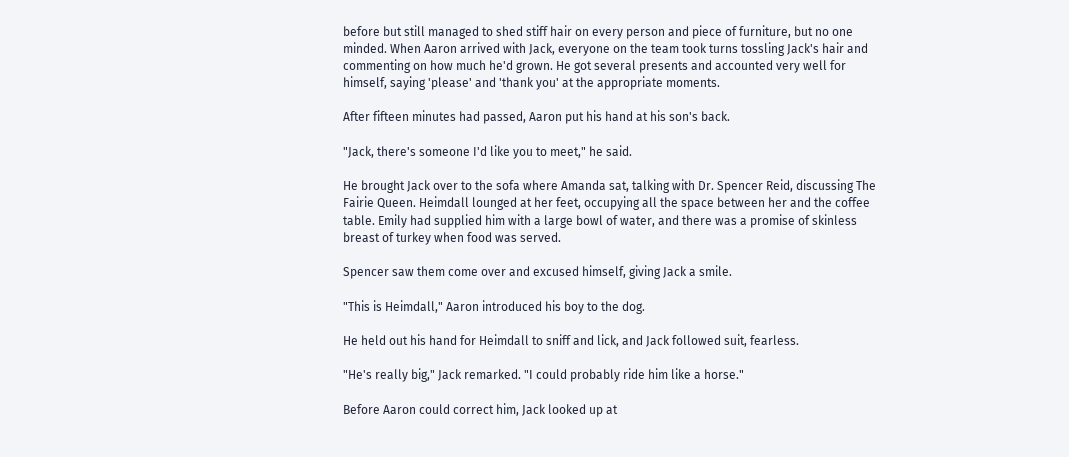before but still managed to shed stiff hair on every person and piece of furniture, but no one minded. When Aaron arrived with Jack, everyone on the team took turns tossling Jack's hair and commenting on how much he'd grown. He got several presents and accounted very well for himself, saying 'please' and 'thank you' at the appropriate moments.

After fifteen minutes had passed, Aaron put his hand at his son's back.

"Jack, there's someone I'd like you to meet," he said.

He brought Jack over to the sofa where Amanda sat, talking with Dr. Spencer Reid, discussing The Fairie Queen. Heimdall lounged at her feet, occupying all the space between her and the coffee table. Emily had supplied him with a large bowl of water, and there was a promise of skinless breast of turkey when food was served.

Spencer saw them come over and excused himself, giving Jack a smile.

"This is Heimdall," Aaron introduced his boy to the dog.

He held out his hand for Heimdall to sniff and lick, and Jack followed suit, fearless.

"He's really big," Jack remarked. "I could probably ride him like a horse."

Before Aaron could correct him, Jack looked up at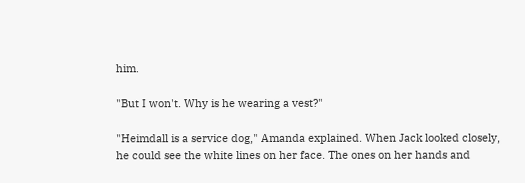him.

"But I won't. Why is he wearing a vest?"

"Heimdall is a service dog," Amanda explained. When Jack looked closely, he could see the white lines on her face. The ones on her hands and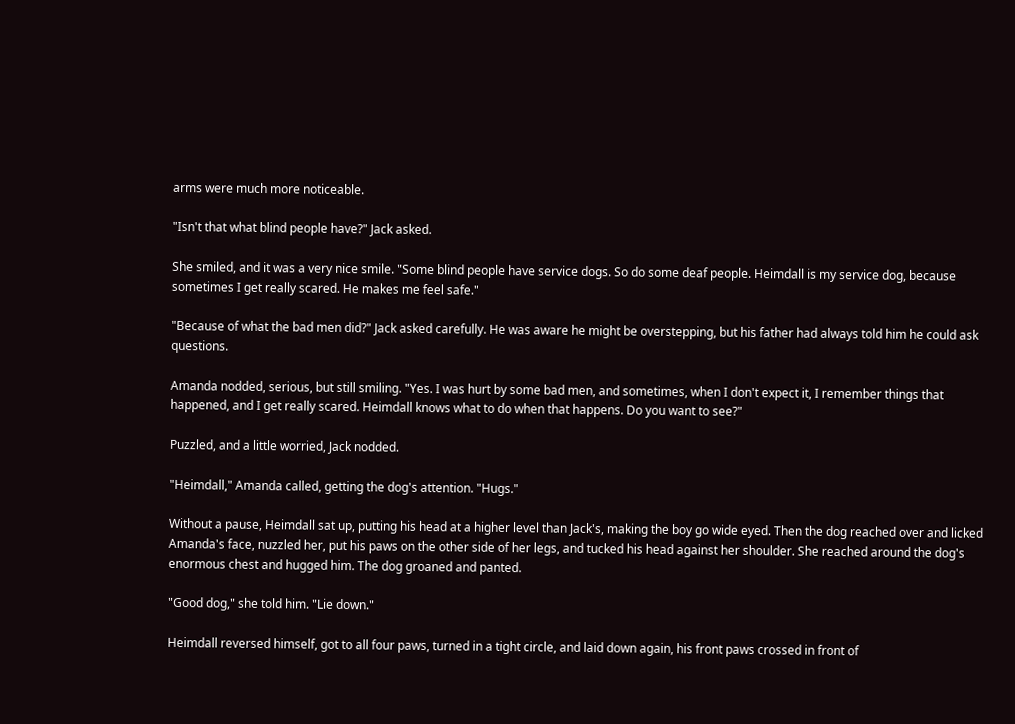arms were much more noticeable.

"Isn't that what blind people have?" Jack asked.

She smiled, and it was a very nice smile. "Some blind people have service dogs. So do some deaf people. Heimdall is my service dog, because sometimes I get really scared. He makes me feel safe."

"Because of what the bad men did?" Jack asked carefully. He was aware he might be overstepping, but his father had always told him he could ask questions.

Amanda nodded, serious, but still smiling. "Yes. I was hurt by some bad men, and sometimes, when I don't expect it, I remember things that happened, and I get really scared. Heimdall knows what to do when that happens. Do you want to see?"

Puzzled, and a little worried, Jack nodded.

"Heimdall," Amanda called, getting the dog's attention. "Hugs."

Without a pause, Heimdall sat up, putting his head at a higher level than Jack's, making the boy go wide eyed. Then the dog reached over and licked Amanda's face, nuzzled her, put his paws on the other side of her legs, and tucked his head against her shoulder. She reached around the dog's enormous chest and hugged him. The dog groaned and panted.

"Good dog," she told him. "Lie down."

Heimdall reversed himself, got to all four paws, turned in a tight circle, and laid down again, his front paws crossed in front of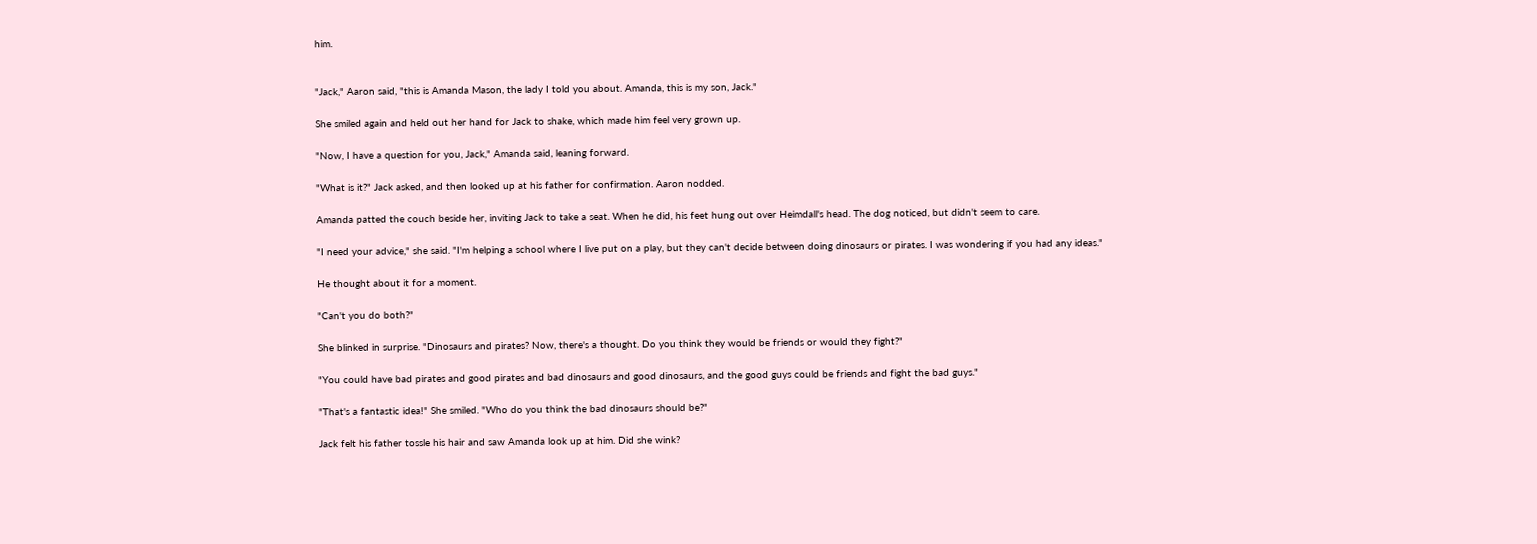him.


"Jack," Aaron said, "this is Amanda Mason, the lady I told you about. Amanda, this is my son, Jack."

She smiled again and held out her hand for Jack to shake, which made him feel very grown up.

"Now, I have a question for you, Jack," Amanda said, leaning forward.

"What is it?" Jack asked, and then looked up at his father for confirmation. Aaron nodded.

Amanda patted the couch beside her, inviting Jack to take a seat. When he did, his feet hung out over Heimdall's head. The dog noticed, but didn't seem to care.

"I need your advice," she said. "I'm helping a school where I live put on a play, but they can't decide between doing dinosaurs or pirates. I was wondering if you had any ideas."

He thought about it for a moment.

"Can't you do both?"

She blinked in surprise. "Dinosaurs and pirates? Now, there's a thought. Do you think they would be friends or would they fight?"

"You could have bad pirates and good pirates and bad dinosaurs and good dinosaurs, and the good guys could be friends and fight the bad guys."

"That's a fantastic idea!" She smiled. "Who do you think the bad dinosaurs should be?"

Jack felt his father tossle his hair and saw Amanda look up at him. Did she wink?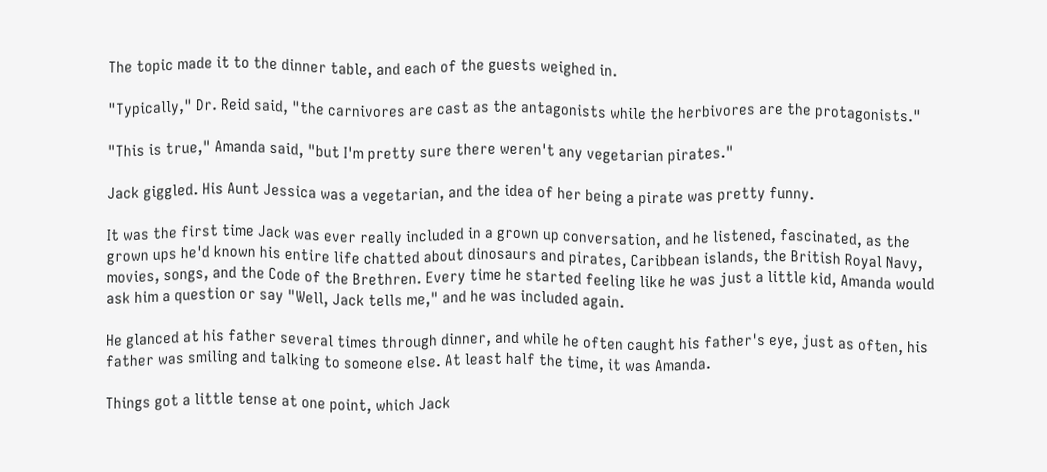The topic made it to the dinner table, and each of the guests weighed in.

"Typically," Dr. Reid said, "the carnivores are cast as the antagonists while the herbivores are the protagonists."

"This is true," Amanda said, "but I'm pretty sure there weren't any vegetarian pirates."

Jack giggled. His Aunt Jessica was a vegetarian, and the idea of her being a pirate was pretty funny.

It was the first time Jack was ever really included in a grown up conversation, and he listened, fascinated, as the grown ups he'd known his entire life chatted about dinosaurs and pirates, Caribbean islands, the British Royal Navy, movies, songs, and the Code of the Brethren. Every time he started feeling like he was just a little kid, Amanda would ask him a question or say "Well, Jack tells me," and he was included again.

He glanced at his father several times through dinner, and while he often caught his father's eye, just as often, his father was smiling and talking to someone else. At least half the time, it was Amanda.

Things got a little tense at one point, which Jack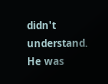didn't understand. He was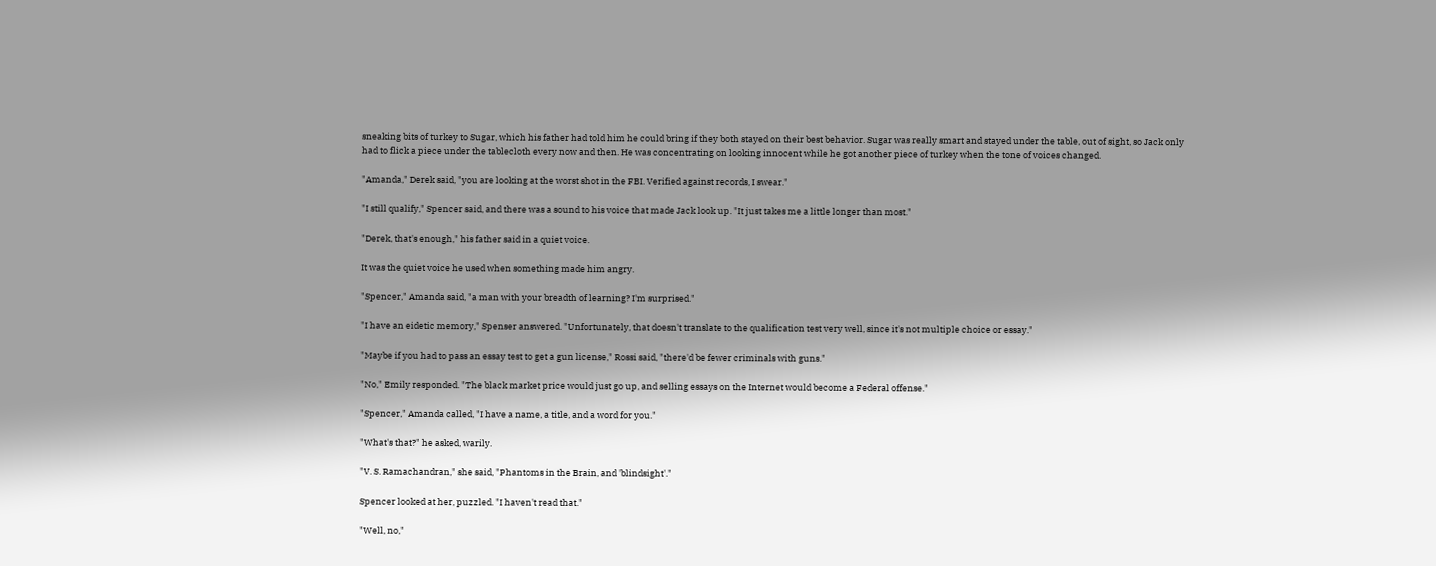sneaking bits of turkey to Sugar, which his father had told him he could bring if they both stayed on their best behavior. Sugar was really smart and stayed under the table, out of sight, so Jack only had to flick a piece under the tablecloth every now and then. He was concentrating on looking innocent while he got another piece of turkey when the tone of voices changed.

"Amanda," Derek said, "you are looking at the worst shot in the FBI. Verified against records, I swear."

"I still qualify," Spencer said, and there was a sound to his voice that made Jack look up. "It just takes me a little longer than most."

"Derek, that's enough," his father said in a quiet voice.

It was the quiet voice he used when something made him angry.

"Spencer," Amanda said, "a man with your breadth of learning? I'm surprised."

"I have an eidetic memory," Spenser answered. "Unfortunately, that doesn't translate to the qualification test very well, since it's not multiple choice or essay."

"Maybe if you had to pass an essay test to get a gun license," Rossi said, "there'd be fewer criminals with guns."

"No," Emily responded. "The black market price would just go up, and selling essays on the Internet would become a Federal offense."

"Spencer," Amanda called, "I have a name, a title, and a word for you."

"What's that?" he asked, warily.

"V. S. Ramachandran," she said, "Phantoms in the Brain, and 'blindsight'."

Spencer looked at her, puzzled. "I haven't read that."

"Well, no,"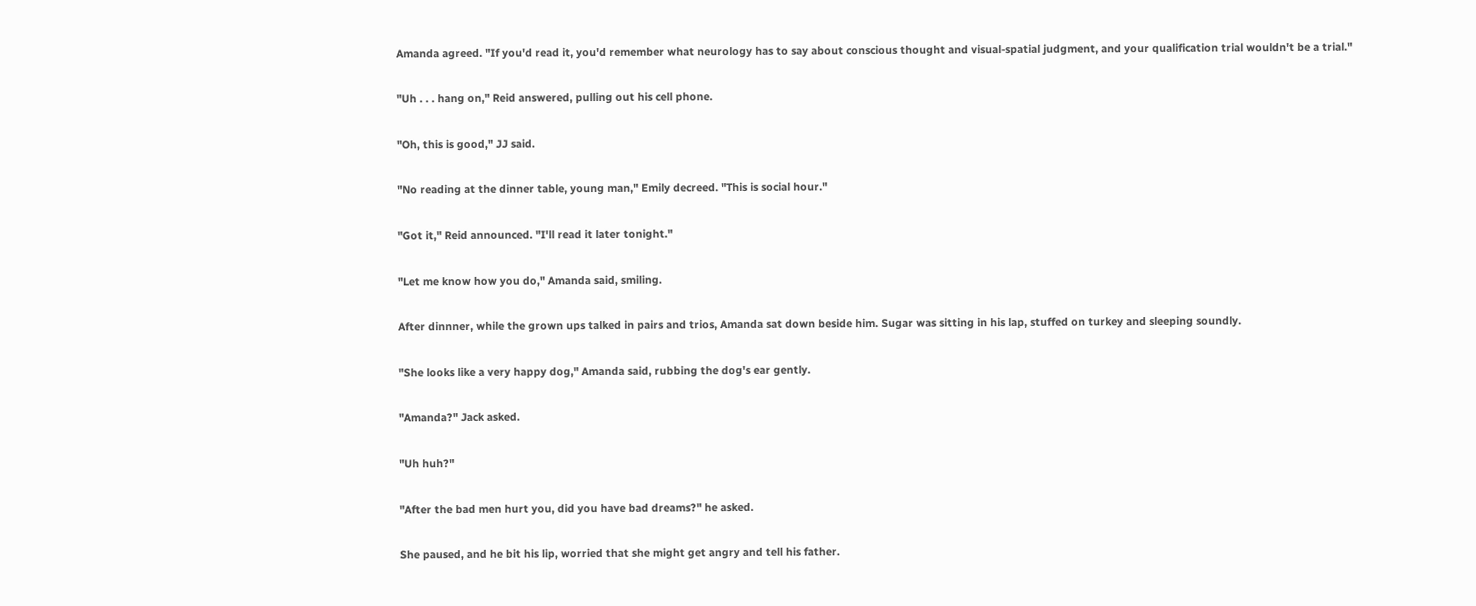Amanda agreed. "If you'd read it, you'd remember what neurology has to say about conscious thought and visual-spatial judgment, and your qualification trial wouldn't be a trial."

"Uh . . . hang on," Reid answered, pulling out his cell phone.

"Oh, this is good," JJ said.

"No reading at the dinner table, young man," Emily decreed. "This is social hour."

"Got it," Reid announced. "I'll read it later tonight."

"Let me know how you do," Amanda said, smiling.

After dinnner, while the grown ups talked in pairs and trios, Amanda sat down beside him. Sugar was sitting in his lap, stuffed on turkey and sleeping soundly.

"She looks like a very happy dog," Amanda said, rubbing the dog's ear gently.

"Amanda?" Jack asked.

"Uh huh?"

"After the bad men hurt you, did you have bad dreams?" he asked.

She paused, and he bit his lip, worried that she might get angry and tell his father.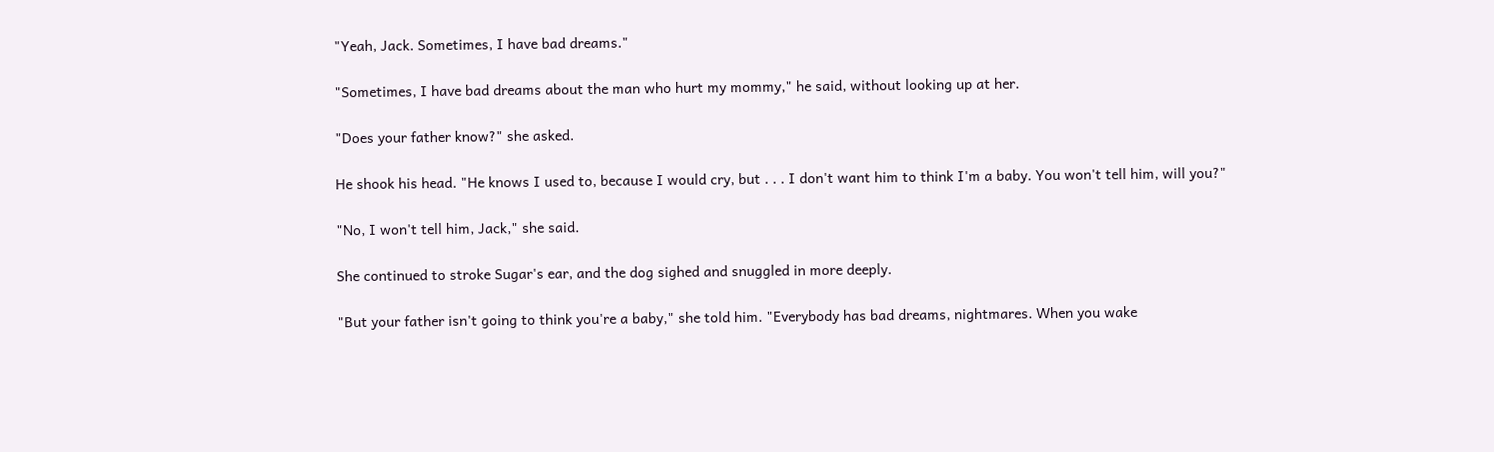"Yeah, Jack. Sometimes, I have bad dreams."

"Sometimes, I have bad dreams about the man who hurt my mommy," he said, without looking up at her.

"Does your father know?" she asked.

He shook his head. "He knows I used to, because I would cry, but . . . I don't want him to think I'm a baby. You won't tell him, will you?"

"No, I won't tell him, Jack," she said.

She continued to stroke Sugar's ear, and the dog sighed and snuggled in more deeply.

"But your father isn't going to think you're a baby," she told him. "Everybody has bad dreams, nightmares. When you wake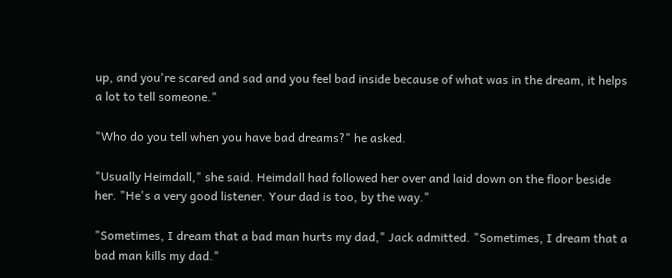up, and you're scared and sad and you feel bad inside because of what was in the dream, it helps a lot to tell someone."

"Who do you tell when you have bad dreams?" he asked.

"Usually Heimdall," she said. Heimdall had followed her over and laid down on the floor beside her. "He's a very good listener. Your dad is too, by the way."

"Sometimes, I dream that a bad man hurts my dad," Jack admitted. "Sometimes, I dream that a bad man kills my dad."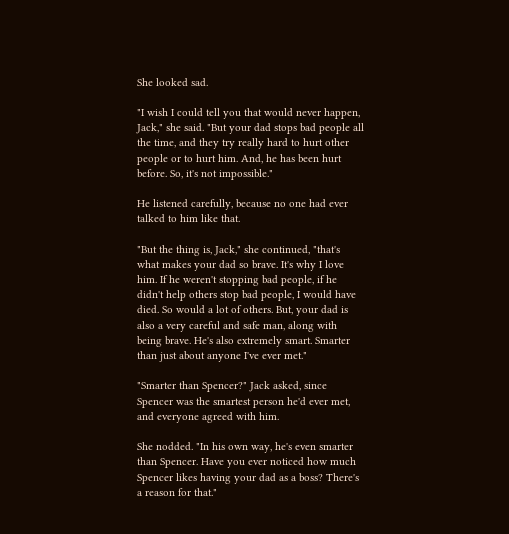She looked sad.

"I wish I could tell you that would never happen, Jack," she said. "But your dad stops bad people all the time, and they try really hard to hurt other people or to hurt him. And, he has been hurt before. So, it's not impossible."

He listened carefully, because no one had ever talked to him like that.

"But the thing is, Jack," she continued, "that's what makes your dad so brave. It's why I love him. If he weren't stopping bad people, if he didn't help others stop bad people, I would have died. So would a lot of others. But, your dad is also a very careful and safe man, along with being brave. He's also extremely smart. Smarter than just about anyone I've ever met."

"Smarter than Spencer?" Jack asked, since Spencer was the smartest person he'd ever met, and everyone agreed with him.

She nodded. "In his own way, he's even smarter than Spencer. Have you ever noticed how much Spencer likes having your dad as a boss? There's a reason for that."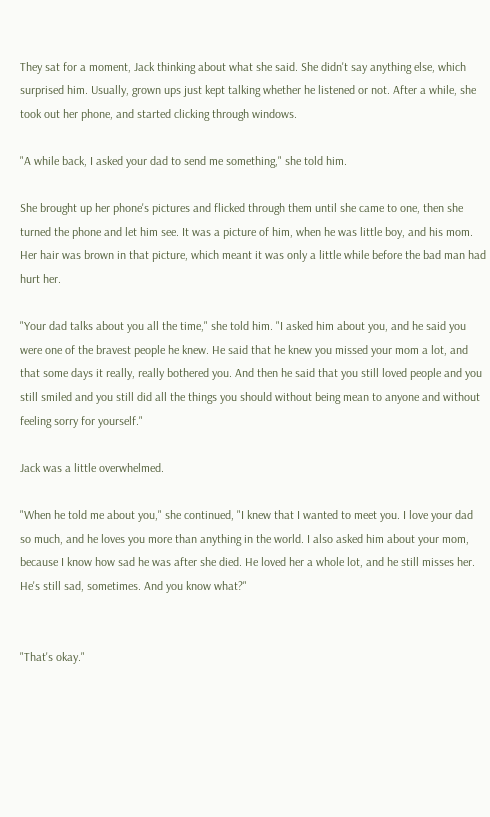They sat for a moment, Jack thinking about what she said. She didn't say anything else, which surprised him. Usually, grown ups just kept talking whether he listened or not. After a while, she took out her phone, and started clicking through windows.

"A while back, I asked your dad to send me something," she told him.

She brought up her phone's pictures and flicked through them until she came to one, then she turned the phone and let him see. It was a picture of him, when he was little boy, and his mom. Her hair was brown in that picture, which meant it was only a little while before the bad man had hurt her.

"Your dad talks about you all the time," she told him. "I asked him about you, and he said you were one of the bravest people he knew. He said that he knew you missed your mom a lot, and that some days it really, really bothered you. And then he said that you still loved people and you still smiled and you still did all the things you should without being mean to anyone and without feeling sorry for yourself."

Jack was a little overwhelmed.

"When he told me about you," she continued, "I knew that I wanted to meet you. I love your dad so much, and he loves you more than anything in the world. I also asked him about your mom, because I know how sad he was after she died. He loved her a whole lot, and he still misses her. He's still sad, sometimes. And you know what?"


"That's okay."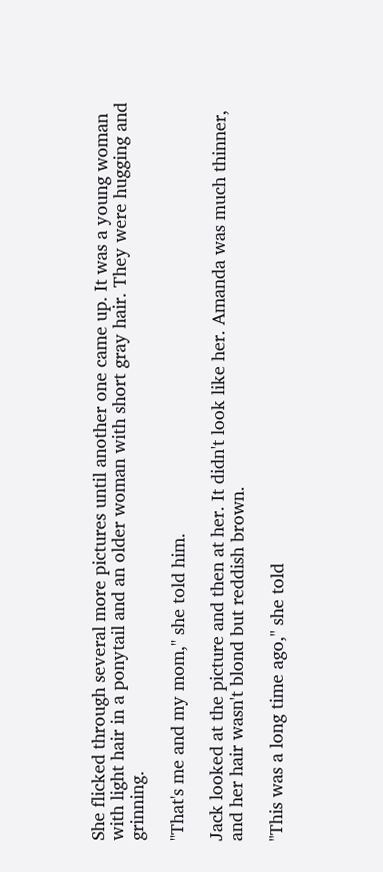She flicked through several more pictures until another one came up. It was a young woman with light hair in a ponytail and an older woman with short gray hair. They were hugging and grinning.

"That's me and my mom," she told him.

Jack looked at the picture and then at her. It didn't look like her. Amanda was much thinner, and her hair wasn't blond but reddish brown.

"This was a long time ago," she told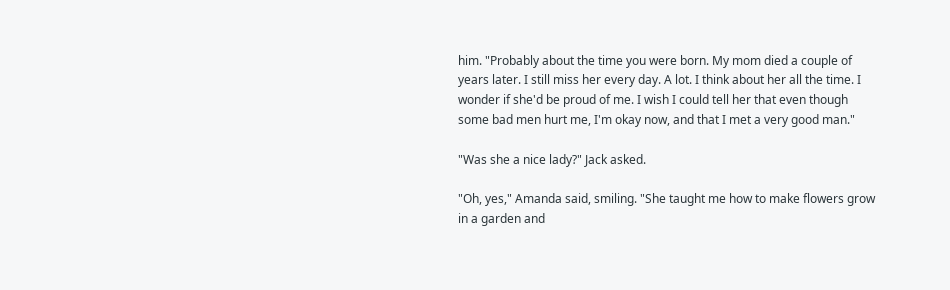him. "Probably about the time you were born. My mom died a couple of years later. I still miss her every day. A lot. I think about her all the time. I wonder if she'd be proud of me. I wish I could tell her that even though some bad men hurt me, I'm okay now, and that I met a very good man."

"Was she a nice lady?" Jack asked.

"Oh, yes," Amanda said, smiling. "She taught me how to make flowers grow in a garden and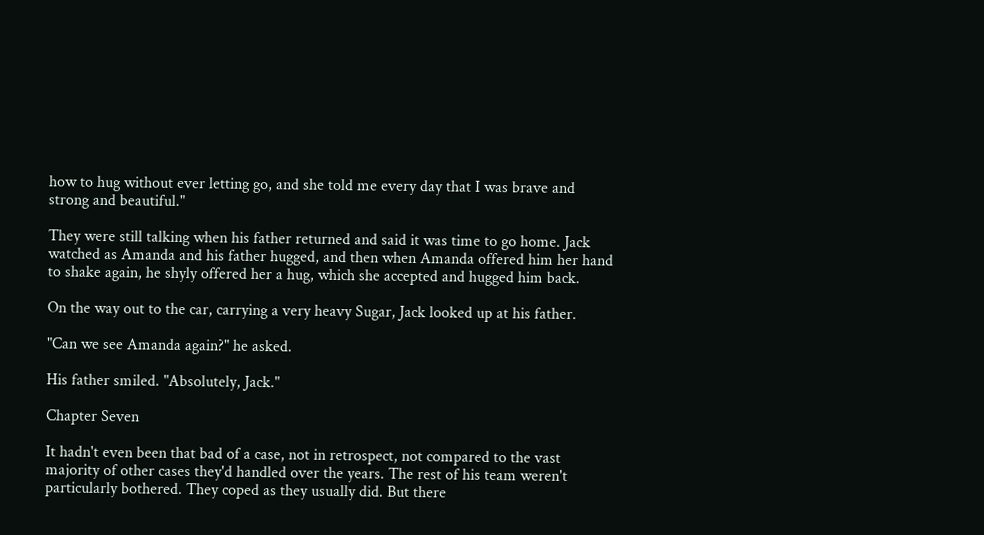how to hug without ever letting go, and she told me every day that I was brave and strong and beautiful."

They were still talking when his father returned and said it was time to go home. Jack watched as Amanda and his father hugged, and then when Amanda offered him her hand to shake again, he shyly offered her a hug, which she accepted and hugged him back.

On the way out to the car, carrying a very heavy Sugar, Jack looked up at his father.

"Can we see Amanda again?" he asked.

His father smiled. "Absolutely, Jack."

Chapter Seven

It hadn't even been that bad of a case, not in retrospect, not compared to the vast majority of other cases they'd handled over the years. The rest of his team weren't particularly bothered. They coped as they usually did. But there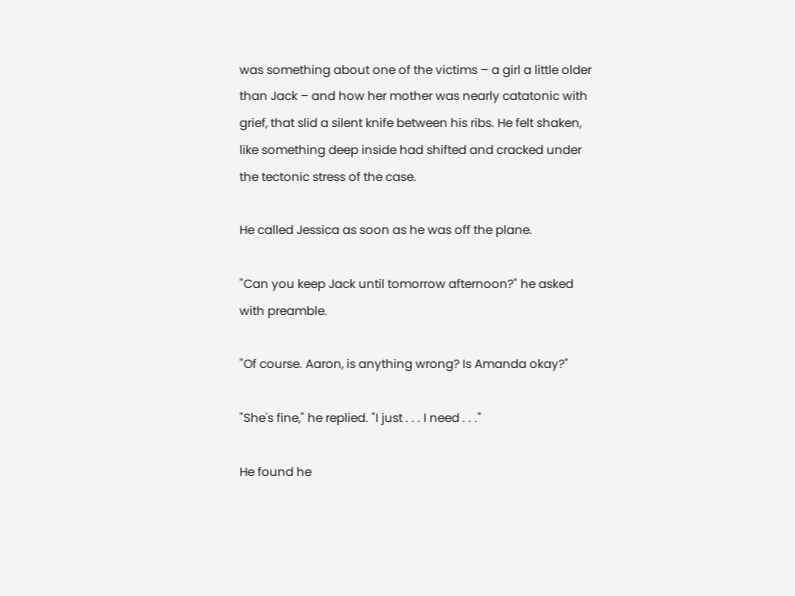was something about one of the victims – a girl a little older than Jack – and how her mother was nearly catatonic with grief, that slid a silent knife between his ribs. He felt shaken, like something deep inside had shifted and cracked under the tectonic stress of the case.

He called Jessica as soon as he was off the plane.

"Can you keep Jack until tomorrow afternoon?" he asked with preamble.

"Of course. Aaron, is anything wrong? Is Amanda okay?"

"She's fine," he replied. "I just . . . I need . . ."

He found he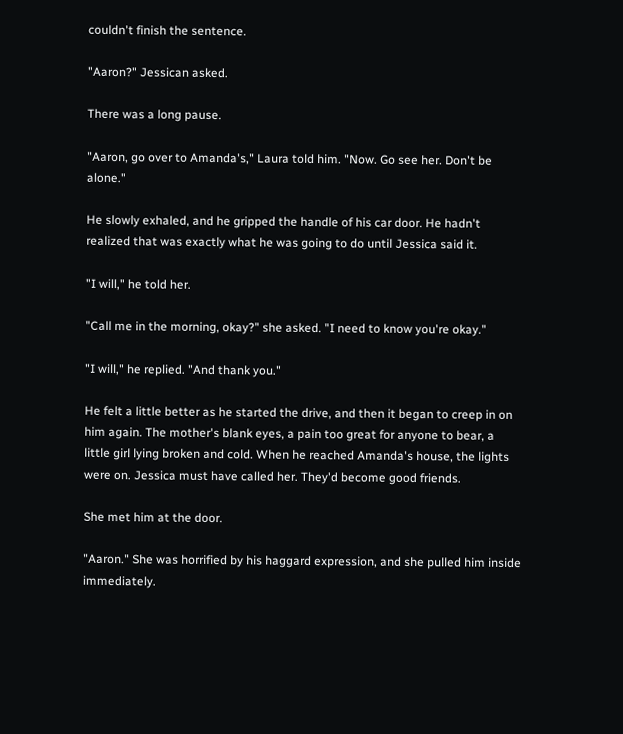couldn't finish the sentence.

"Aaron?" Jessican asked.

There was a long pause.

"Aaron, go over to Amanda's," Laura told him. "Now. Go see her. Don't be alone."

He slowly exhaled, and he gripped the handle of his car door. He hadn't realized that was exactly what he was going to do until Jessica said it.

"I will," he told her.

"Call me in the morning, okay?" she asked. "I need to know you're okay."

"I will," he replied. "And thank you."

He felt a little better as he started the drive, and then it began to creep in on him again. The mother's blank eyes, a pain too great for anyone to bear, a little girl lying broken and cold. When he reached Amanda's house, the lights were on. Jessica must have called her. They'd become good friends.

She met him at the door.

"Aaron." She was horrified by his haggard expression, and she pulled him inside immediately.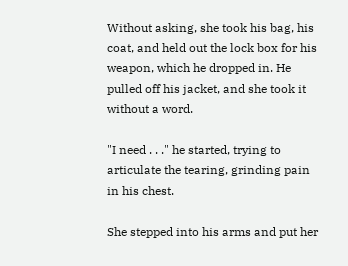Without asking, she took his bag, his coat, and held out the lock box for his weapon, which he dropped in. He pulled off his jacket, and she took it without a word.

"I need . . ." he started, trying to articulate the tearing, grinding pain in his chest.

She stepped into his arms and put her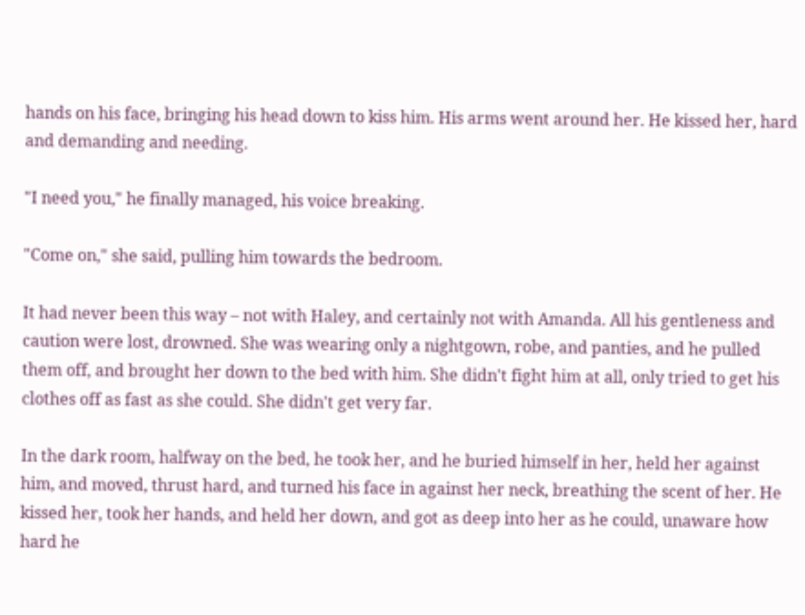hands on his face, bringing his head down to kiss him. His arms went around her. He kissed her, hard and demanding and needing.

"I need you," he finally managed, his voice breaking.

"Come on," she said, pulling him towards the bedroom.

It had never been this way – not with Haley, and certainly not with Amanda. All his gentleness and caution were lost, drowned. She was wearing only a nightgown, robe, and panties, and he pulled them off, and brought her down to the bed with him. She didn't fight him at all, only tried to get his clothes off as fast as she could. She didn't get very far.

In the dark room, halfway on the bed, he took her, and he buried himself in her, held her against him, and moved, thrust hard, and turned his face in against her neck, breathing the scent of her. He kissed her, took her hands, and held her down, and got as deep into her as he could, unaware how hard he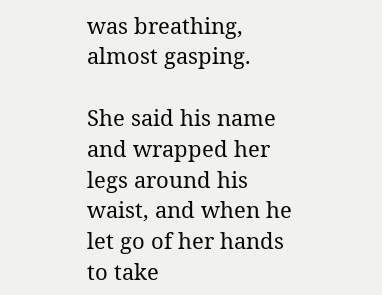was breathing, almost gasping.

She said his name and wrapped her legs around his waist, and when he let go of her hands to take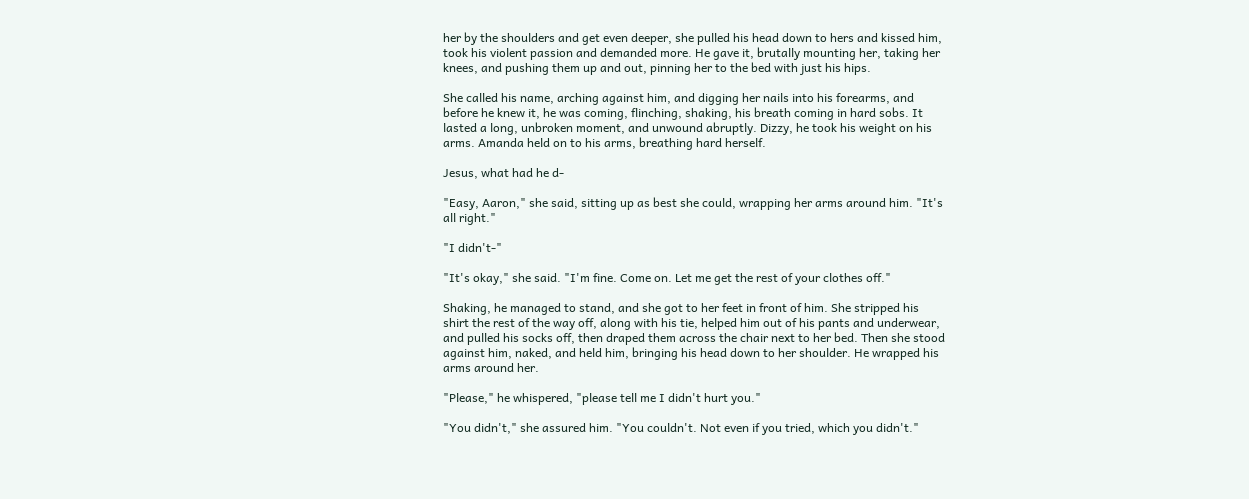her by the shoulders and get even deeper, she pulled his head down to hers and kissed him, took his violent passion and demanded more. He gave it, brutally mounting her, taking her knees, and pushing them up and out, pinning her to the bed with just his hips.

She called his name, arching against him, and digging her nails into his forearms, and before he knew it, he was coming, flinching, shaking, his breath coming in hard sobs. It lasted a long, unbroken moment, and unwound abruptly. Dizzy, he took his weight on his arms. Amanda held on to his arms, breathing hard herself.

Jesus, what had he d-

"Easy, Aaron," she said, sitting up as best she could, wrapping her arms around him. "It's all right."

"I didn't-"

"It's okay," she said. "I'm fine. Come on. Let me get the rest of your clothes off."

Shaking, he managed to stand, and she got to her feet in front of him. She stripped his shirt the rest of the way off, along with his tie, helped him out of his pants and underwear, and pulled his socks off, then draped them across the chair next to her bed. Then she stood against him, naked, and held him, bringing his head down to her shoulder. He wrapped his arms around her.

"Please," he whispered, "please tell me I didn't hurt you."

"You didn't," she assured him. "You couldn't. Not even if you tried, which you didn't."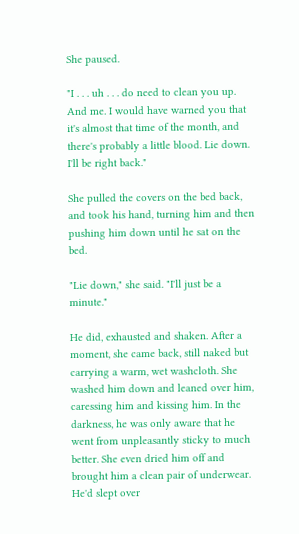She paused.

"I . . . uh . . . do need to clean you up. And me. I would have warned you that it's almost that time of the month, and there's probably a little blood. Lie down. I'll be right back."

She pulled the covers on the bed back, and took his hand, turning him and then pushing him down until he sat on the bed.

"Lie down," she said. "I'll just be a minute."

He did, exhausted and shaken. After a moment, she came back, still naked but carrying a warm, wet washcloth. She washed him down and leaned over him, caressing him and kissing him. In the darkness, he was only aware that he went from unpleasantly sticky to much better. She even dried him off and brought him a clean pair of underwear. He'd slept over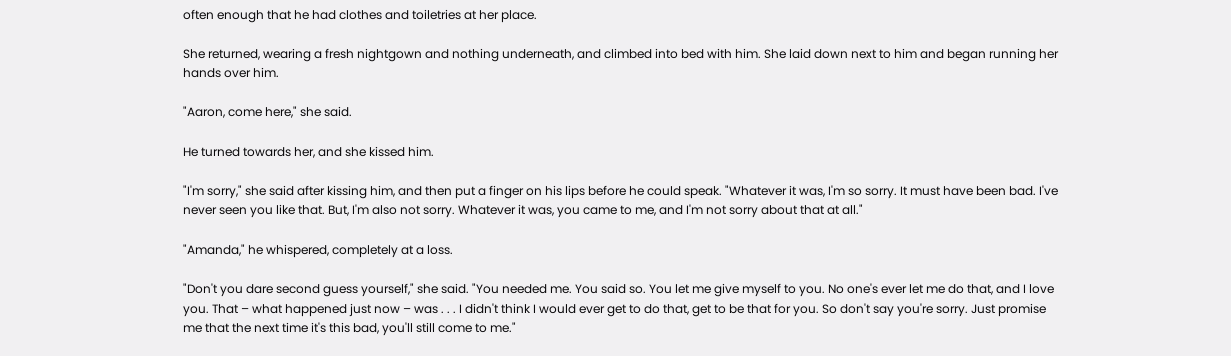often enough that he had clothes and toiletries at her place.

She returned, wearing a fresh nightgown and nothing underneath, and climbed into bed with him. She laid down next to him and began running her hands over him.

"Aaron, come here," she said.

He turned towards her, and she kissed him.

"I'm sorry," she said after kissing him, and then put a finger on his lips before he could speak. "Whatever it was, I'm so sorry. It must have been bad. I've never seen you like that. But, I'm also not sorry. Whatever it was, you came to me, and I'm not sorry about that at all."

"Amanda," he whispered, completely at a loss.

"Don't you dare second guess yourself," she said. "You needed me. You said so. You let me give myself to you. No one's ever let me do that, and I love you. That – what happened just now – was . . . I didn't think I would ever get to do that, get to be that for you. So don't say you're sorry. Just promise me that the next time it's this bad, you'll still come to me."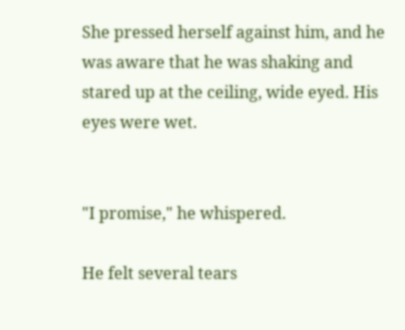She pressed herself against him, and he was aware that he was shaking and stared up at the ceiling, wide eyed. His eyes were wet.


"I promise," he whispered.

He felt several tears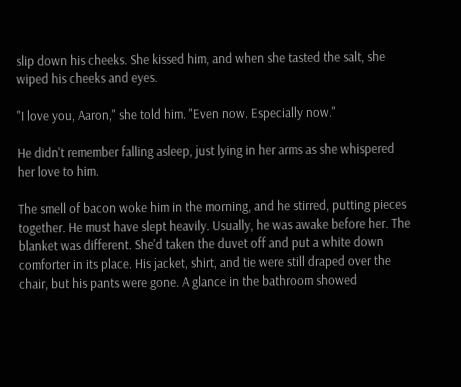slip down his cheeks. She kissed him, and when she tasted the salt, she wiped his cheeks and eyes.

"I love you, Aaron," she told him. "Even now. Especially now."

He didn't remember falling asleep, just lying in her arms as she whispered her love to him.

The smell of bacon woke him in the morning, and he stirred, putting pieces together. He must have slept heavily. Usually, he was awake before her. The blanket was different. She'd taken the duvet off and put a white down comforter in its place. His jacket, shirt, and tie were still draped over the chair, but his pants were gone. A glance in the bathroom showed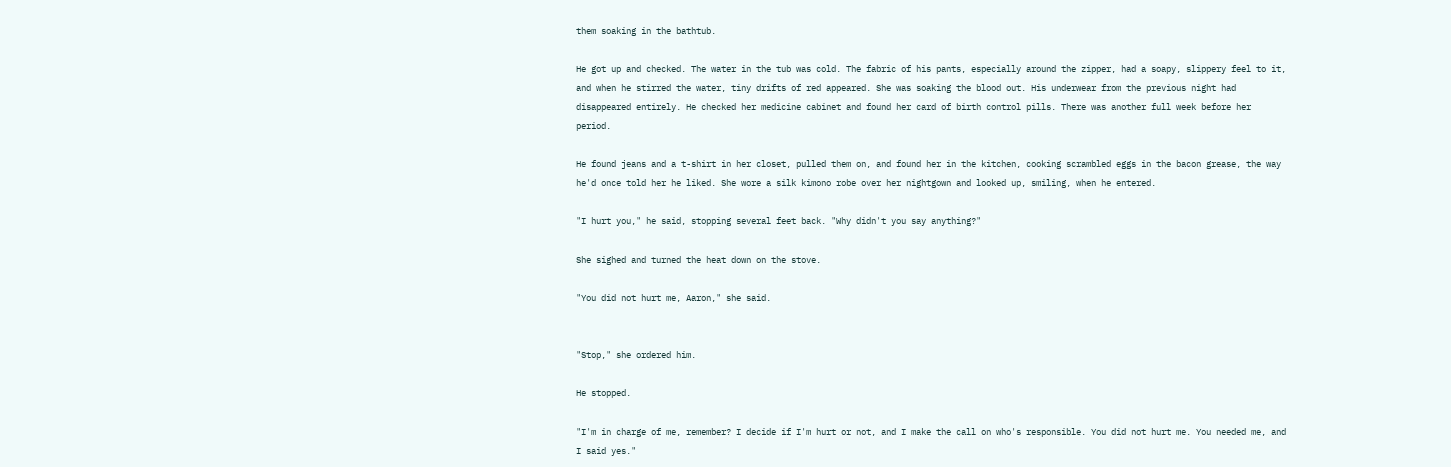them soaking in the bathtub.

He got up and checked. The water in the tub was cold. The fabric of his pants, especially around the zipper, had a soapy, slippery feel to it, and when he stirred the water, tiny drifts of red appeared. She was soaking the blood out. His underwear from the previous night had disappeared entirely. He checked her medicine cabinet and found her card of birth control pills. There was another full week before her period.

He found jeans and a t-shirt in her closet, pulled them on, and found her in the kitchen, cooking scrambled eggs in the bacon grease, the way he'd once told her he liked. She wore a silk kimono robe over her nightgown and looked up, smiling, when he entered.

"I hurt you," he said, stopping several feet back. "Why didn't you say anything?"

She sighed and turned the heat down on the stove.

"You did not hurt me, Aaron," she said.


"Stop," she ordered him.

He stopped.

"I'm in charge of me, remember? I decide if I'm hurt or not, and I make the call on who's responsible. You did not hurt me. You needed me, and I said yes."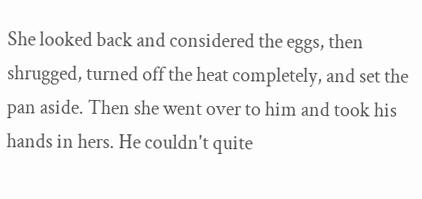She looked back and considered the eggs, then shrugged, turned off the heat completely, and set the pan aside. Then she went over to him and took his hands in hers. He couldn't quite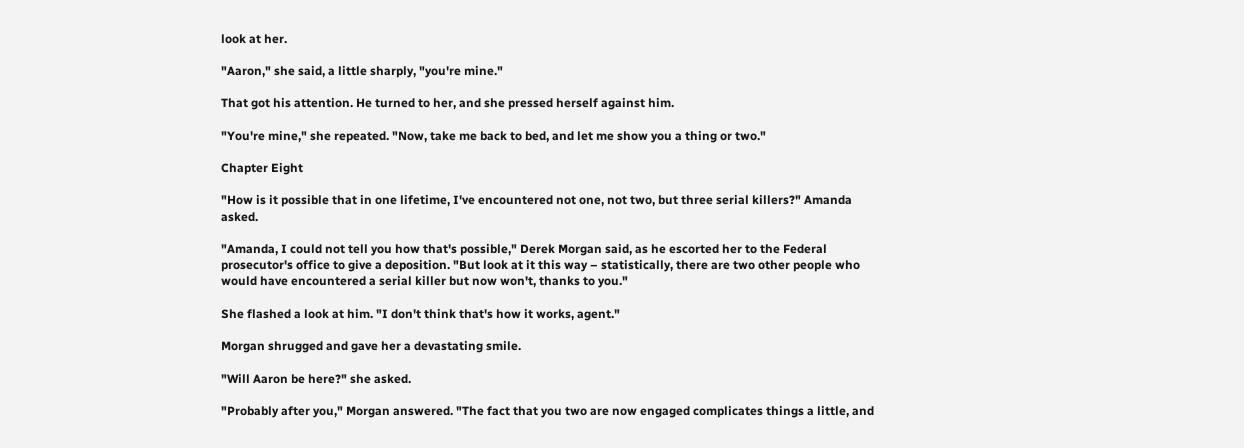look at her.

"Aaron," she said, a little sharply, "you're mine."

That got his attention. He turned to her, and she pressed herself against him.

"You're mine," she repeated. "Now, take me back to bed, and let me show you a thing or two."

Chapter Eight

"How is it possible that in one lifetime, I've encountered not one, not two, but three serial killers?" Amanda asked.

"Amanda, I could not tell you how that's possible," Derek Morgan said, as he escorted her to the Federal prosecutor's office to give a deposition. "But look at it this way – statistically, there are two other people who would have encountered a serial killer but now won't, thanks to you."

She flashed a look at him. "I don't think that's how it works, agent."

Morgan shrugged and gave her a devastating smile.

"Will Aaron be here?" she asked.

"Probably after you," Morgan answered. "The fact that you two are now engaged complicates things a little, and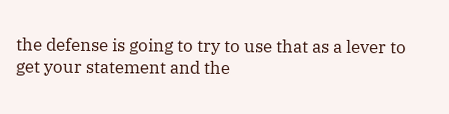the defense is going to try to use that as a lever to get your statement and the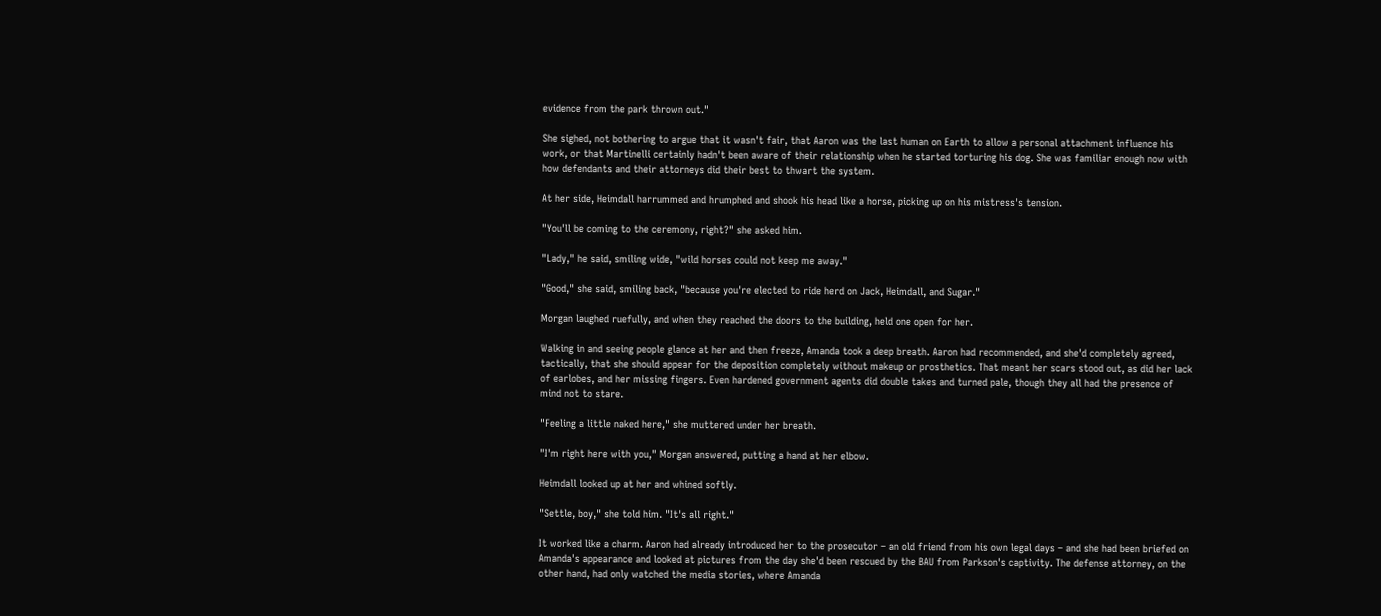evidence from the park thrown out."

She sighed, not bothering to argue that it wasn't fair, that Aaron was the last human on Earth to allow a personal attachment influence his work, or that Martinelli certainly hadn't been aware of their relationship when he started torturing his dog. She was familiar enough now with how defendants and their attorneys did their best to thwart the system.

At her side, Heimdall harrummed and hrumphed and shook his head like a horse, picking up on his mistress's tension.

"You'll be coming to the ceremony, right?" she asked him.

"Lady," he said, smiling wide, "wild horses could not keep me away."

"Good," she said, smiling back, "because you're elected to ride herd on Jack, Heimdall, and Sugar."

Morgan laughed ruefully, and when they reached the doors to the building, held one open for her.

Walking in and seeing people glance at her and then freeze, Amanda took a deep breath. Aaron had recommended, and she'd completely agreed, tactically, that she should appear for the deposition completely without makeup or prosthetics. That meant her scars stood out, as did her lack of earlobes, and her missing fingers. Even hardened government agents did double takes and turned pale, though they all had the presence of mind not to stare.

"Feeling a little naked here," she muttered under her breath.

"I'm right here with you," Morgan answered, putting a hand at her elbow.

Heimdall looked up at her and whined softly.

"Settle, boy," she told him. "It's all right."

It worked like a charm. Aaron had already introduced her to the prosecutor – an old friend from his own legal days – and she had been briefed on Amanda's appearance and looked at pictures from the day she'd been rescued by the BAU from Parkson's captivity. The defense attorney, on the other hand, had only watched the media stories, where Amanda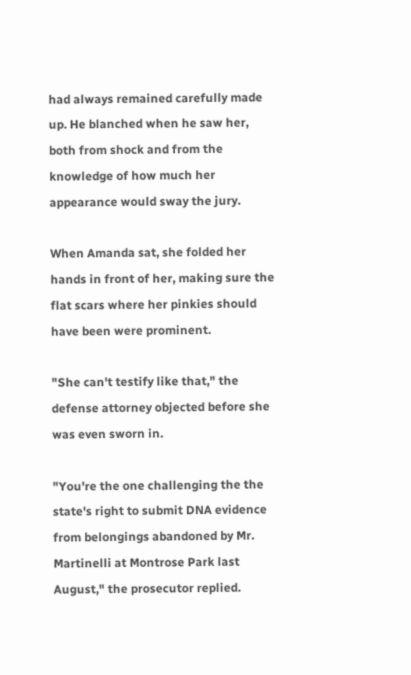had always remained carefully made up. He blanched when he saw her, both from shock and from the knowledge of how much her appearance would sway the jury.

When Amanda sat, she folded her hands in front of her, making sure the flat scars where her pinkies should have been were prominent.

"She can't testify like that," the defense attorney objected before she was even sworn in.

"You're the one challenging the the state's right to submit DNA evidence from belongings abandoned by Mr. Martinelli at Montrose Park last August," the prosecutor replied.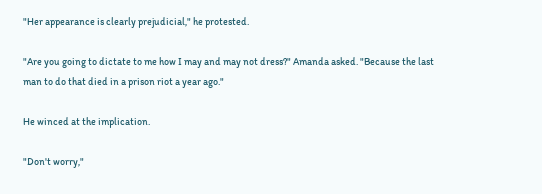"Her appearance is clearly prejudicial," he protested.

"Are you going to dictate to me how I may and may not dress?" Amanda asked. "Because the last man to do that died in a prison riot a year ago."

He winced at the implication.

"Don't worry,"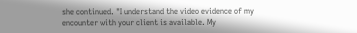she continued. "I understand the video evidence of my encounter with your client is available. My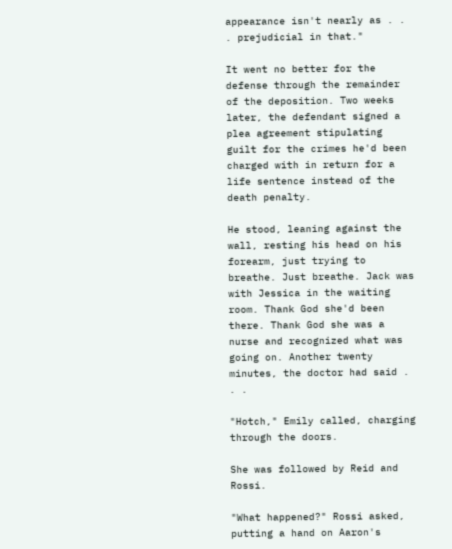appearance isn't nearly as . . . prejudicial in that."

It went no better for the defense through the remainder of the deposition. Two weeks later, the defendant signed a plea agreement stipulating guilt for the crimes he'd been charged with in return for a life sentence instead of the death penalty.

He stood, leaning against the wall, resting his head on his forearm, just trying to breathe. Just breathe. Jack was with Jessica in the waiting room. Thank God she'd been there. Thank God she was a nurse and recognized what was going on. Another twenty minutes, the doctor had said . . .

"Hotch," Emily called, charging through the doors.

She was followed by Reid and Rossi.

"What happened?" Rossi asked, putting a hand on Aaron's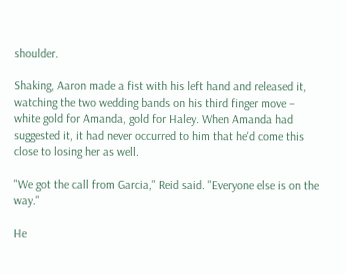shoulder.

Shaking, Aaron made a fist with his left hand and released it, watching the two wedding bands on his third finger move – white gold for Amanda, gold for Haley. When Amanda had suggested it, it had never occurred to him that he'd come this close to losing her as well.

"We got the call from Garcia," Reid said. "Everyone else is on the way."

He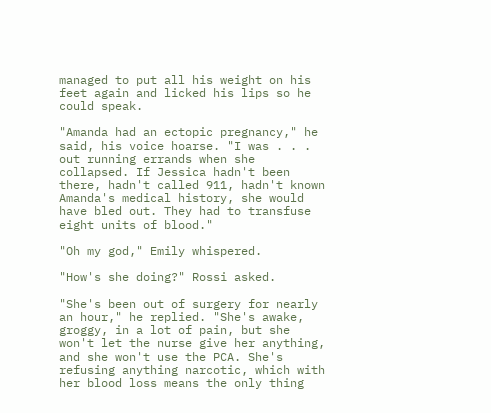managed to put all his weight on his feet again and licked his lips so he could speak.

"Amanda had an ectopic pregnancy," he said, his voice hoarse. "I was . . . out running errands when she collapsed. If Jessica hadn't been there, hadn't called 911, hadn't known Amanda's medical history, she would have bled out. They had to transfuse eight units of blood."

"Oh my god," Emily whispered.

"How's she doing?" Rossi asked.

"She's been out of surgery for nearly an hour," he replied. "She's awake, groggy, in a lot of pain, but she won't let the nurse give her anything, and she won't use the PCA. She's refusing anything narcotic, which with her blood loss means the only thing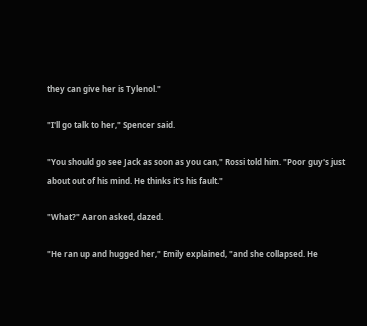they can give her is Tylenol."

"I'll go talk to her," Spencer said.

"You should go see Jack as soon as you can," Rossi told him. "Poor guy's just about out of his mind. He thinks it's his fault."

"What?" Aaron asked, dazed.

"He ran up and hugged her," Emily explained, "and she collapsed. He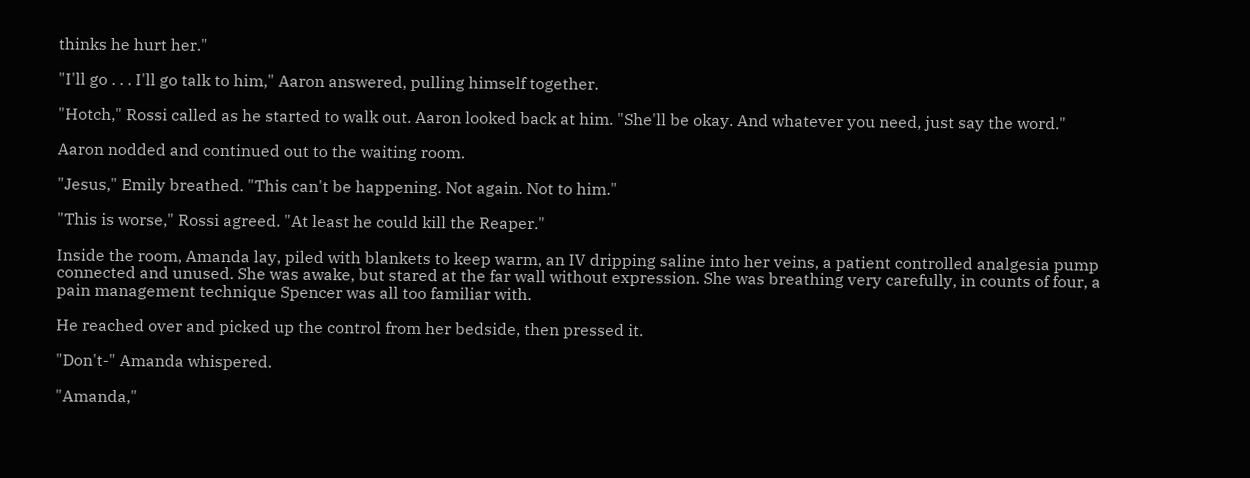thinks he hurt her."

"I'll go . . . I'll go talk to him," Aaron answered, pulling himself together.

"Hotch," Rossi called as he started to walk out. Aaron looked back at him. "She'll be okay. And whatever you need, just say the word."

Aaron nodded and continued out to the waiting room.

"Jesus," Emily breathed. "This can't be happening. Not again. Not to him."

"This is worse," Rossi agreed. "At least he could kill the Reaper."

Inside the room, Amanda lay, piled with blankets to keep warm, an IV dripping saline into her veins, a patient controlled analgesia pump connected and unused. She was awake, but stared at the far wall without expression. She was breathing very carefully, in counts of four, a pain management technique Spencer was all too familiar with.

He reached over and picked up the control from her bedside, then pressed it.

"Don't-" Amanda whispered.

"Amanda,"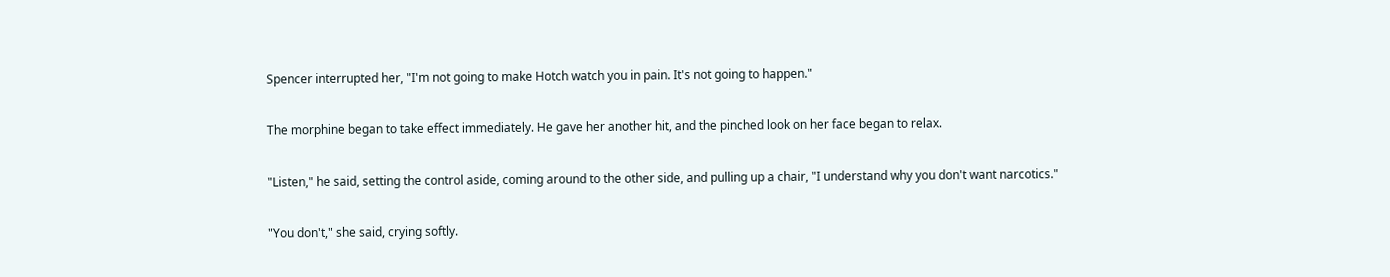Spencer interrupted her, "I'm not going to make Hotch watch you in pain. It's not going to happen."

The morphine began to take effect immediately. He gave her another hit, and the pinched look on her face began to relax.

"Listen," he said, setting the control aside, coming around to the other side, and pulling up a chair, "I understand why you don't want narcotics."

"You don't," she said, crying softly.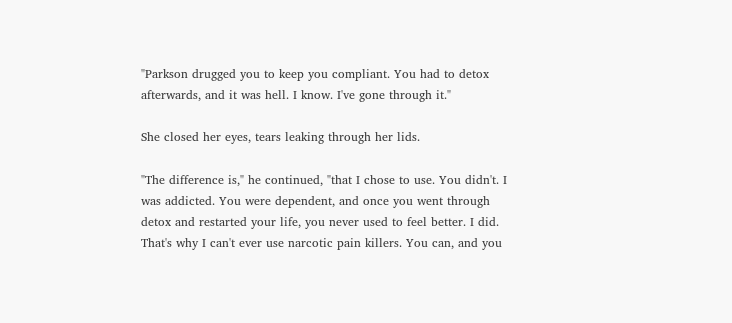"Parkson drugged you to keep you compliant. You had to detox afterwards, and it was hell. I know. I've gone through it."

She closed her eyes, tears leaking through her lids.

"The difference is," he continued, "that I chose to use. You didn't. I was addicted. You were dependent, and once you went through detox and restarted your life, you never used to feel better. I did. That's why I can't ever use narcotic pain killers. You can, and you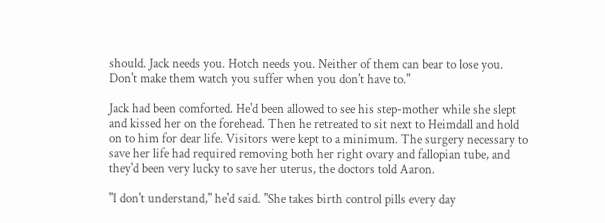should. Jack needs you. Hotch needs you. Neither of them can bear to lose you. Don't make them watch you suffer when you don't have to."

Jack had been comforted. He'd been allowed to see his step-mother while she slept and kissed her on the forehead. Then he retreated to sit next to Heimdall and hold on to him for dear life. Visitors were kept to a minimum. The surgery necessary to save her life had required removing both her right ovary and fallopian tube, and they'd been very lucky to save her uterus, the doctors told Aaron.

"I don't understand," he'd said. "She takes birth control pills every day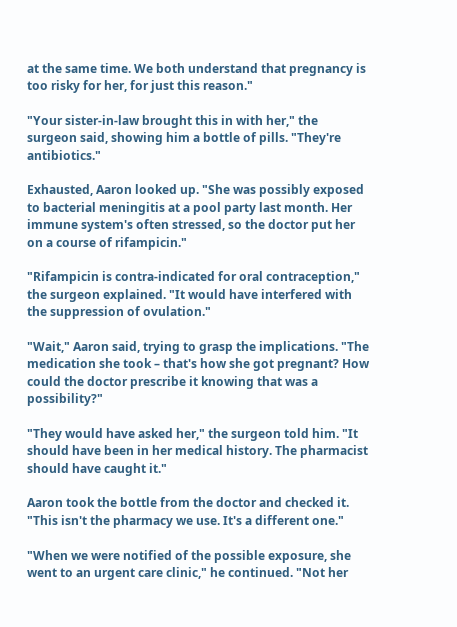at the same time. We both understand that pregnancy is too risky for her, for just this reason."

"Your sister-in-law brought this in with her," the surgeon said, showing him a bottle of pills. "They're antibiotics."

Exhausted, Aaron looked up. "She was possibly exposed to bacterial meningitis at a pool party last month. Her immune system's often stressed, so the doctor put her on a course of rifampicin."

"Rifampicin is contra-indicated for oral contraception," the surgeon explained. "It would have interfered with the suppression of ovulation."

"Wait," Aaron said, trying to grasp the implications. "The medication she took – that's how she got pregnant? How could the doctor prescribe it knowing that was a possibility?"

"They would have asked her," the surgeon told him. "It should have been in her medical history. The pharmacist should have caught it."

Aaron took the bottle from the doctor and checked it. "This isn't the pharmacy we use. It's a different one."

"When we were notified of the possible exposure, she went to an urgent care clinic," he continued. "Not her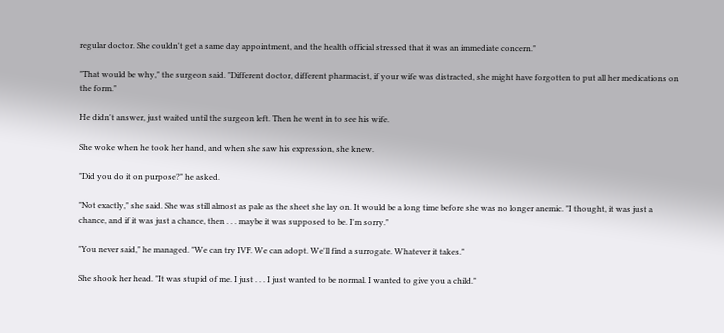regular doctor. She couldn't get a same day appointment, and the health official stressed that it was an immediate concern."

"That would be why," the surgeon said. "Different doctor, different pharmacist, if your wife was distracted, she might have forgotten to put all her medications on the form."

He didn't answer, just waited until the surgeon left. Then he went in to see his wife.

She woke when he took her hand, and when she saw his expression, she knew.

"Did you do it on purpose?" he asked.

"Not exactly," she said. She was still almost as pale as the sheet she lay on. It would be a long time before she was no longer anemic. "I thought, it was just a chance, and if it was just a chance, then . . . maybe it was supposed to be. I'm sorry."

"You never said," he managed. "We can try IVF. We can adopt. We'll find a surrogate. Whatever it takes."

She shook her head. "It was stupid of me. I just . . . I just wanted to be normal. I wanted to give you a child."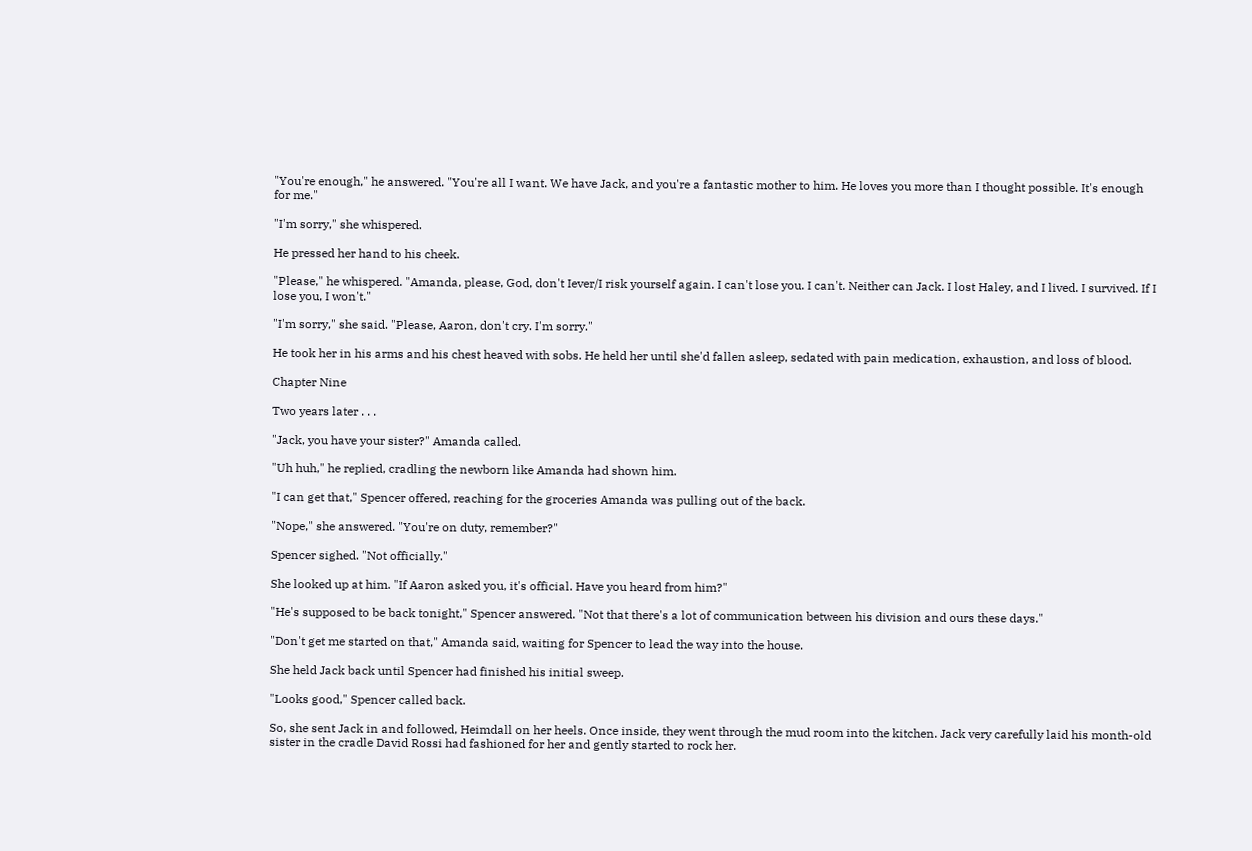"You're enough," he answered. "You're all I want. We have Jack, and you're a fantastic mother to him. He loves you more than I thought possible. It's enough for me."

"I'm sorry," she whispered.

He pressed her hand to his cheek.

"Please," he whispered. "Amanda, please, God, don't Iever/I risk yourself again. I can't lose you. I can't. Neither can Jack. I lost Haley, and I lived. I survived. If I lose you, I won't."

"I'm sorry," she said. "Please, Aaron, don't cry. I'm sorry."

He took her in his arms and his chest heaved with sobs. He held her until she'd fallen asleep, sedated with pain medication, exhaustion, and loss of blood.

Chapter Nine

Two years later . . .

"Jack, you have your sister?" Amanda called.

"Uh huh," he replied, cradling the newborn like Amanda had shown him.

"I can get that," Spencer offered, reaching for the groceries Amanda was pulling out of the back.

"Nope," she answered. "You're on duty, remember?"

Spencer sighed. "Not officially."

She looked up at him. "If Aaron asked you, it's official. Have you heard from him?"

"He's supposed to be back tonight," Spencer answered. "Not that there's a lot of communication between his division and ours these days."

"Don't get me started on that," Amanda said, waiting for Spencer to lead the way into the house.

She held Jack back until Spencer had finished his initial sweep.

"Looks good," Spencer called back.

So, she sent Jack in and followed, Heimdall on her heels. Once inside, they went through the mud room into the kitchen. Jack very carefully laid his month-old sister in the cradle David Rossi had fashioned for her and gently started to rock her.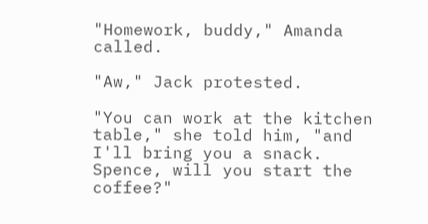"Homework, buddy," Amanda called.

"Aw," Jack protested.

"You can work at the kitchen table," she told him, "and I'll bring you a snack. Spence, will you start the coffee?"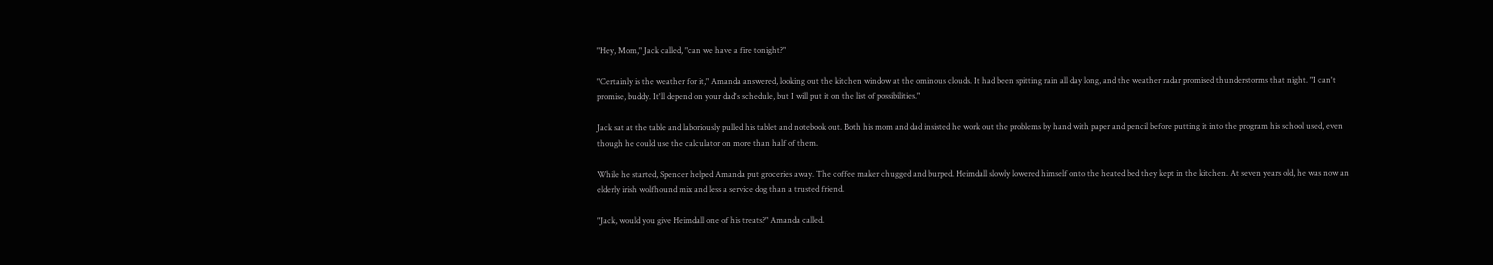"Hey, Mom," Jack called, "can we have a fire tonight?"

"Certainly is the weather for it," Amanda answered, looking out the kitchen window at the ominous clouds. It had been spitting rain all day long, and the weather radar promised thunderstorms that night. "I can't promise, buddy. It'll depend on your dad's schedule, but I will put it on the list of possibilities."

Jack sat at the table and laboriously pulled his tablet and notebook out. Both his mom and dad insisted he work out the problems by hand with paper and pencil before putting it into the program his school used, even though he could use the calculator on more than half of them.

While he started, Spencer helped Amanda put groceries away. The coffee maker chugged and burped. Heimdall slowly lowered himself onto the heated bed they kept in the kitchen. At seven years old, he was now an elderly irish wolfhound mix and less a service dog than a trusted friend.

"Jack, would you give Heimdall one of his treats?" Amanda called.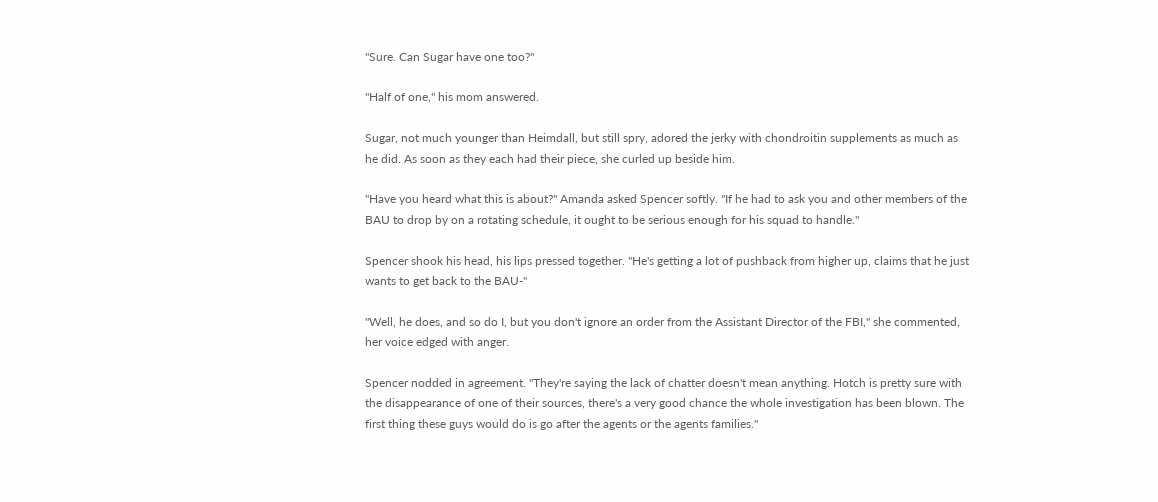"Sure. Can Sugar have one too?"

"Half of one," his mom answered.

Sugar, not much younger than Heimdall, but still spry, adored the jerky with chondroitin supplements as much as he did. As soon as they each had their piece, she curled up beside him.

"Have you heard what this is about?" Amanda asked Spencer softly. "If he had to ask you and other members of the BAU to drop by on a rotating schedule, it ought to be serious enough for his squad to handle."

Spencer shook his head, his lips pressed together. "He's getting a lot of pushback from higher up, claims that he just wants to get back to the BAU-"

"Well, he does, and so do I, but you don't ignore an order from the Assistant Director of the FBI," she commented, her voice edged with anger.

Spencer nodded in agreement. "They're saying the lack of chatter doesn't mean anything. Hotch is pretty sure with the disappearance of one of their sources, there's a very good chance the whole investigation has been blown. The first thing these guys would do is go after the agents or the agents families."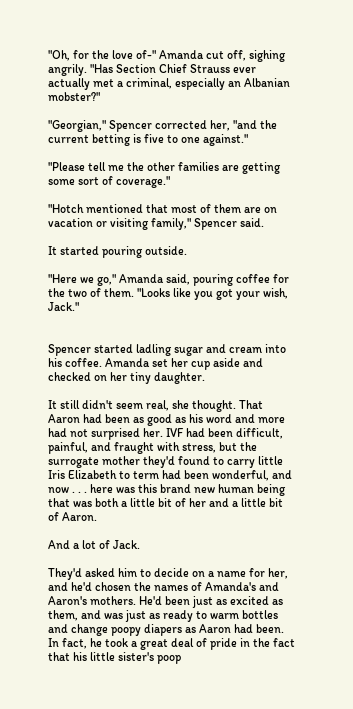"Oh, for the love of-" Amanda cut off, sighing angrily. "Has Section Chief Strauss ever actually met a criminal, especially an Albanian mobster?"

"Georgian," Spencer corrected her, "and the current betting is five to one against."

"Please tell me the other families are getting some sort of coverage."

"Hotch mentioned that most of them are on vacation or visiting family," Spencer said.

It started pouring outside.

"Here we go," Amanda said, pouring coffee for the two of them. "Looks like you got your wish, Jack."


Spencer started ladling sugar and cream into his coffee. Amanda set her cup aside and checked on her tiny daughter.

It still didn't seem real, she thought. That Aaron had been as good as his word and more had not surprised her. IVF had been difficult, painful, and fraught with stress, but the surrogate mother they'd found to carry little Iris Elizabeth to term had been wonderful, and now . . . here was this brand new human being that was both a little bit of her and a little bit of Aaron.

And a lot of Jack.

They'd asked him to decide on a name for her, and he'd chosen the names of Amanda's and Aaron's mothers. He'd been just as excited as them, and was just as ready to warm bottles and change poopy diapers as Aaron had been. In fact, he took a great deal of pride in the fact that his little sister's poop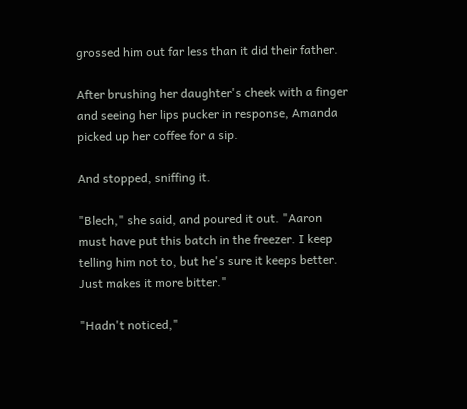grossed him out far less than it did their father.

After brushing her daughter's cheek with a finger and seeing her lips pucker in response, Amanda picked up her coffee for a sip.

And stopped, sniffing it.

"Blech," she said, and poured it out. "Aaron must have put this batch in the freezer. I keep telling him not to, but he's sure it keeps better. Just makes it more bitter."

"Hadn't noticed,"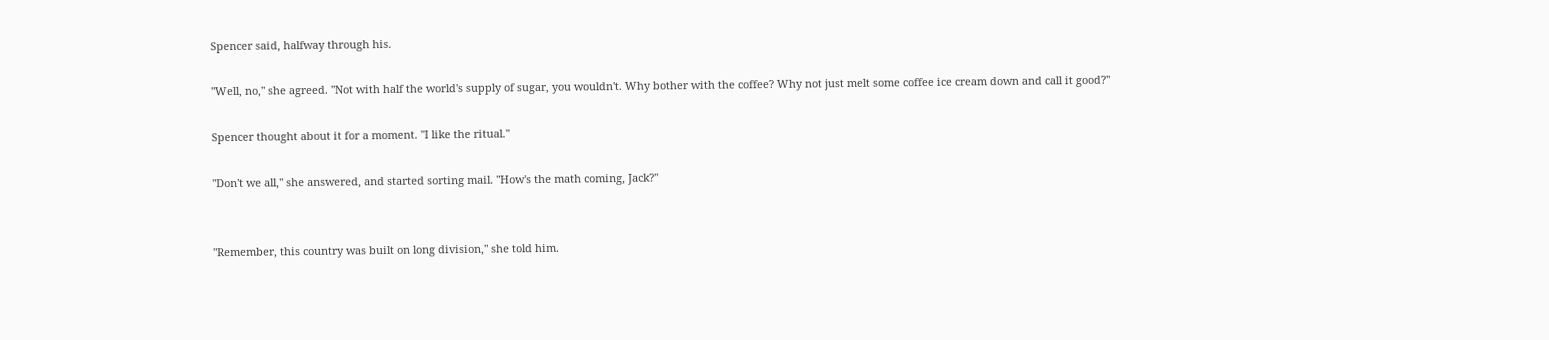Spencer said, halfway through his.

"Well, no," she agreed. "Not with half the world's supply of sugar, you wouldn't. Why bother with the coffee? Why not just melt some coffee ice cream down and call it good?"

Spencer thought about it for a moment. "I like the ritual."

"Don't we all," she answered, and started sorting mail. "How's the math coming, Jack?"


"Remember, this country was built on long division," she told him.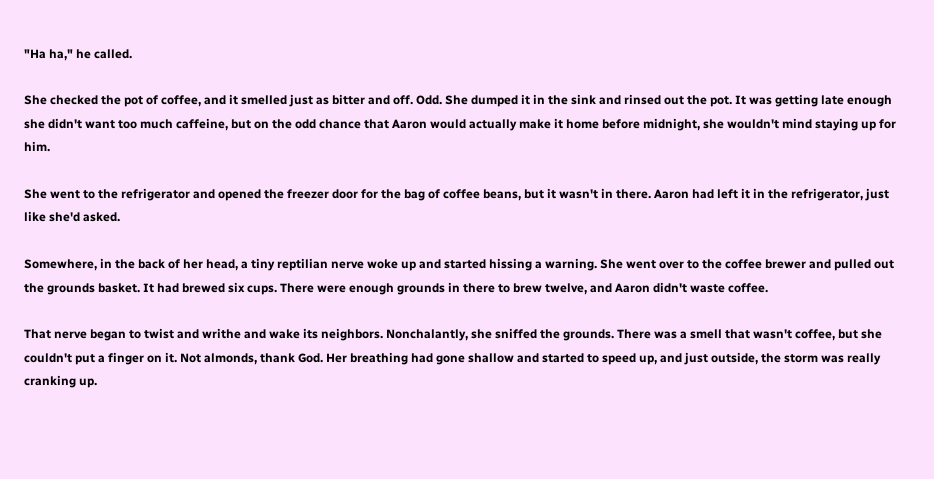"Ha ha," he called.

She checked the pot of coffee, and it smelled just as bitter and off. Odd. She dumped it in the sink and rinsed out the pot. It was getting late enough she didn't want too much caffeine, but on the odd chance that Aaron would actually make it home before midnight, she wouldn't mind staying up for him.

She went to the refrigerator and opened the freezer door for the bag of coffee beans, but it wasn't in there. Aaron had left it in the refrigerator, just like she'd asked.

Somewhere, in the back of her head, a tiny reptilian nerve woke up and started hissing a warning. She went over to the coffee brewer and pulled out the grounds basket. It had brewed six cups. There were enough grounds in there to brew twelve, and Aaron didn't waste coffee.

That nerve began to twist and writhe and wake its neighbors. Nonchalantly, she sniffed the grounds. There was a smell that wasn't coffee, but she couldn't put a finger on it. Not almonds, thank God. Her breathing had gone shallow and started to speed up, and just outside, the storm was really cranking up.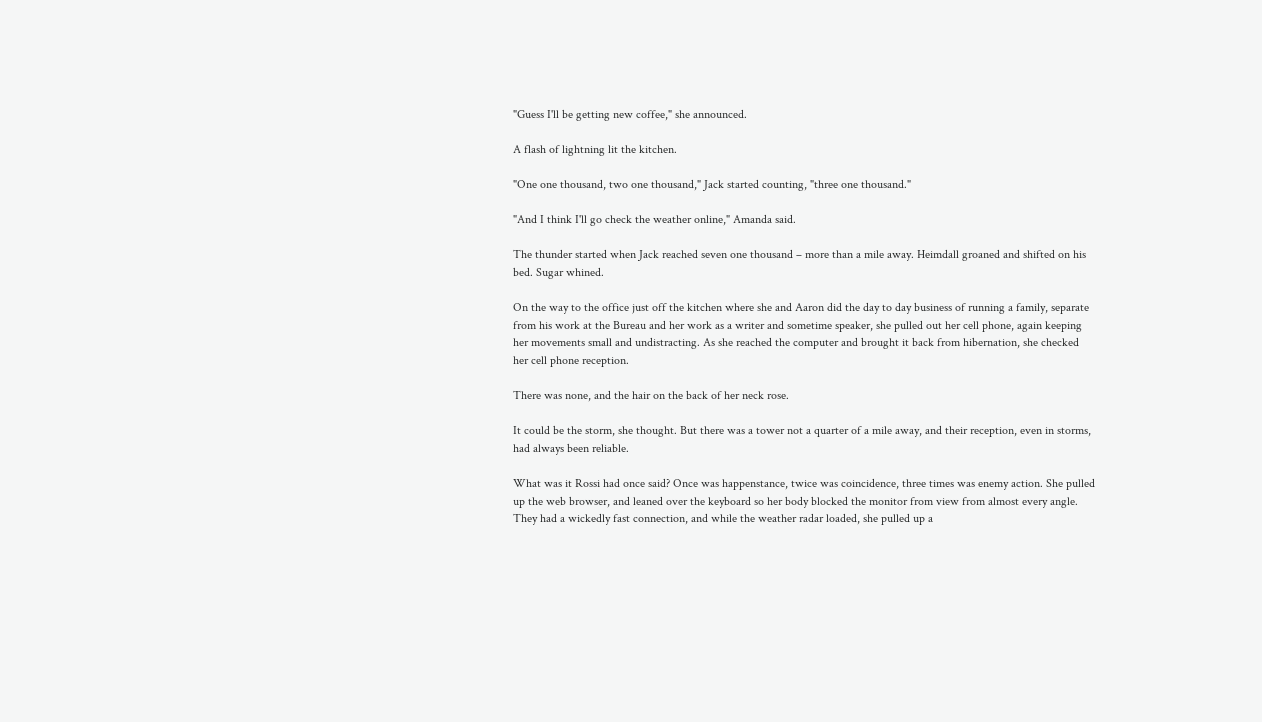"Guess I'll be getting new coffee," she announced.

A flash of lightning lit the kitchen.

"One one thousand, two one thousand," Jack started counting, "three one thousand."

"And I think I'll go check the weather online," Amanda said.

The thunder started when Jack reached seven one thousand – more than a mile away. Heimdall groaned and shifted on his bed. Sugar whined.

On the way to the office just off the kitchen where she and Aaron did the day to day business of running a family, separate from his work at the Bureau and her work as a writer and sometime speaker, she pulled out her cell phone, again keeping her movements small and undistracting. As she reached the computer and brought it back from hibernation, she checked her cell phone reception.

There was none, and the hair on the back of her neck rose.

It could be the storm, she thought. But there was a tower not a quarter of a mile away, and their reception, even in storms, had always been reliable.

What was it Rossi had once said? Once was happenstance, twice was coincidence, three times was enemy action. She pulled up the web browser, and leaned over the keyboard so her body blocked the monitor from view from almost every angle. They had a wickedly fast connection, and while the weather radar loaded, she pulled up a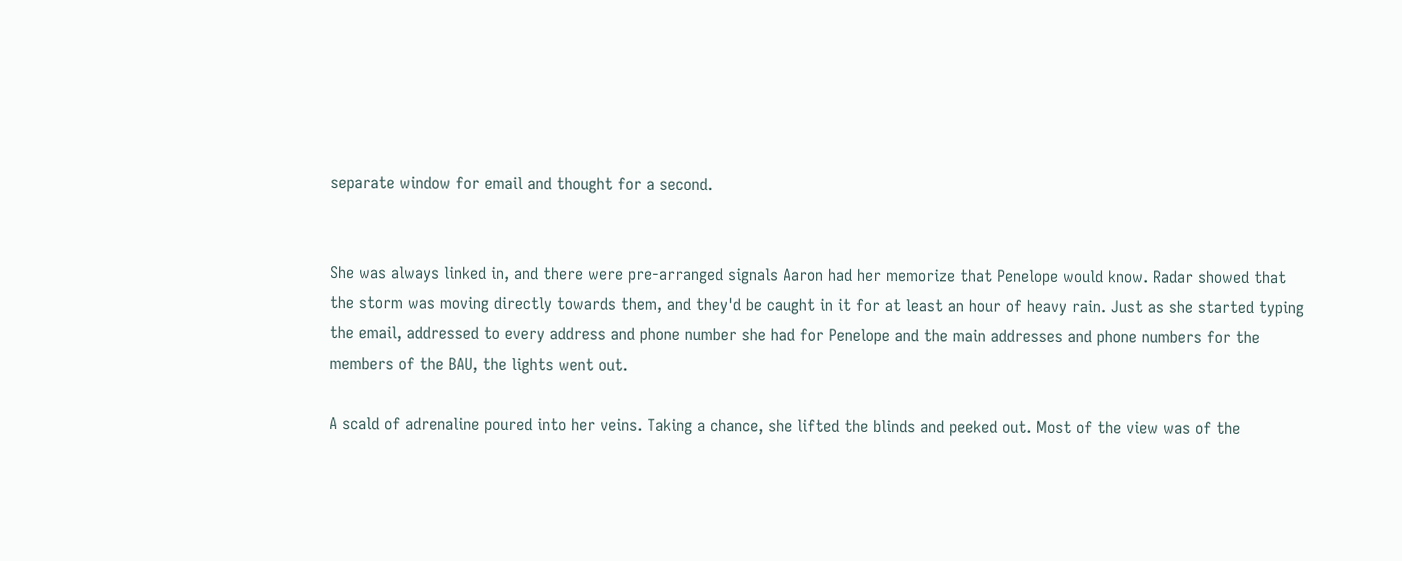separate window for email and thought for a second.


She was always linked in, and there were pre-arranged signals Aaron had her memorize that Penelope would know. Radar showed that the storm was moving directly towards them, and they'd be caught in it for at least an hour of heavy rain. Just as she started typing the email, addressed to every address and phone number she had for Penelope and the main addresses and phone numbers for the members of the BAU, the lights went out.

A scald of adrenaline poured into her veins. Taking a chance, she lifted the blinds and peeked out. Most of the view was of the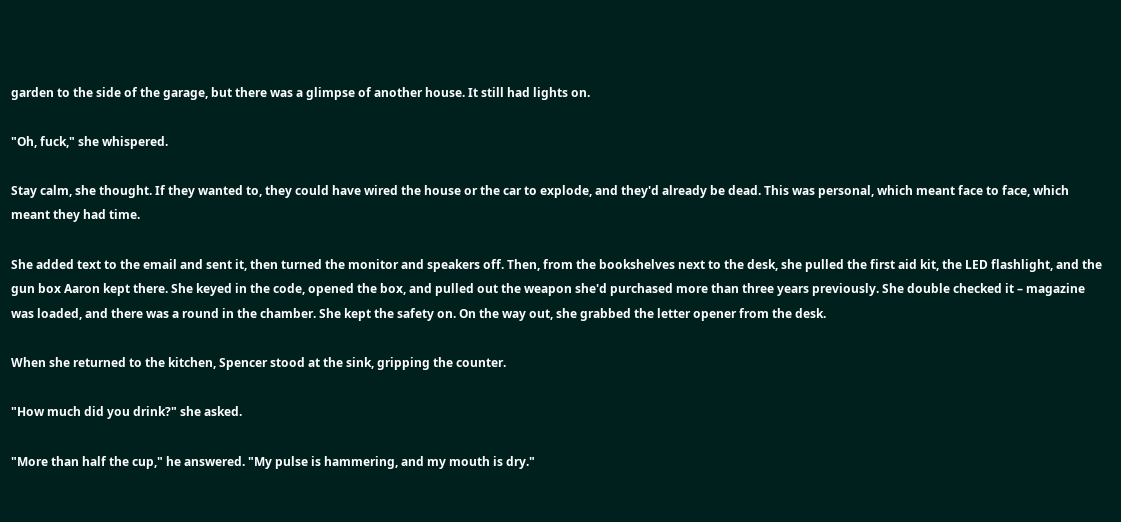garden to the side of the garage, but there was a glimpse of another house. It still had lights on.

"Oh, fuck," she whispered.

Stay calm, she thought. If they wanted to, they could have wired the house or the car to explode, and they'd already be dead. This was personal, which meant face to face, which meant they had time.

She added text to the email and sent it, then turned the monitor and speakers off. Then, from the bookshelves next to the desk, she pulled the first aid kit, the LED flashlight, and the gun box Aaron kept there. She keyed in the code, opened the box, and pulled out the weapon she'd purchased more than three years previously. She double checked it – magazine was loaded, and there was a round in the chamber. She kept the safety on. On the way out, she grabbed the letter opener from the desk.

When she returned to the kitchen, Spencer stood at the sink, gripping the counter.

"How much did you drink?" she asked.

"More than half the cup," he answered. "My pulse is hammering, and my mouth is dry."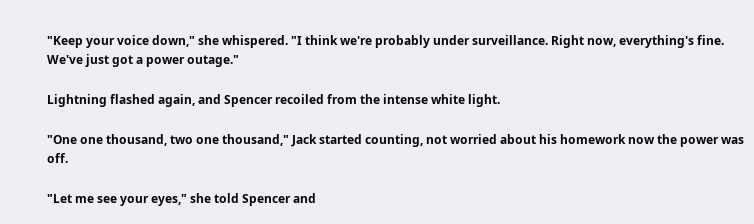"Keep your voice down," she whispered. "I think we're probably under surveillance. Right now, everything's fine. We've just got a power outage."

Lightning flashed again, and Spencer recoiled from the intense white light.

"One one thousand, two one thousand," Jack started counting, not worried about his homework now the power was off.

"Let me see your eyes," she told Spencer and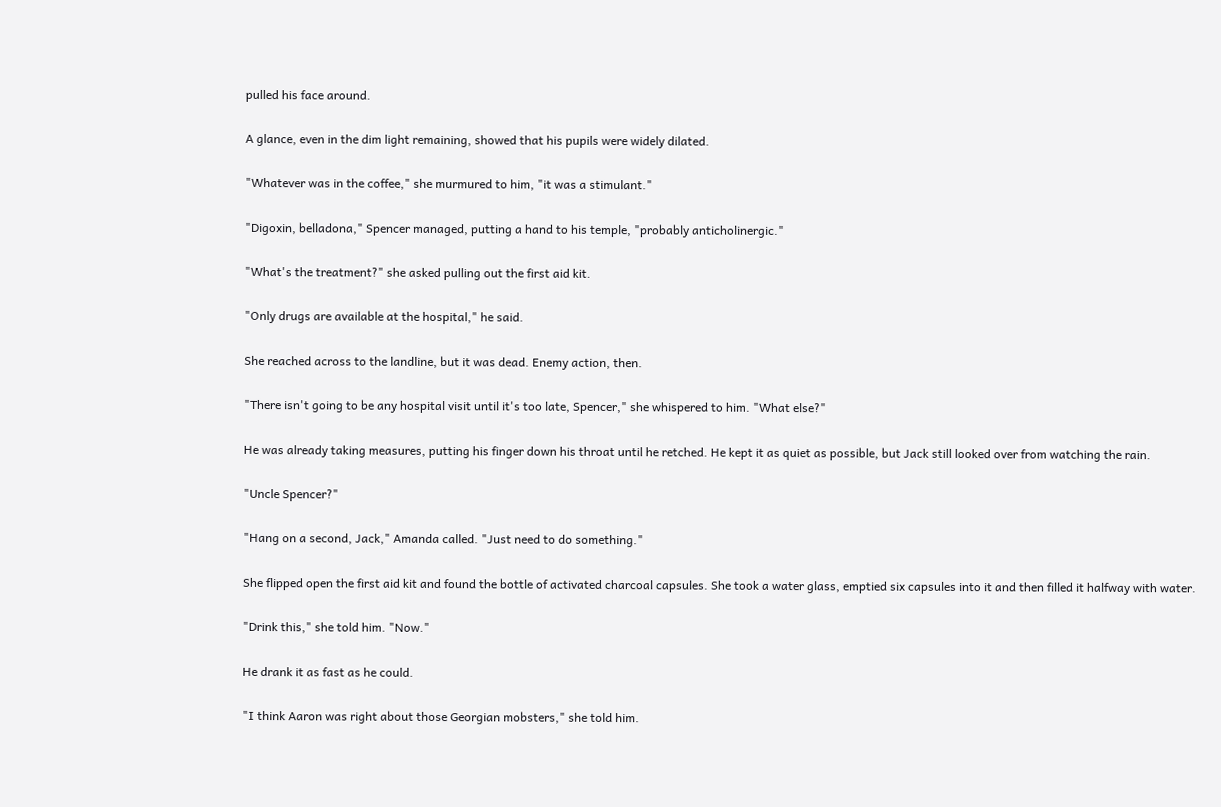pulled his face around.

A glance, even in the dim light remaining, showed that his pupils were widely dilated.

"Whatever was in the coffee," she murmured to him, "it was a stimulant."

"Digoxin, belladona," Spencer managed, putting a hand to his temple, "probably anticholinergic."

"What's the treatment?" she asked pulling out the first aid kit.

"Only drugs are available at the hospital," he said.

She reached across to the landline, but it was dead. Enemy action, then.

"There isn't going to be any hospital visit until it's too late, Spencer," she whispered to him. "What else?"

He was already taking measures, putting his finger down his throat until he retched. He kept it as quiet as possible, but Jack still looked over from watching the rain.

"Uncle Spencer?"

"Hang on a second, Jack," Amanda called. "Just need to do something."

She flipped open the first aid kit and found the bottle of activated charcoal capsules. She took a water glass, emptied six capsules into it and then filled it halfway with water.

"Drink this," she told him. "Now."

He drank it as fast as he could.

"I think Aaron was right about those Georgian mobsters," she told him.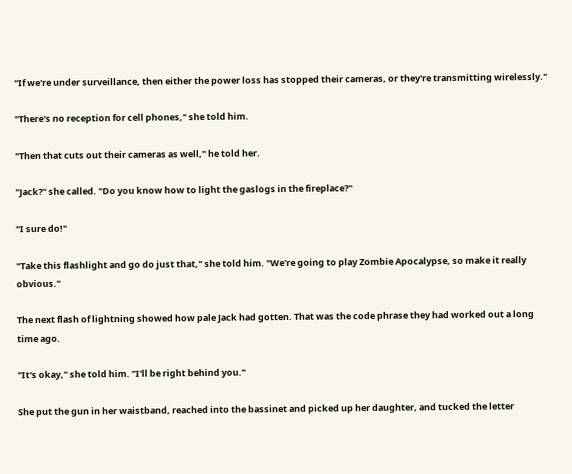"If we're under surveillance, then either the power loss has stopped their cameras, or they're transmitting wirelessly."

"There's no reception for cell phones," she told him.

"Then that cuts out their cameras as well," he told her.

"Jack?" she called. "Do you know how to light the gaslogs in the fireplace?"

"I sure do!"

"Take this flashlight and go do just that," she told him. "We're going to play Zombie Apocalypse, so make it really obvious."

The next flash of lightning showed how pale Jack had gotten. That was the code phrase they had worked out a long time ago.

"It's okay," she told him. "I'll be right behind you."

She put the gun in her waistband, reached into the bassinet and picked up her daughter, and tucked the letter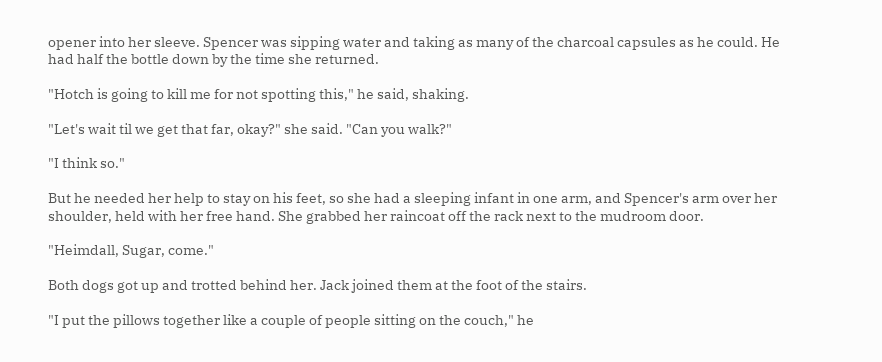opener into her sleeve. Spencer was sipping water and taking as many of the charcoal capsules as he could. He had half the bottle down by the time she returned.

"Hotch is going to kill me for not spotting this," he said, shaking.

"Let's wait til we get that far, okay?" she said. "Can you walk?"

"I think so."

But he needed her help to stay on his feet, so she had a sleeping infant in one arm, and Spencer's arm over her shoulder, held with her free hand. She grabbed her raincoat off the rack next to the mudroom door.

"Heimdall, Sugar, come."

Both dogs got up and trotted behind her. Jack joined them at the foot of the stairs.

"I put the pillows together like a couple of people sitting on the couch," he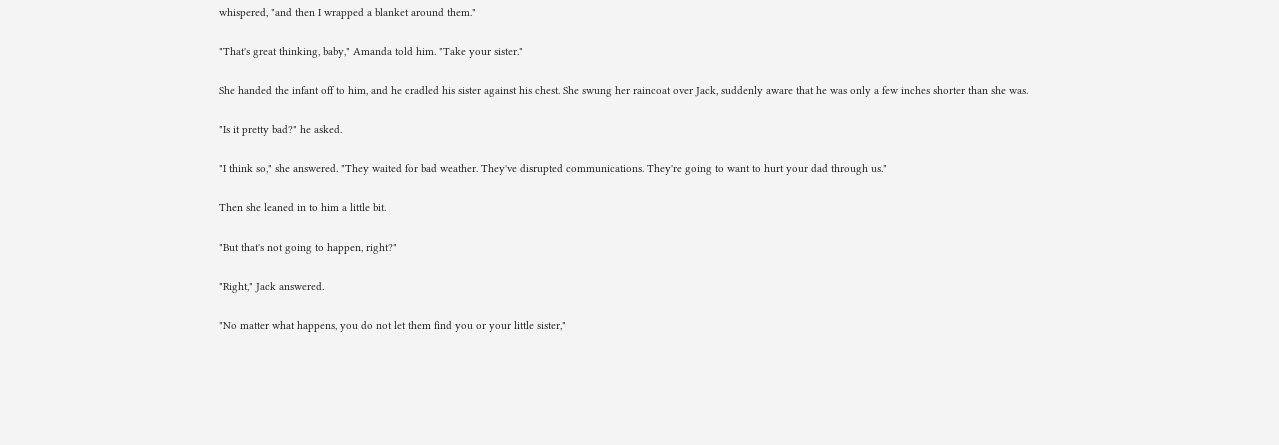whispered, "and then I wrapped a blanket around them."

"That's great thinking, baby," Amanda told him. "Take your sister."

She handed the infant off to him, and he cradled his sister against his chest. She swung her raincoat over Jack, suddenly aware that he was only a few inches shorter than she was.

"Is it pretty bad?" he asked.

"I think so," she answered. "They waited for bad weather. They've disrupted communications. They're going to want to hurt your dad through us."

Then she leaned in to him a little bit.

"But that's not going to happen, right?"

"Right," Jack answered.

"No matter what happens, you do not let them find you or your little sister,"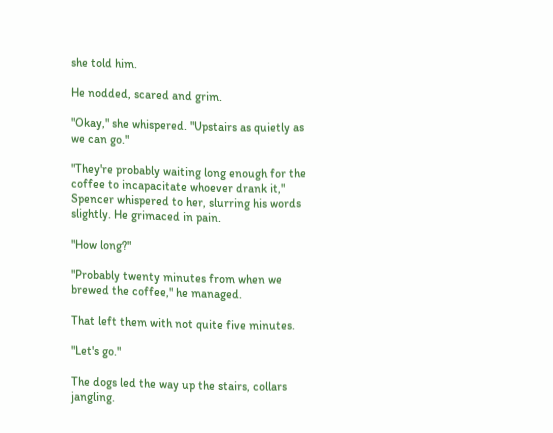she told him.

He nodded, scared and grim.

"Okay," she whispered. "Upstairs as quietly as we can go."

"They're probably waiting long enough for the coffee to incapacitate whoever drank it," Spencer whispered to her, slurring his words slightly. He grimaced in pain.

"How long?"

"Probably twenty minutes from when we brewed the coffee," he managed.

That left them with not quite five minutes.

"Let's go."

The dogs led the way up the stairs, collars jangling.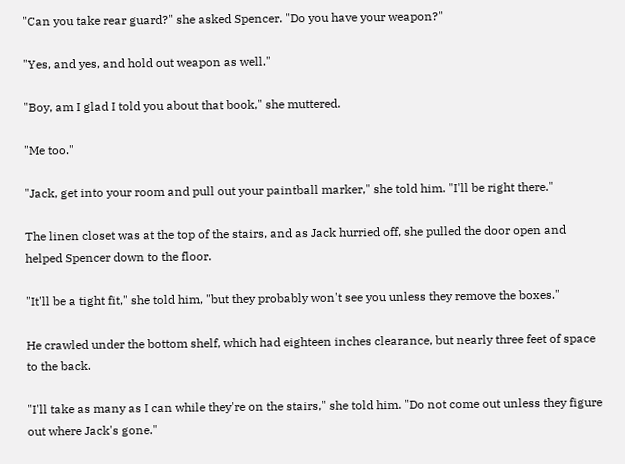"Can you take rear guard?" she asked Spencer. "Do you have your weapon?"

"Yes, and yes, and hold out weapon as well."

"Boy, am I glad I told you about that book," she muttered.

"Me too."

"Jack, get into your room and pull out your paintball marker," she told him. "I'll be right there."

The linen closet was at the top of the stairs, and as Jack hurried off, she pulled the door open and helped Spencer down to the floor.

"It'll be a tight fit," she told him, "but they probably won't see you unless they remove the boxes."

He crawled under the bottom shelf, which had eighteen inches clearance, but nearly three feet of space to the back.

"I'll take as many as I can while they're on the stairs," she told him. "Do not come out unless they figure out where Jack's gone."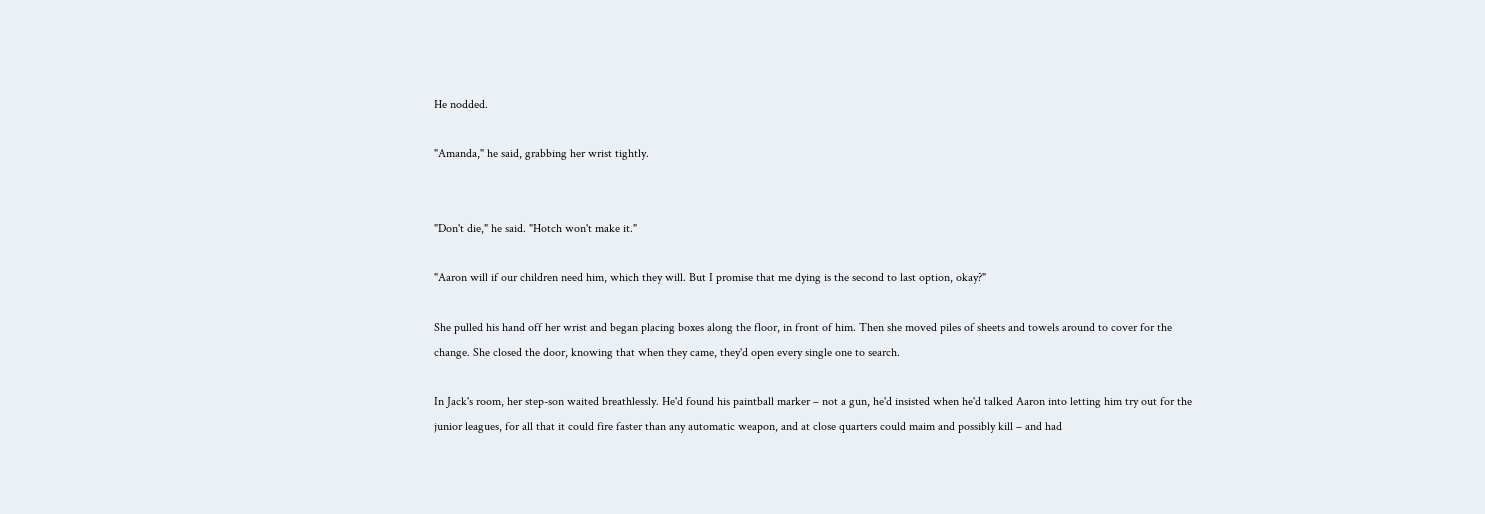He nodded.

"Amanda," he said, grabbing her wrist tightly.


"Don't die," he said. "Hotch won't make it."

"Aaron will if our children need him, which they will. But I promise that me dying is the second to last option, okay?"

She pulled his hand off her wrist and began placing boxes along the floor, in front of him. Then she moved piles of sheets and towels around to cover for the change. She closed the door, knowing that when they came, they'd open every single one to search.

In Jack's room, her step-son waited breathlessly. He'd found his paintball marker – not a gun, he'd insisted when he'd talked Aaron into letting him try out for the junior leagues, for all that it could fire faster than any automatic weapon, and at close quarters could maim and possibly kill – and had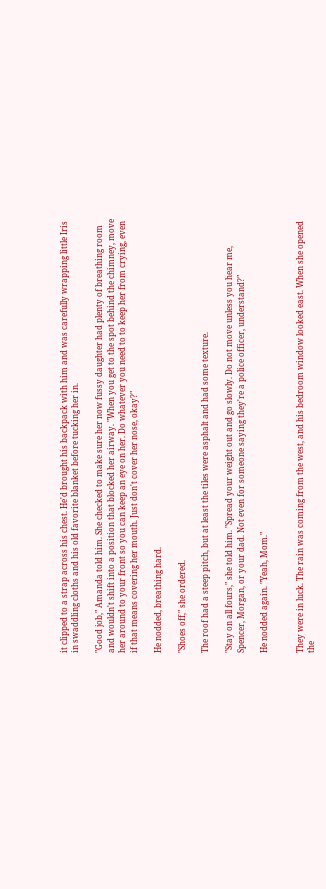it clipped to a strap across his chest. He'd brought his backpack with him and was carefully wrapping little Iris in swaddling cloths and his old favorite blanket before tucking her in.

"Good job," Amanda told him. She checked to make sure her now fussy daughter had plenty of breathing room and wouldn't shift into a position that blocked her airway. "When you get to the spot behind the chimney, move her around to your front so you can keep an eye on her. Do whatever you need to to keep her from crying, even if that means covering her mouth. Just don't cover her nose, okay?"

He nodded, breathing hard.

"Shoes off," she ordered.

The roof had a steep pitch, but at least the tiles were asphalt and had some texture.

"Stay on all fours," she told him. "Spread your weight out and go slowly. Do not move unless you hear me, Spencer, Morgan, or your dad. Not even for someone saying they're a police officer, understand?"

He nodded again. "Yeah, Mom."


They were in luck. The rain was coming from the west, and his bedroom window looked east. When she opened the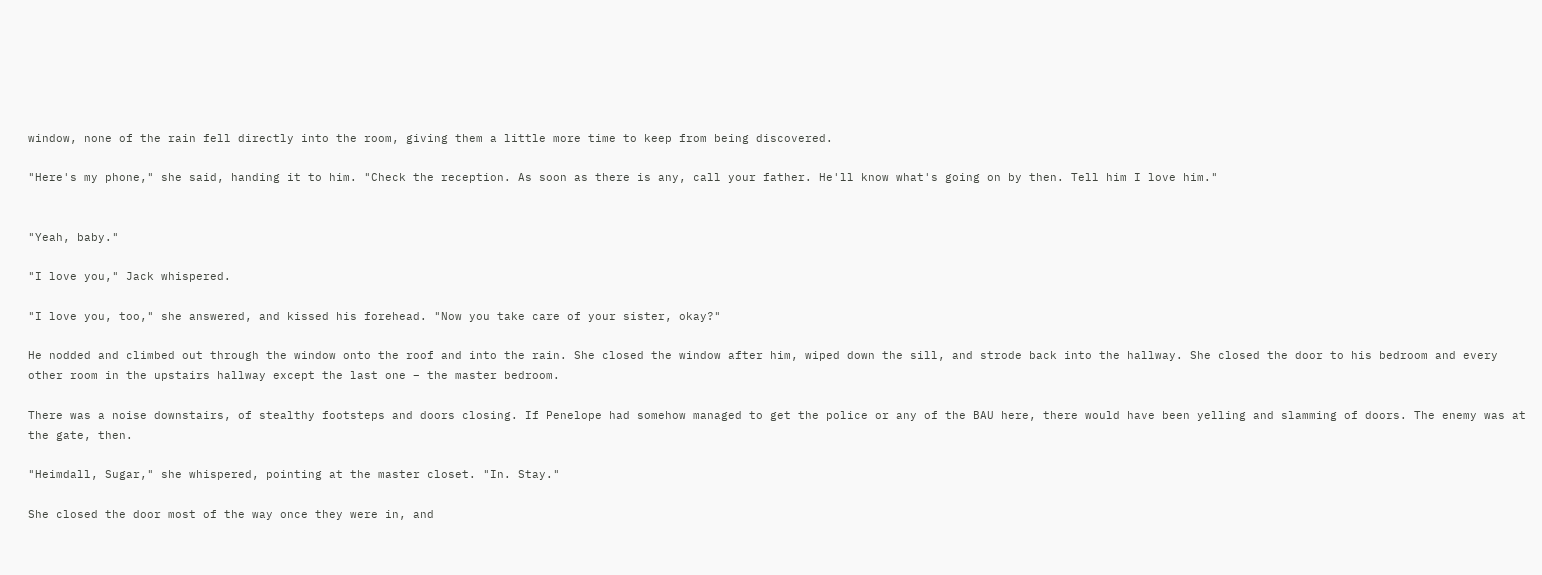window, none of the rain fell directly into the room, giving them a little more time to keep from being discovered.

"Here's my phone," she said, handing it to him. "Check the reception. As soon as there is any, call your father. He'll know what's going on by then. Tell him I love him."


"Yeah, baby."

"I love you," Jack whispered.

"I love you, too," she answered, and kissed his forehead. "Now you take care of your sister, okay?"

He nodded and climbed out through the window onto the roof and into the rain. She closed the window after him, wiped down the sill, and strode back into the hallway. She closed the door to his bedroom and every other room in the upstairs hallway except the last one – the master bedroom.

There was a noise downstairs, of stealthy footsteps and doors closing. If Penelope had somehow managed to get the police or any of the BAU here, there would have been yelling and slamming of doors. The enemy was at the gate, then.

"Heimdall, Sugar," she whispered, pointing at the master closet. "In. Stay."

She closed the door most of the way once they were in, and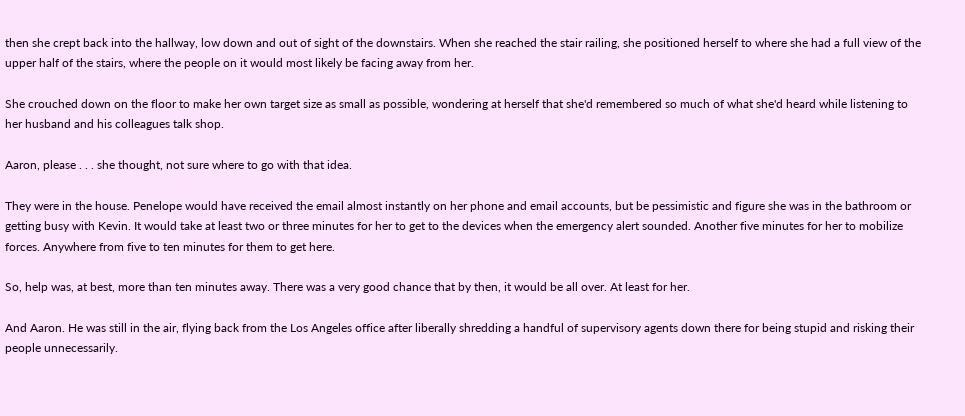then she crept back into the hallway, low down and out of sight of the downstairs. When she reached the stair railing, she positioned herself to where she had a full view of the upper half of the stairs, where the people on it would most likely be facing away from her.

She crouched down on the floor to make her own target size as small as possible, wondering at herself that she'd remembered so much of what she'd heard while listening to her husband and his colleagues talk shop.

Aaron, please . . . she thought, not sure where to go with that idea.

They were in the house. Penelope would have received the email almost instantly on her phone and email accounts, but be pessimistic and figure she was in the bathroom or getting busy with Kevin. It would take at least two or three minutes for her to get to the devices when the emergency alert sounded. Another five minutes for her to mobilize forces. Anywhere from five to ten minutes for them to get here.

So, help was, at best, more than ten minutes away. There was a very good chance that by then, it would be all over. At least for her.

And Aaron. He was still in the air, flying back from the Los Angeles office after liberally shredding a handful of supervisory agents down there for being stupid and risking their people unnecessarily.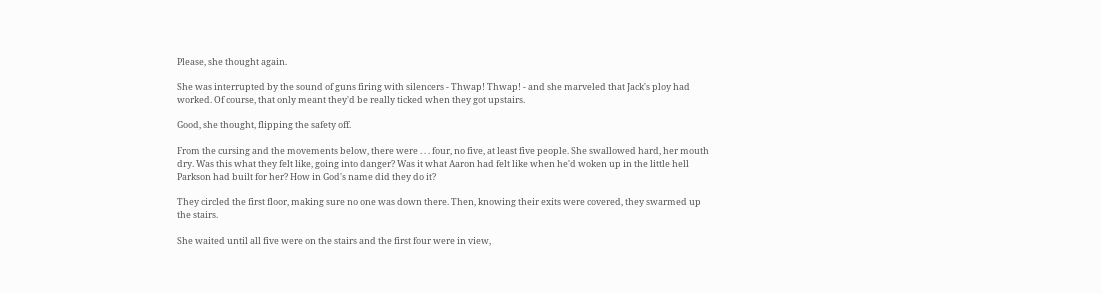Please, she thought again.

She was interrupted by the sound of guns firing with silencers - Thwap! Thwap! - and she marveled that Jack's ploy had worked. Of course, that only meant they'd be really ticked when they got upstairs.

Good, she thought, flipping the safety off.

From the cursing and the movements below, there were . . . four, no five, at least five people. She swallowed hard, her mouth dry. Was this what they felt like, going into danger? Was it what Aaron had felt like when he'd woken up in the little hell Parkson had built for her? How in God's name did they do it?

They circled the first floor, making sure no one was down there. Then, knowing their exits were covered, they swarmed up the stairs.

She waited until all five were on the stairs and the first four were in view,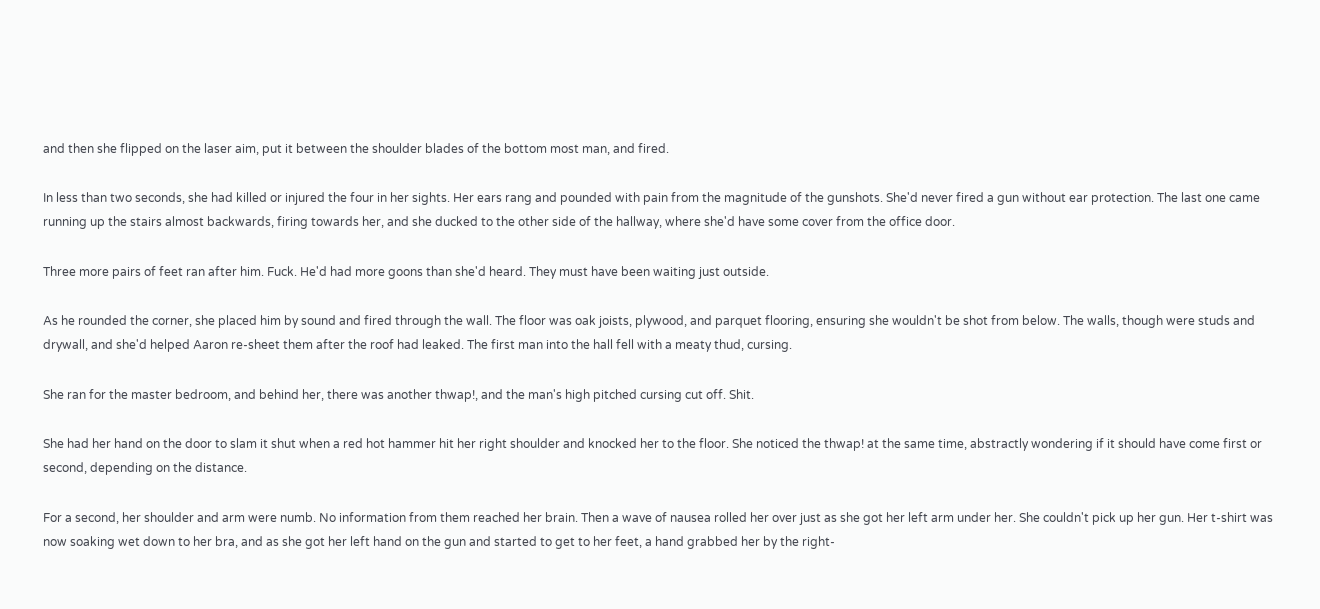and then she flipped on the laser aim, put it between the shoulder blades of the bottom most man, and fired.

In less than two seconds, she had killed or injured the four in her sights. Her ears rang and pounded with pain from the magnitude of the gunshots. She'd never fired a gun without ear protection. The last one came running up the stairs almost backwards, firing towards her, and she ducked to the other side of the hallway, where she'd have some cover from the office door.

Three more pairs of feet ran after him. Fuck. He'd had more goons than she'd heard. They must have been waiting just outside.

As he rounded the corner, she placed him by sound and fired through the wall. The floor was oak joists, plywood, and parquet flooring, ensuring she wouldn't be shot from below. The walls, though were studs and drywall, and she'd helped Aaron re-sheet them after the roof had leaked. The first man into the hall fell with a meaty thud, cursing.

She ran for the master bedroom, and behind her, there was another thwap!, and the man's high pitched cursing cut off. Shit.

She had her hand on the door to slam it shut when a red hot hammer hit her right shoulder and knocked her to the floor. She noticed the thwap! at the same time, abstractly wondering if it should have come first or second, depending on the distance.

For a second, her shoulder and arm were numb. No information from them reached her brain. Then a wave of nausea rolled her over just as she got her left arm under her. She couldn't pick up her gun. Her t-shirt was now soaking wet down to her bra, and as she got her left hand on the gun and started to get to her feet, a hand grabbed her by the right-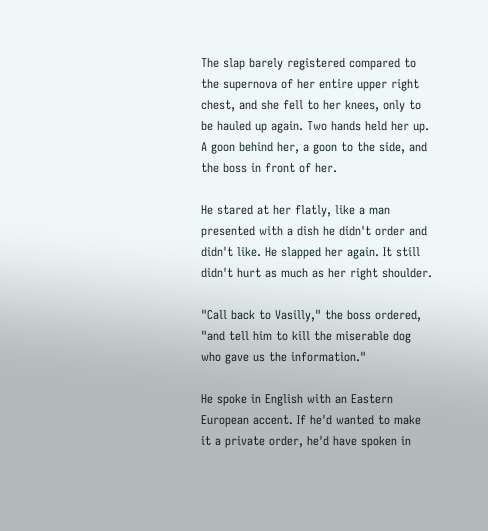The slap barely registered compared to the supernova of her entire upper right chest, and she fell to her knees, only to be hauled up again. Two hands held her up. A goon behind her, a goon to the side, and the boss in front of her.

He stared at her flatly, like a man presented with a dish he didn't order and didn't like. He slapped her again. It still didn't hurt as much as her right shoulder.

"Call back to Vasilly," the boss ordered, "and tell him to kill the miserable dog who gave us the information."

He spoke in English with an Eastern European accent. If he'd wanted to make it a private order, he'd have spoken in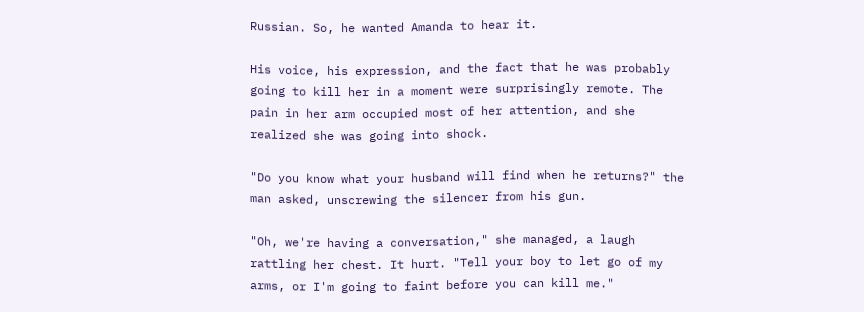Russian. So, he wanted Amanda to hear it.

His voice, his expression, and the fact that he was probably going to kill her in a moment were surprisingly remote. The pain in her arm occupied most of her attention, and she realized she was going into shock.

"Do you know what your husband will find when he returns?" the man asked, unscrewing the silencer from his gun.

"Oh, we're having a conversation," she managed, a laugh rattling her chest. It hurt. "Tell your boy to let go of my arms, or I'm going to faint before you can kill me."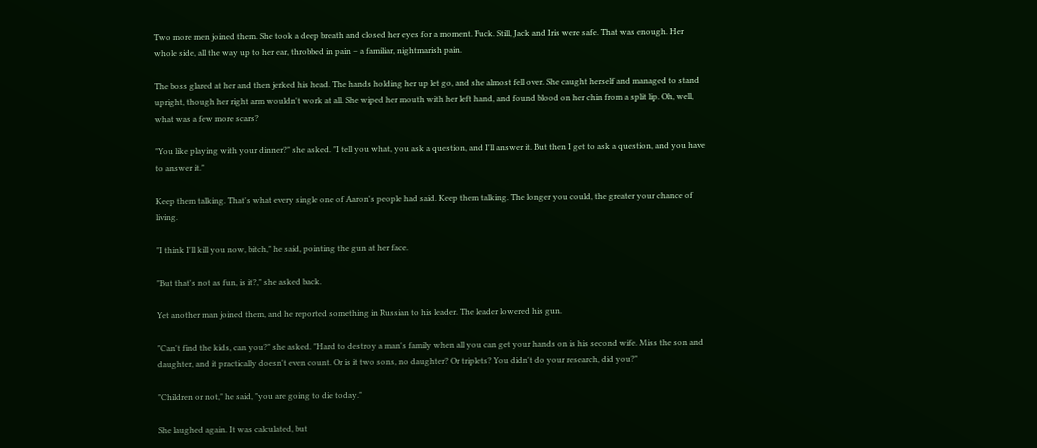Two more men joined them. She took a deep breath and closed her eyes for a moment. Fuck. Still, Jack and Iris were safe. That was enough. Her whole side, all the way up to her ear, throbbed in pain – a familiar, nightmarish pain.

The boss glared at her and then jerked his head. The hands holding her up let go, and she almost fell over. She caught herself and managed to stand upright, though her right arm wouldn't work at all. She wiped her mouth with her left hand, and found blood on her chin from a split lip. Oh, well, what was a few more scars?

"You like playing with your dinner?" she asked. "I tell you what, you ask a question, and I'll answer it. But then I get to ask a question, and you have to answer it."

Keep them talking. That's what every single one of Aaron's people had said. Keep them talking. The longer you could, the greater your chance of living.

"I think I'll kill you now, bitch," he said, pointing the gun at her face.

"But that's not as fun, is it?," she asked back.

Yet another man joined them, and he reported something in Russian to his leader. The leader lowered his gun.

"Can't find the kids, can you?" she asked. "Hard to destroy a man's family when all you can get your hands on is his second wife. Miss the son and daughter, and it practically doesn't even count. Or is it two sons, no daughter? Or triplets? You didn't do your research, did you?"

"Children or not," he said, "you are going to die today."

She laughed again. It was calculated, but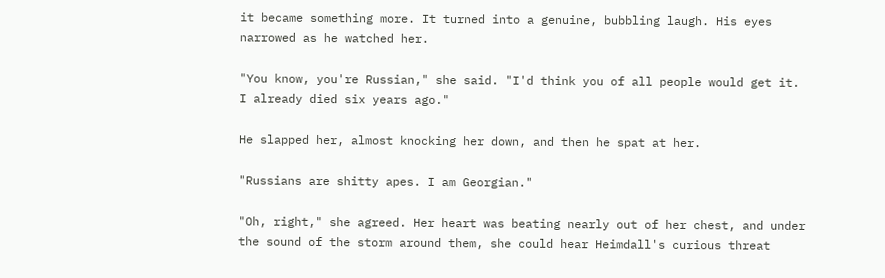it became something more. It turned into a genuine, bubbling laugh. His eyes narrowed as he watched her.

"You know, you're Russian," she said. "I'd think you of all people would get it. I already died six years ago."

He slapped her, almost knocking her down, and then he spat at her.

"Russians are shitty apes. I am Georgian."

"Oh, right," she agreed. Her heart was beating nearly out of her chest, and under the sound of the storm around them, she could hear Heimdall's curious threat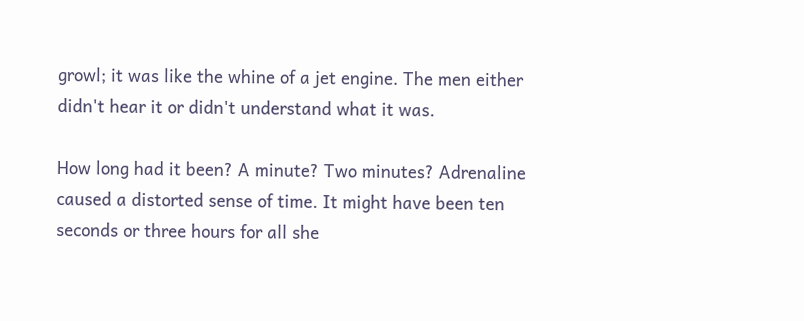growl; it was like the whine of a jet engine. The men either didn't hear it or didn't understand what it was.

How long had it been? A minute? Two minutes? Adrenaline caused a distorted sense of time. It might have been ten seconds or three hours for all she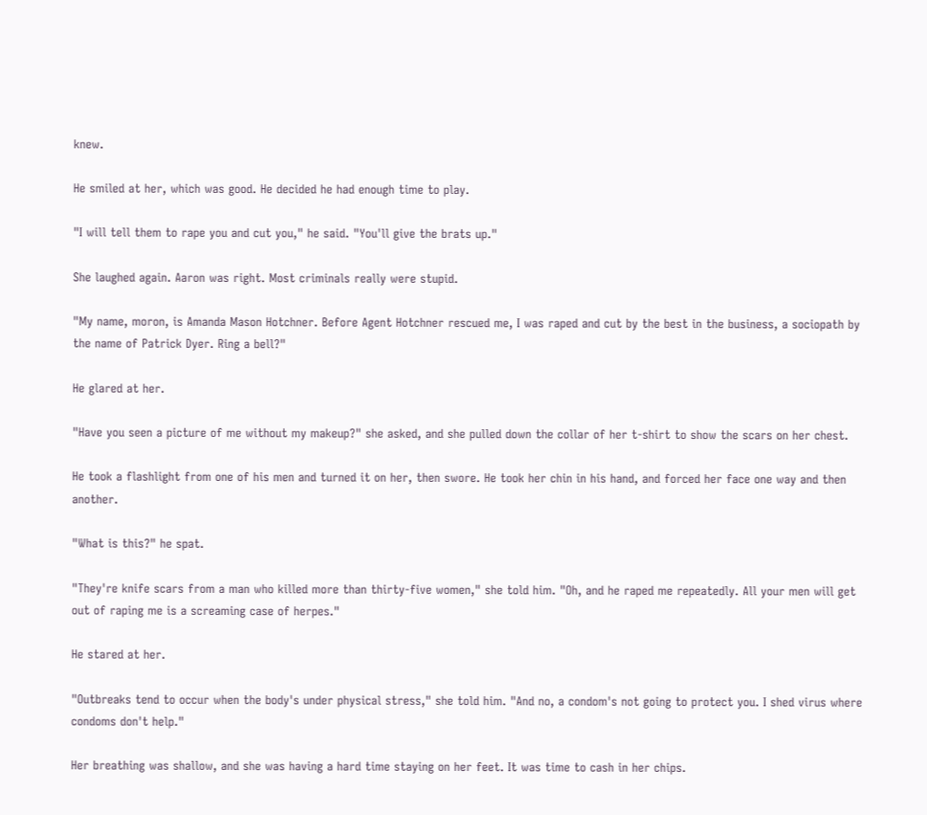knew.

He smiled at her, which was good. He decided he had enough time to play.

"I will tell them to rape you and cut you," he said. "You'll give the brats up."

She laughed again. Aaron was right. Most criminals really were stupid.

"My name, moron, is Amanda Mason Hotchner. Before Agent Hotchner rescued me, I was raped and cut by the best in the business, a sociopath by the name of Patrick Dyer. Ring a bell?"

He glared at her.

"Have you seen a picture of me without my makeup?" she asked, and she pulled down the collar of her t-shirt to show the scars on her chest.

He took a flashlight from one of his men and turned it on her, then swore. He took her chin in his hand, and forced her face one way and then another.

"What is this?" he spat.

"They're knife scars from a man who killed more than thirty-five women," she told him. "Oh, and he raped me repeatedly. All your men will get out of raping me is a screaming case of herpes."

He stared at her.

"Outbreaks tend to occur when the body's under physical stress," she told him. "And no, a condom's not going to protect you. I shed virus where condoms don't help."

Her breathing was shallow, and she was having a hard time staying on her feet. It was time to cash in her chips.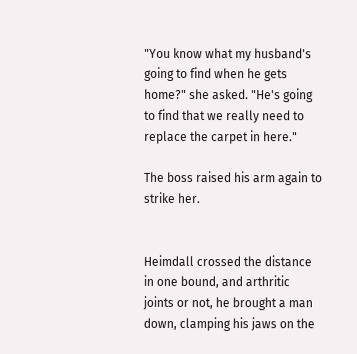"You know what my husband's going to find when he gets home?" she asked. "He's going to find that we really need to replace the carpet in here."

The boss raised his arm again to strike her.


Heimdall crossed the distance in one bound, and arthritic joints or not, he brought a man down, clamping his jaws on the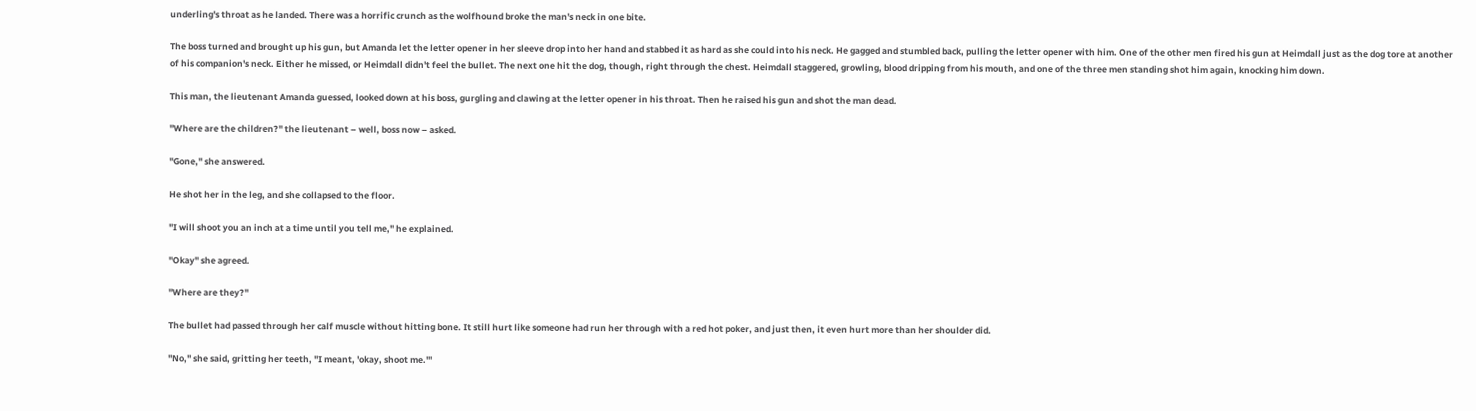underling's throat as he landed. There was a horrific crunch as the wolfhound broke the man's neck in one bite.

The boss turned and brought up his gun, but Amanda let the letter opener in her sleeve drop into her hand and stabbed it as hard as she could into his neck. He gagged and stumbled back, pulling the letter opener with him. One of the other men fired his gun at Heimdall just as the dog tore at another of his companion's neck. Either he missed, or Heimdall didn't feel the bullet. The next one hit the dog, though, right through the chest. Heimdall staggered, growling, blood dripping from his mouth, and one of the three men standing shot him again, knocking him down.

This man, the lieutenant Amanda guessed, looked down at his boss, gurgling and clawing at the letter opener in his throat. Then he raised his gun and shot the man dead.

"Where are the children?" the lieutenant – well, boss now – asked.

"Gone," she answered.

He shot her in the leg, and she collapsed to the floor.

"I will shoot you an inch at a time until you tell me," he explained.

"Okay" she agreed.

"Where are they?"

The bullet had passed through her calf muscle without hitting bone. It still hurt like someone had run her through with a red hot poker, and just then, it even hurt more than her shoulder did.

"No," she said, gritting her teeth, "I meant, 'okay, shoot me.'"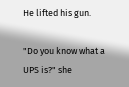He lifted his gun.

"Do you know what a UPS is?" she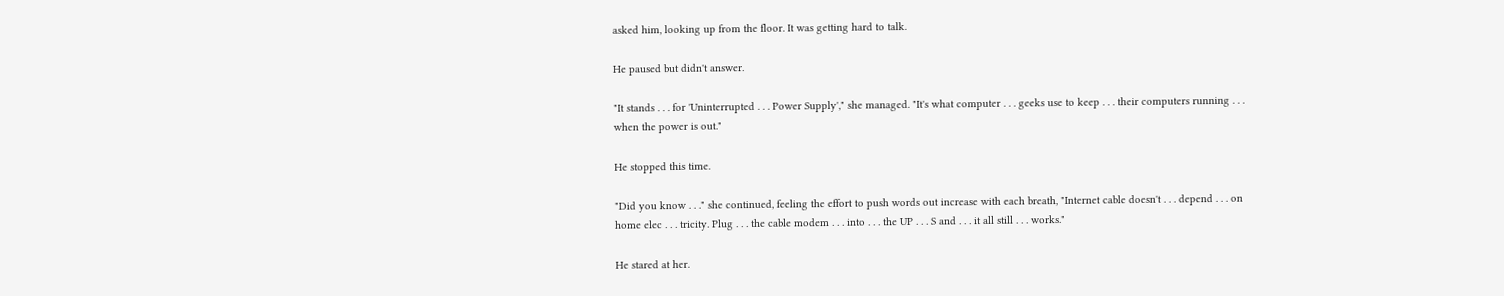asked him, looking up from the floor. It was getting hard to talk.

He paused but didn't answer.

"It stands . . . for 'Uninterrupted . . . Power Supply'," she managed. "It's what computer . . . geeks use to keep . . . their computers running . . . when the power is out."

He stopped this time.

"Did you know . . ." she continued, feeling the effort to push words out increase with each breath, "Internet cable doesn't . . . depend . . . on home elec . . . tricity. Plug . . . the cable modem . . . into . . . the UP . . . S and . . . it all still . . . works."

He stared at her.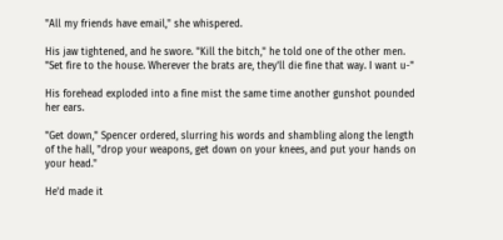"All my friends have email," she whispered.

His jaw tightened, and he swore. "Kill the bitch," he told one of the other men. "Set fire to the house. Wherever the brats are, they'll die fine that way. I want u-"

His forehead exploded into a fine mist the same time another gunshot pounded her ears.

"Get down," Spencer ordered, slurring his words and shambling along the length of the hall, "drop your weapons, get down on your knees, and put your hands on your head."

He'd made it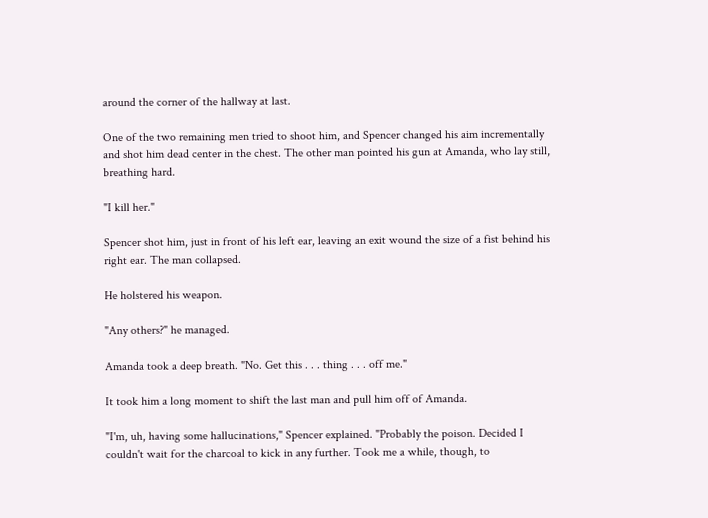around the corner of the hallway at last.

One of the two remaining men tried to shoot him, and Spencer changed his aim incrementally and shot him dead center in the chest. The other man pointed his gun at Amanda, who lay still, breathing hard.

"I kill her."

Spencer shot him, just in front of his left ear, leaving an exit wound the size of a fist behind his right ear. The man collapsed.

He holstered his weapon.

"Any others?" he managed.

Amanda took a deep breath. "No. Get this . . . thing . . . off me."

It took him a long moment to shift the last man and pull him off of Amanda.

"I'm, uh, having some hallucinations," Spencer explained. "Probably the poison. Decided I couldn't wait for the charcoal to kick in any further. Took me a while, though, to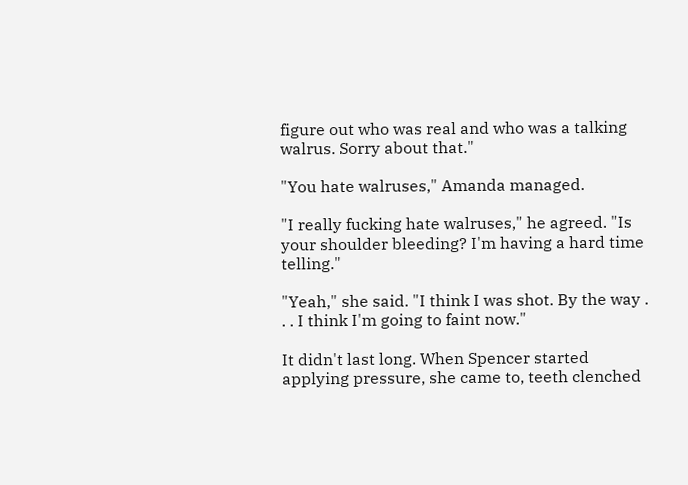figure out who was real and who was a talking walrus. Sorry about that."

"You hate walruses," Amanda managed.

"I really fucking hate walruses," he agreed. "Is your shoulder bleeding? I'm having a hard time telling."

"Yeah," she said. "I think I was shot. By the way . . . I think I'm going to faint now."

It didn't last long. When Spencer started applying pressure, she came to, teeth clenched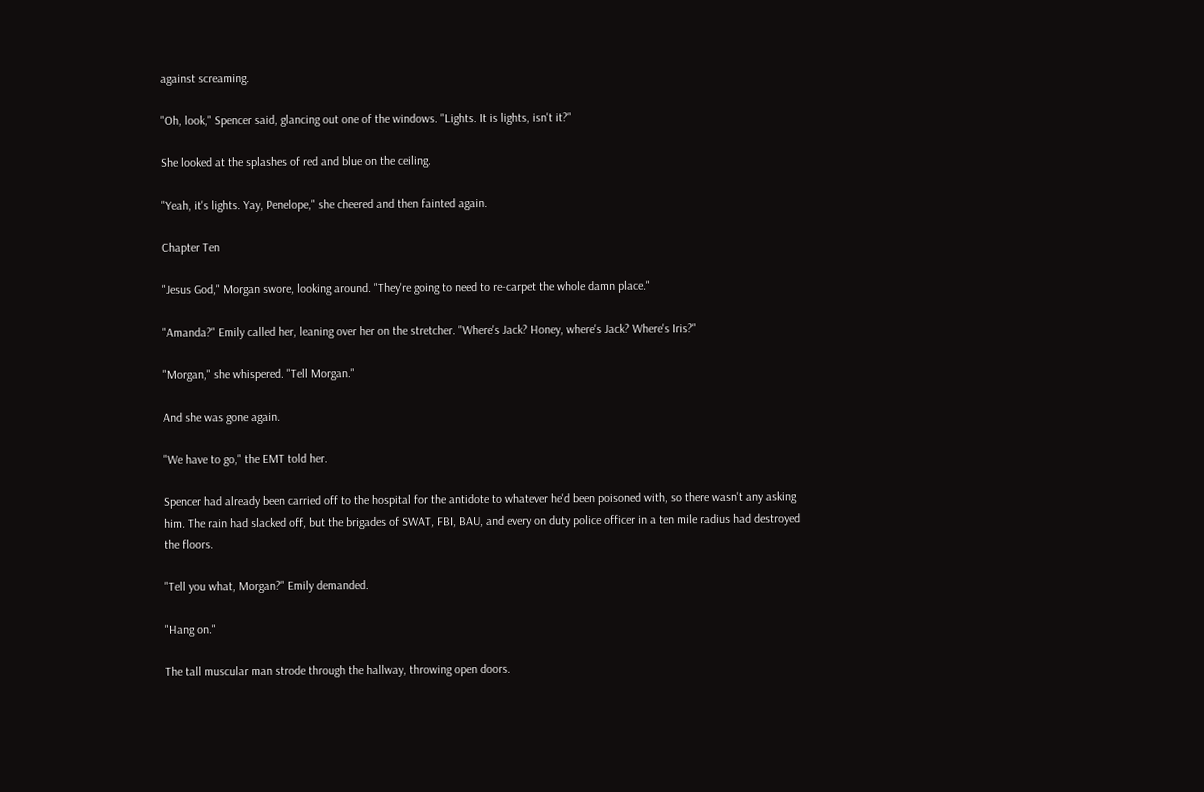against screaming.

"Oh, look," Spencer said, glancing out one of the windows. "Lights. It is lights, isn't it?"

She looked at the splashes of red and blue on the ceiling.

"Yeah, it's lights. Yay, Penelope," she cheered and then fainted again.

Chapter Ten

"Jesus God," Morgan swore, looking around. "They're going to need to re-carpet the whole damn place."

"Amanda?" Emily called her, leaning over her on the stretcher. "Where's Jack? Honey, where's Jack? Where's Iris?"

"Morgan," she whispered. "Tell Morgan."

And she was gone again.

"We have to go," the EMT told her.

Spencer had already been carried off to the hospital for the antidote to whatever he'd been poisoned with, so there wasn't any asking him. The rain had slacked off, but the brigades of SWAT, FBI, BAU, and every on duty police officer in a ten mile radius had destroyed the floors.

"Tell you what, Morgan?" Emily demanded.

"Hang on."

The tall muscular man strode through the hallway, throwing open doors.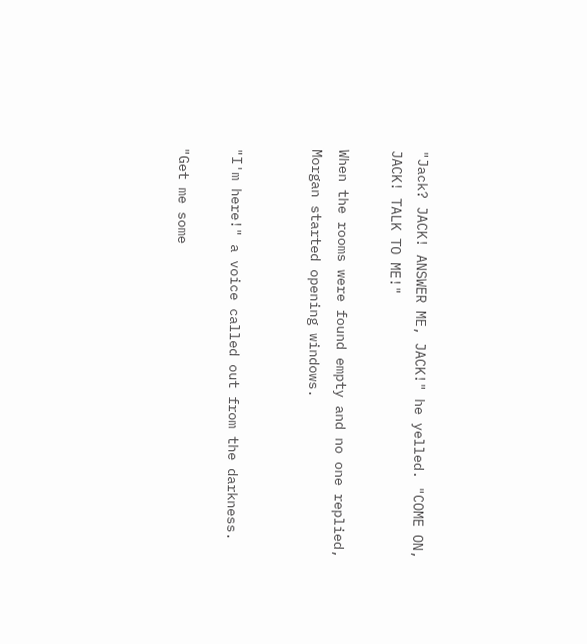"Jack? JACK! ANSWER ME, JACK!" he yelled. "COME ON, JACK! TALK TO ME!"

When the rooms were found empty and no one replied, Morgan started opening windows.


"I'm here!" a voice called out from the darkness.

"Get me some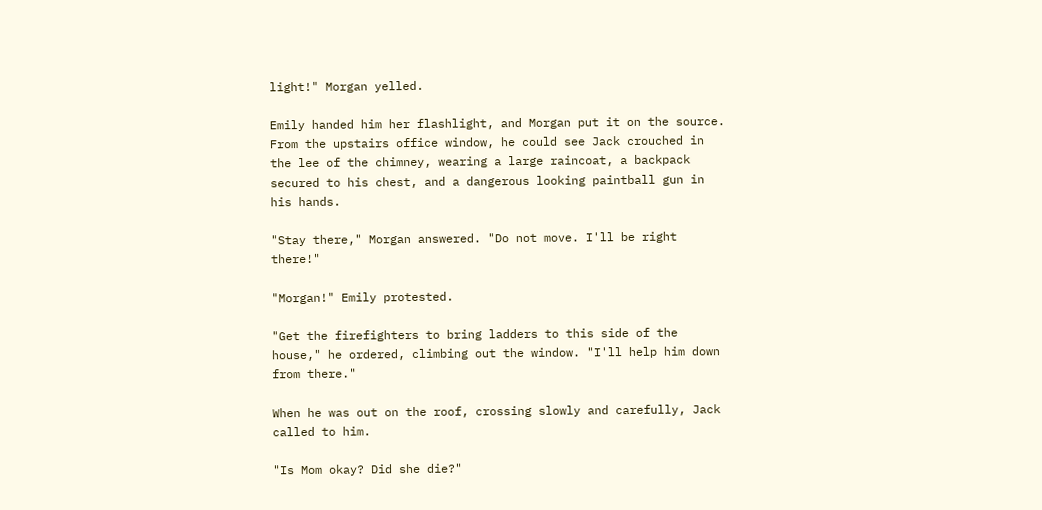light!" Morgan yelled.

Emily handed him her flashlight, and Morgan put it on the source. From the upstairs office window, he could see Jack crouched in the lee of the chimney, wearing a large raincoat, a backpack secured to his chest, and a dangerous looking paintball gun in his hands.

"Stay there," Morgan answered. "Do not move. I'll be right there!"

"Morgan!" Emily protested.

"Get the firefighters to bring ladders to this side of the house," he ordered, climbing out the window. "I'll help him down from there."

When he was out on the roof, crossing slowly and carefully, Jack called to him.

"Is Mom okay? Did she die?"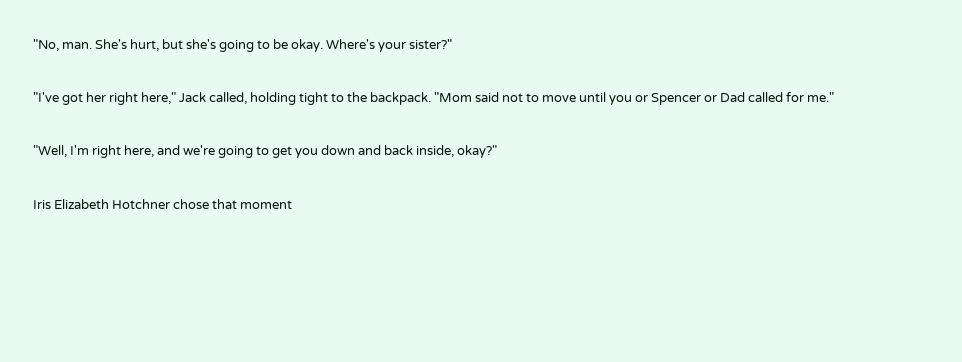"No, man. She's hurt, but she's going to be okay. Where's your sister?"

"I've got her right here," Jack called, holding tight to the backpack. "Mom said not to move until you or Spencer or Dad called for me."

"Well, I'm right here, and we're going to get you down and back inside, okay?"

Iris Elizabeth Hotchner chose that moment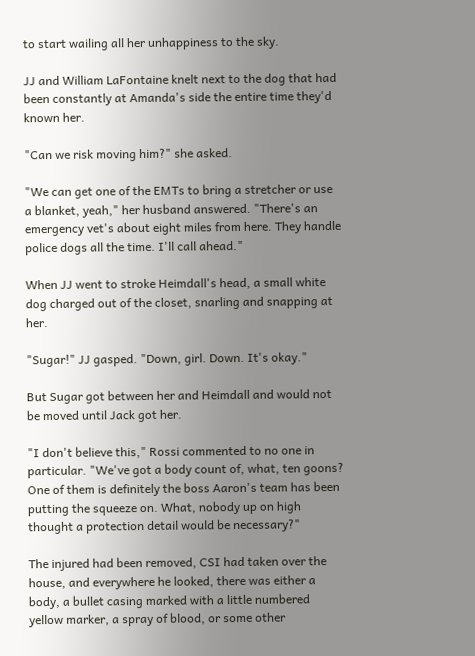to start wailing all her unhappiness to the sky.

JJ and William LaFontaine knelt next to the dog that had been constantly at Amanda's side the entire time they'd known her.

"Can we risk moving him?" she asked.

"We can get one of the EMTs to bring a stretcher or use a blanket, yeah," her husband answered. "There's an emergency vet's about eight miles from here. They handle police dogs all the time. I'll call ahead."

When JJ went to stroke Heimdall's head, a small white dog charged out of the closet, snarling and snapping at her.

"Sugar!" JJ gasped. "Down, girl. Down. It's okay."

But Sugar got between her and Heimdall and would not be moved until Jack got her.

"I don't believe this," Rossi commented to no one in particular. "We've got a body count of, what, ten goons? One of them is definitely the boss Aaron's team has been putting the squeeze on. What, nobody up on high thought a protection detail would be necessary?"

The injured had been removed, CSI had taken over the house, and everywhere he looked, there was either a body, a bullet casing marked with a little numbered yellow marker, a spray of blood, or some other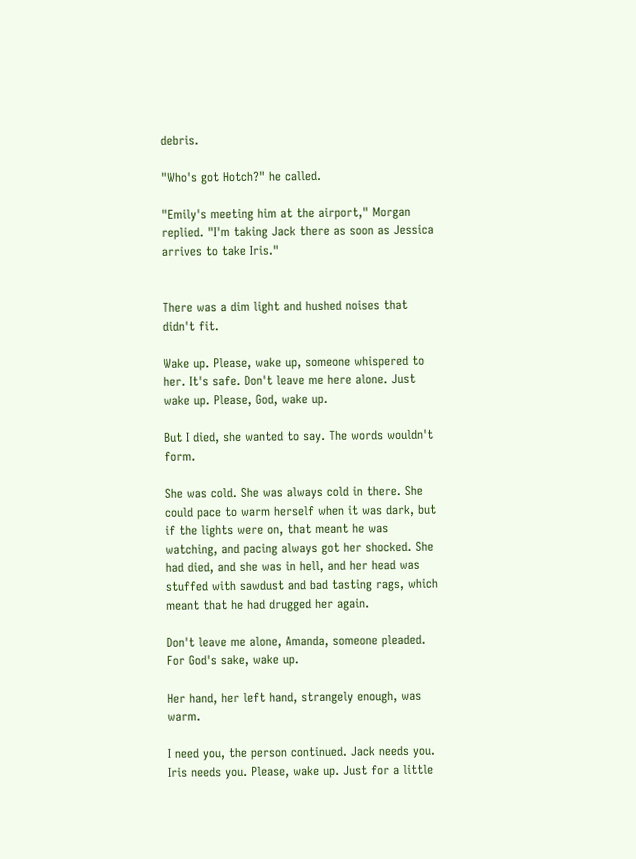debris.

"Who's got Hotch?" he called.

"Emily's meeting him at the airport," Morgan replied. "I'm taking Jack there as soon as Jessica arrives to take Iris."


There was a dim light and hushed noises that didn't fit.

Wake up. Please, wake up, someone whispered to her. It's safe. Don't leave me here alone. Just wake up. Please, God, wake up.

But I died, she wanted to say. The words wouldn't form.

She was cold. She was always cold in there. She could pace to warm herself when it was dark, but if the lights were on, that meant he was watching, and pacing always got her shocked. She had died, and she was in hell, and her head was stuffed with sawdust and bad tasting rags, which meant that he had drugged her again.

Don't leave me alone, Amanda, someone pleaded. For God's sake, wake up.

Her hand, her left hand, strangely enough, was warm.

I need you, the person continued. Jack needs you. Iris needs you. Please, wake up. Just for a little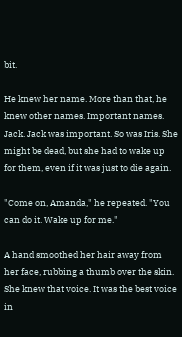bit.

He knew her name. More than that, he knew other names. Important names. Jack. Jack was important. So was Iris. She might be dead, but she had to wake up for them, even if it was just to die again.

"Come on, Amanda," he repeated. "You can do it. Wake up for me."

A hand smoothed her hair away from her face, rubbing a thumb over the skin. She knew that voice. It was the best voice in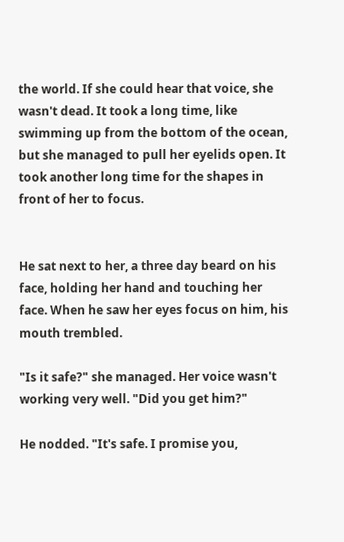the world. If she could hear that voice, she wasn't dead. It took a long time, like swimming up from the bottom of the ocean, but she managed to pull her eyelids open. It took another long time for the shapes in front of her to focus.


He sat next to her, a three day beard on his face, holding her hand and touching her face. When he saw her eyes focus on him, his mouth trembled.

"Is it safe?" she managed. Her voice wasn't working very well. "Did you get him?"

He nodded. "It's safe. I promise you,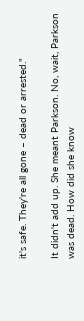it's safe. They're all gone – dead or arrested."

It didn't add up. She meant Parkson. No, wait, Parkson was dead. How did she know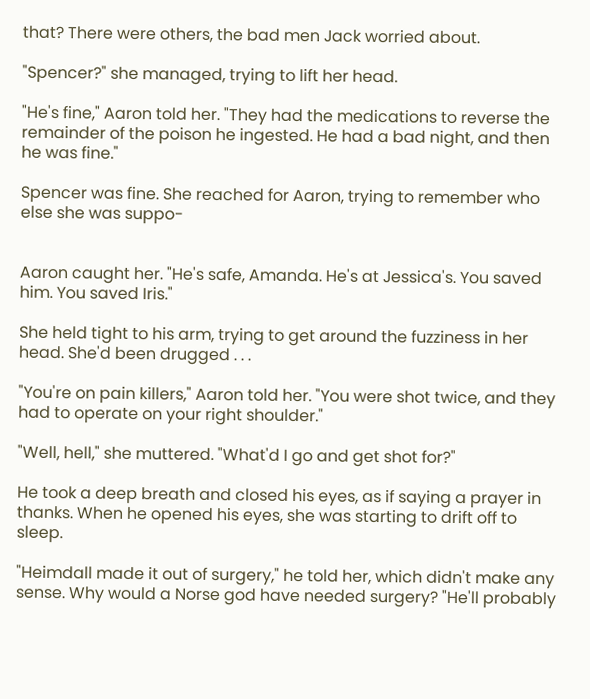that? There were others, the bad men Jack worried about.

"Spencer?" she managed, trying to lift her head.

"He's fine," Aaron told her. "They had the medications to reverse the remainder of the poison he ingested. He had a bad night, and then he was fine."

Spencer was fine. She reached for Aaron, trying to remember who else she was suppo-


Aaron caught her. "He's safe, Amanda. He's at Jessica's. You saved him. You saved Iris."

She held tight to his arm, trying to get around the fuzziness in her head. She'd been drugged . . .

"You're on pain killers," Aaron told her. "You were shot twice, and they had to operate on your right shoulder."

"Well, hell," she muttered. "What'd I go and get shot for?"

He took a deep breath and closed his eyes, as if saying a prayer in thanks. When he opened his eyes, she was starting to drift off to sleep.

"Heimdall made it out of surgery," he told her, which didn't make any sense. Why would a Norse god have needed surgery? "He'll probably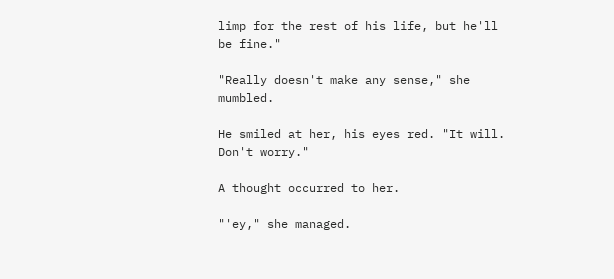limp for the rest of his life, but he'll be fine."

"Really doesn't make any sense," she mumbled.

He smiled at her, his eyes red. "It will. Don't worry."

A thought occurred to her.

"'ey," she managed.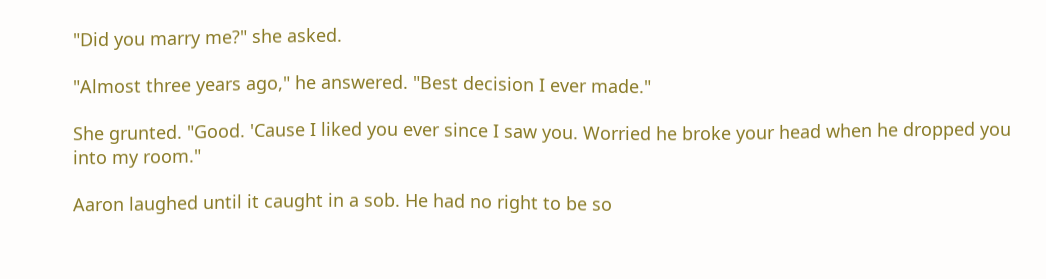"Did you marry me?" she asked.

"Almost three years ago," he answered. "Best decision I ever made."

She grunted. "Good. 'Cause I liked you ever since I saw you. Worried he broke your head when he dropped you into my room."

Aaron laughed until it caught in a sob. He had no right to be so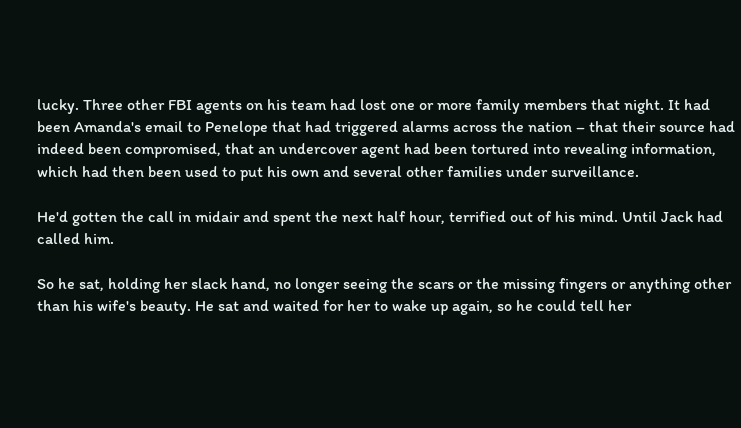lucky. Three other FBI agents on his team had lost one or more family members that night. It had been Amanda's email to Penelope that had triggered alarms across the nation – that their source had indeed been compromised, that an undercover agent had been tortured into revealing information, which had then been used to put his own and several other families under surveillance.

He'd gotten the call in midair and spent the next half hour, terrified out of his mind. Until Jack had called him.

So he sat, holding her slack hand, no longer seeing the scars or the missing fingers or anything other than his wife's beauty. He sat and waited for her to wake up again, so he could tell her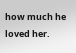how much he loved her.